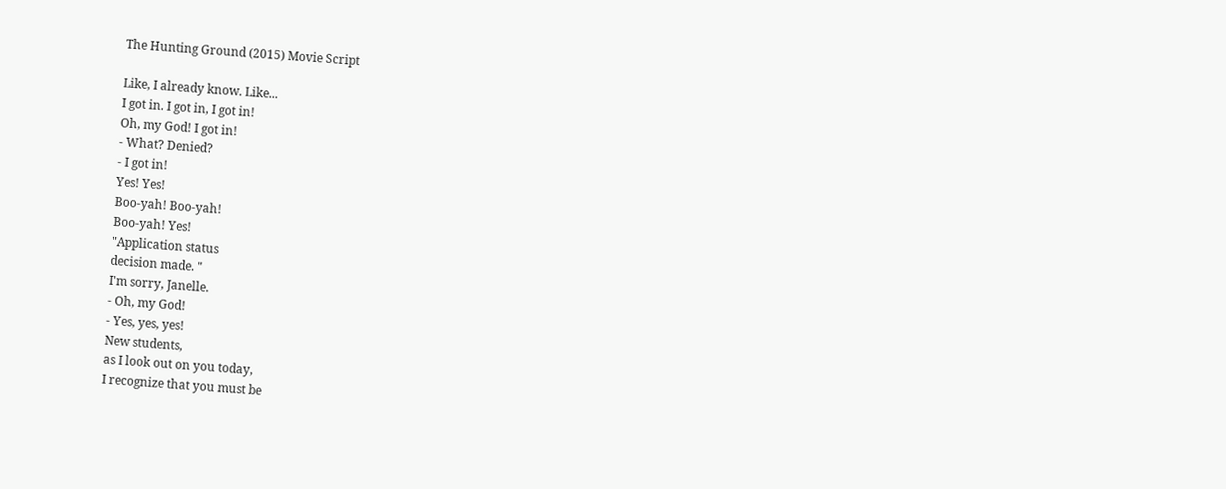The Hunting Ground (2015) Movie Script

Like, I already know. Like...
I got in. I got in, I got in!
Oh, my God! I got in!
- What? Denied?
- I got in!
Yes! Yes!
Boo-yah! Boo-yah!
Boo-yah! Yes!
"Application status
decision made. "
I'm sorry, Janelle.
- Oh, my God!
- Yes, yes, yes!
New students,
as I look out on you today,
I recognize that you must be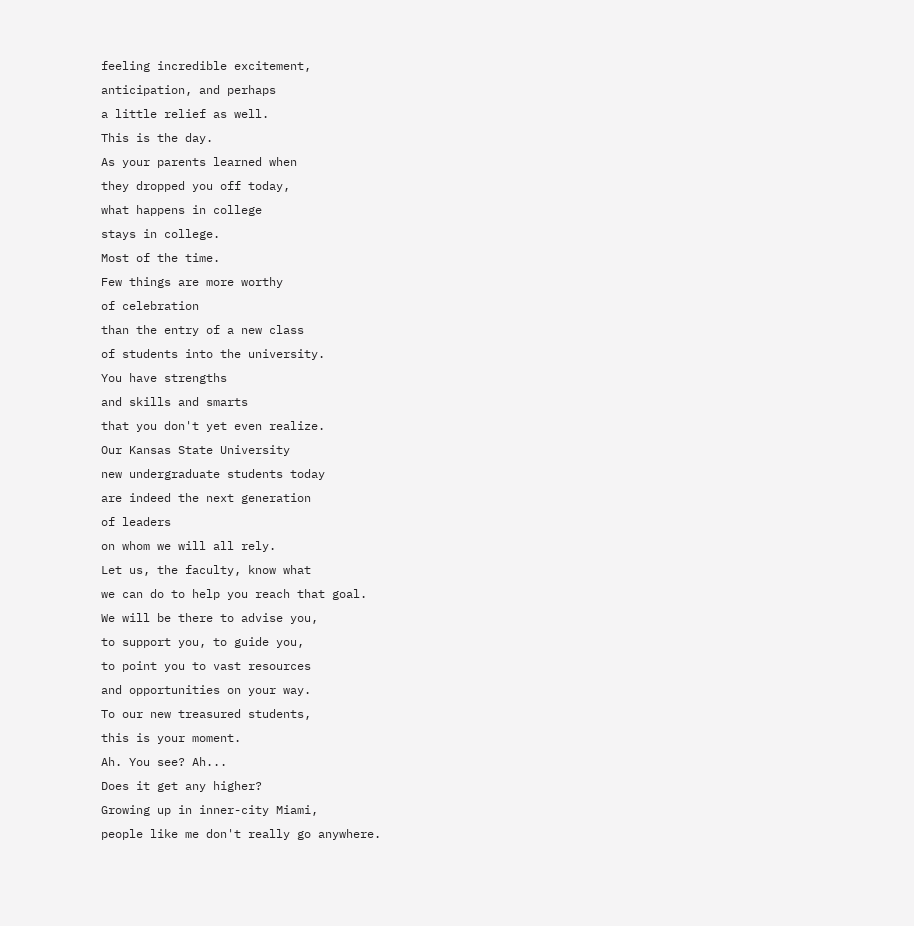feeling incredible excitement,
anticipation, and perhaps
a little relief as well.
This is the day.
As your parents learned when
they dropped you off today,
what happens in college
stays in college.
Most of the time.
Few things are more worthy
of celebration
than the entry of a new class
of students into the university.
You have strengths
and skills and smarts
that you don't yet even realize.
Our Kansas State University
new undergraduate students today
are indeed the next generation
of leaders
on whom we will all rely.
Let us, the faculty, know what
we can do to help you reach that goal.
We will be there to advise you,
to support you, to guide you,
to point you to vast resources
and opportunities on your way.
To our new treasured students,
this is your moment.
Ah. You see? Ah...
Does it get any higher?
Growing up in inner-city Miami,
people like me don't really go anywhere.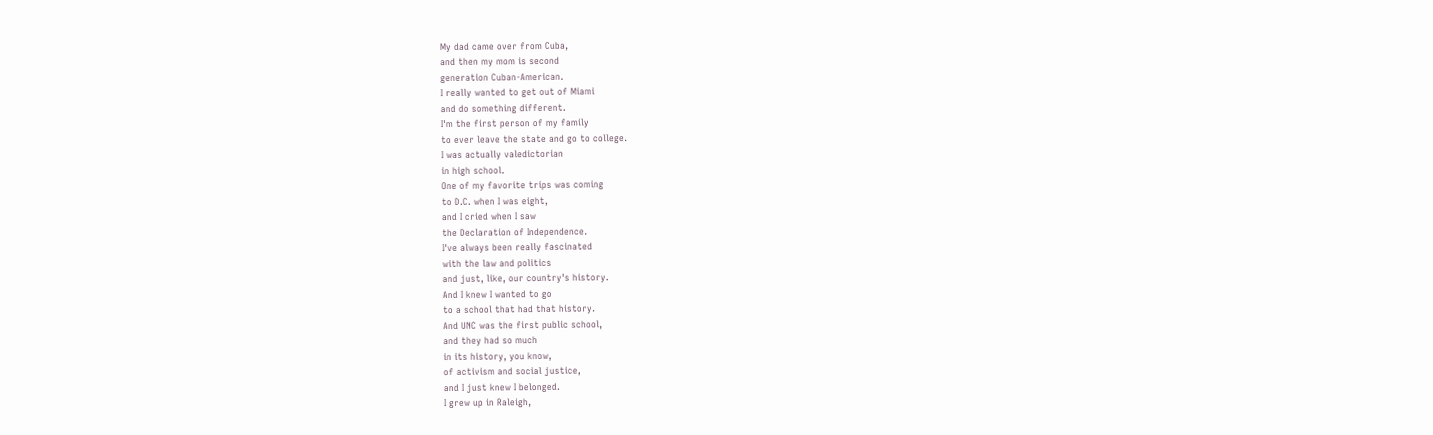My dad came over from Cuba,
and then my mom is second
generation Cuban-American.
I really wanted to get out of Miami
and do something different.
I'm the first person of my family
to ever leave the state and go to college.
I was actually valedictorian
in high school.
One of my favorite trips was coming
to D.C. when I was eight,
and I cried when I saw
the Declaration of Independence.
I've always been really fascinated
with the law and politics
and just, like, our country's history.
And I knew I wanted to go
to a school that had that history.
And UNC was the first public school,
and they had so much
in its history, you know,
of activism and social justice,
and I just knew I belonged.
I grew up in Raleigh,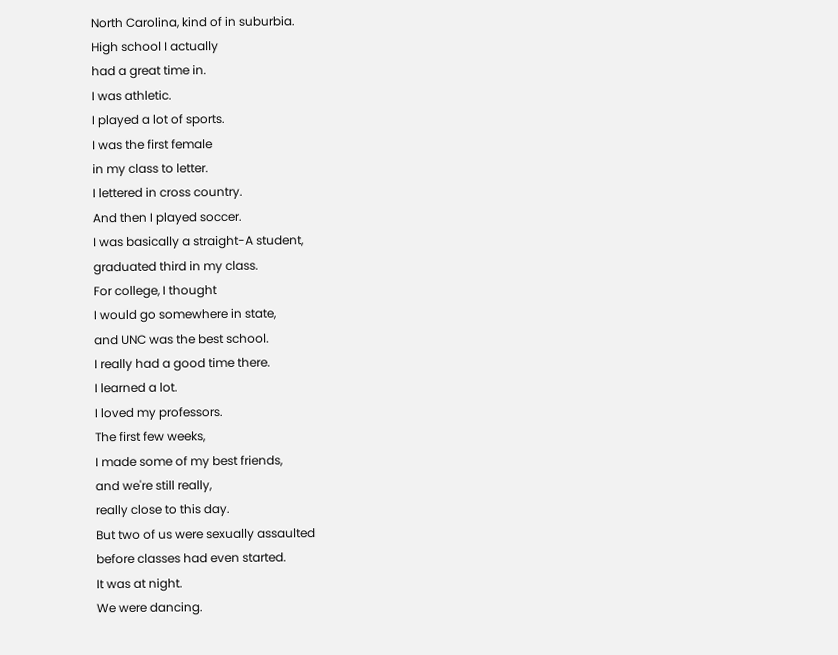North Carolina, kind of in suburbia.
High school I actually
had a great time in.
I was athletic.
I played a lot of sports.
I was the first female
in my class to letter.
I lettered in cross country.
And then I played soccer.
I was basically a straight-A student,
graduated third in my class.
For college, I thought
I would go somewhere in state,
and UNC was the best school.
I really had a good time there.
I learned a lot.
I loved my professors.
The first few weeks,
I made some of my best friends,
and we're still really,
really close to this day.
But two of us were sexually assaulted
before classes had even started.
It was at night.
We were dancing.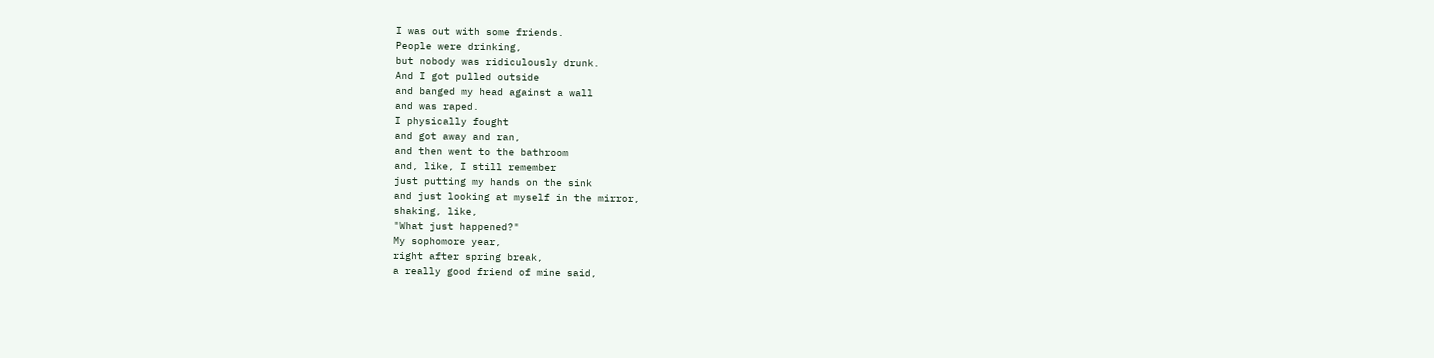I was out with some friends.
People were drinking,
but nobody was ridiculously drunk.
And I got pulled outside
and banged my head against a wall
and was raped.
I physically fought
and got away and ran,
and then went to the bathroom
and, like, I still remember
just putting my hands on the sink
and just looking at myself in the mirror,
shaking, like,
"What just happened?"
My sophomore year,
right after spring break,
a really good friend of mine said,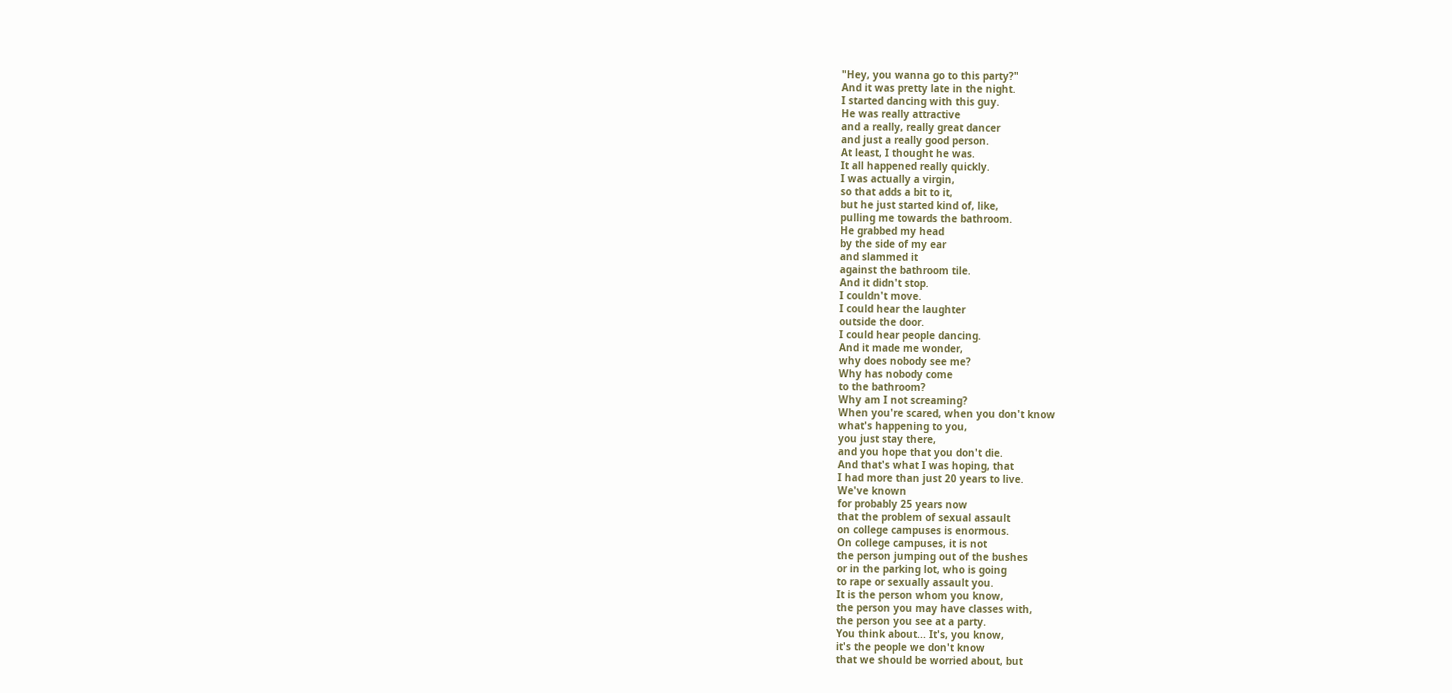"Hey, you wanna go to this party?"
And it was pretty late in the night.
I started dancing with this guy.
He was really attractive
and a really, really great dancer
and just a really good person.
At least, I thought he was.
It all happened really quickly.
I was actually a virgin,
so that adds a bit to it,
but he just started kind of, like,
pulling me towards the bathroom.
He grabbed my head
by the side of my ear
and slammed it
against the bathroom tile.
And it didn't stop.
I couldn't move.
I could hear the laughter
outside the door.
I could hear people dancing.
And it made me wonder,
why does nobody see me?
Why has nobody come
to the bathroom?
Why am I not screaming?
When you're scared, when you don't know
what's happening to you,
you just stay there,
and you hope that you don't die.
And that's what I was hoping, that
I had more than just 20 years to live.
We've known
for probably 25 years now
that the problem of sexual assault
on college campuses is enormous.
On college campuses, it is not
the person jumping out of the bushes
or in the parking lot, who is going
to rape or sexually assault you.
It is the person whom you know,
the person you may have classes with,
the person you see at a party.
You think about... It's, you know,
it's the people we don't know
that we should be worried about, but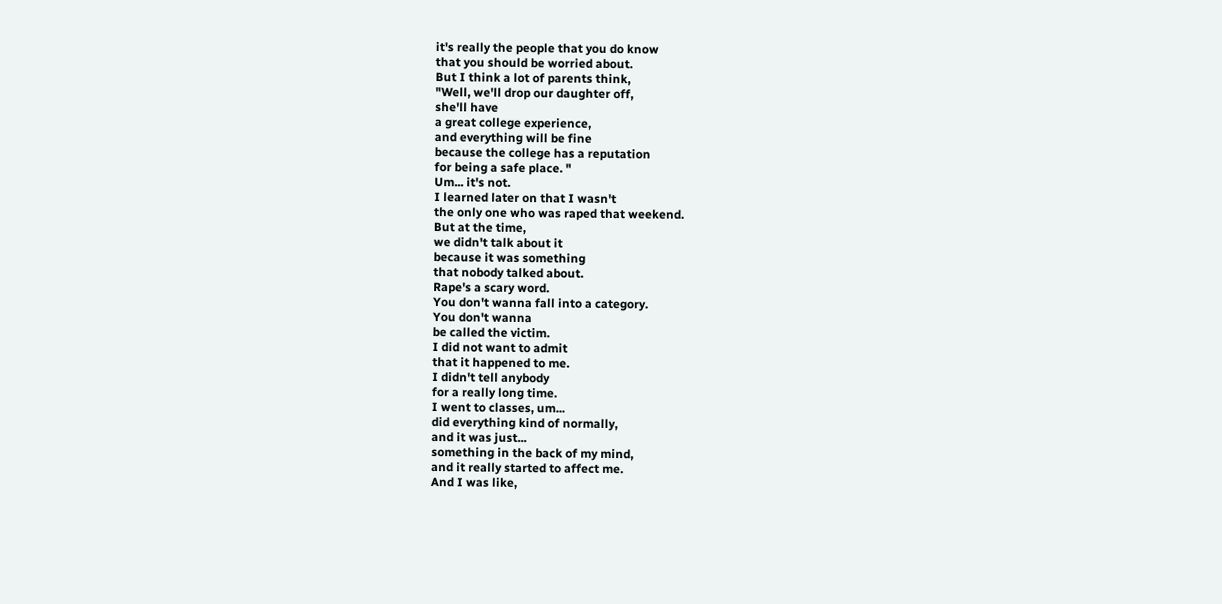it's really the people that you do know
that you should be worried about.
But I think a lot of parents think,
"Well, we'll drop our daughter off,
she'll have
a great college experience,
and everything will be fine
because the college has a reputation
for being a safe place. "
Um... it's not.
I learned later on that I wasn't
the only one who was raped that weekend.
But at the time,
we didn't talk about it
because it was something
that nobody talked about.
Rape's a scary word.
You don't wanna fall into a category.
You don't wanna
be called the victim.
I did not want to admit
that it happened to me.
I didn't tell anybody
for a really long time.
I went to classes, um...
did everything kind of normally,
and it was just...
something in the back of my mind,
and it really started to affect me.
And I was like,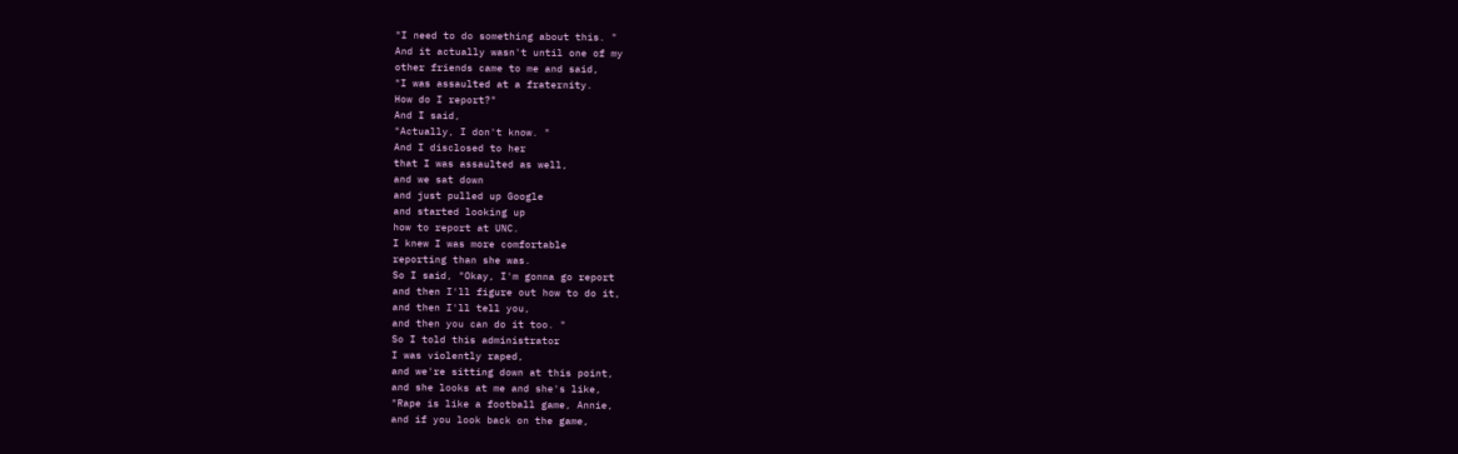"I need to do something about this. "
And it actually wasn't until one of my
other friends came to me and said,
"I was assaulted at a fraternity.
How do I report?"
And I said,
"Actually, I don't know. "
And I disclosed to her
that I was assaulted as well,
and we sat down
and just pulled up Google
and started looking up
how to report at UNC.
I knew I was more comfortable
reporting than she was.
So I said, "Okay, I'm gonna go report
and then I'll figure out how to do it,
and then I'll tell you,
and then you can do it too. "
So I told this administrator
I was violently raped,
and we're sitting down at this point,
and she looks at me and she's like,
"Rape is like a football game, Annie,
and if you look back on the game,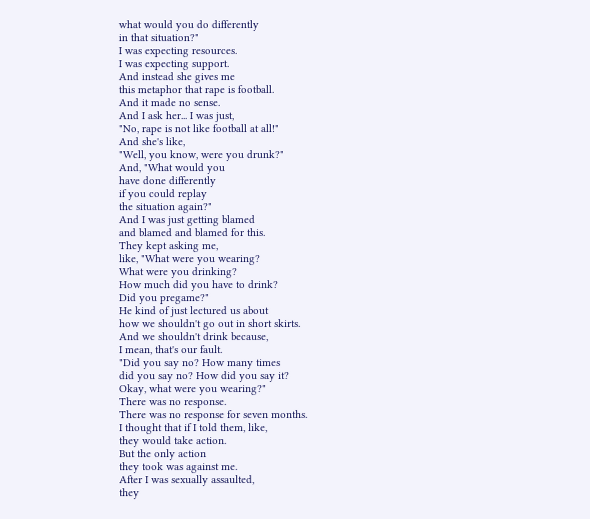what would you do differently
in that situation?"
I was expecting resources.
I was expecting support.
And instead she gives me
this metaphor that rape is football.
And it made no sense.
And I ask her... I was just,
"No, rape is not like football at all!"
And she's like,
"Well, you know, were you drunk?"
And, "What would you
have done differently
if you could replay
the situation again?"
And I was just getting blamed
and blamed and blamed for this.
They kept asking me,
like, "What were you wearing?
What were you drinking?
How much did you have to drink?
Did you pregame?"
He kind of just lectured us about
how we shouldn't go out in short skirts.
And we shouldn't drink because,
I mean, that's our fault.
"Did you say no? How many times
did you say no? How did you say it?
Okay, what were you wearing?"
There was no response.
There was no response for seven months.
I thought that if I told them, like,
they would take action.
But the only action
they took was against me.
After I was sexually assaulted,
they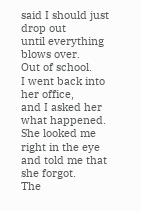said I should just drop out
until everything blows over.
Out of school.
I went back into her office,
and I asked her what happened.
She looked me right in the eye
and told me that she forgot.
The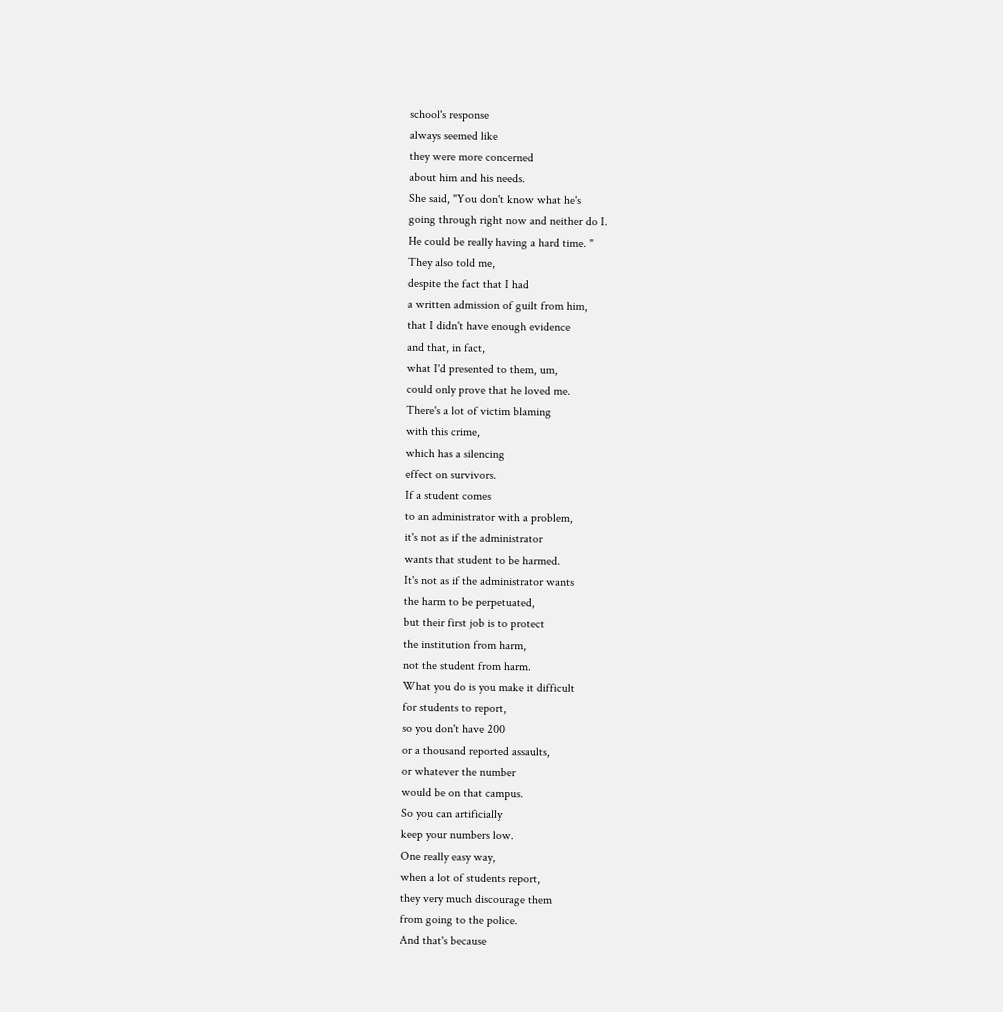school's response
always seemed like
they were more concerned
about him and his needs.
She said, "You don't know what he's
going through right now and neither do I.
He could be really having a hard time. "
They also told me,
despite the fact that I had
a written admission of guilt from him,
that I didn't have enough evidence
and that, in fact,
what I'd presented to them, um,
could only prove that he loved me.
There's a lot of victim blaming
with this crime,
which has a silencing
effect on survivors.
If a student comes
to an administrator with a problem,
it's not as if the administrator
wants that student to be harmed.
It's not as if the administrator wants
the harm to be perpetuated,
but their first job is to protect
the institution from harm,
not the student from harm.
What you do is you make it difficult
for students to report,
so you don't have 200
or a thousand reported assaults,
or whatever the number
would be on that campus.
So you can artificially
keep your numbers low.
One really easy way,
when a lot of students report,
they very much discourage them
from going to the police.
And that's because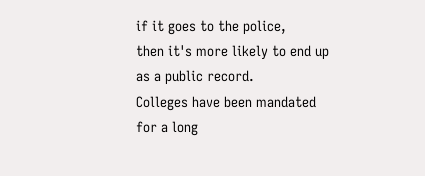if it goes to the police,
then it's more likely to end up
as a public record.
Colleges have been mandated
for a long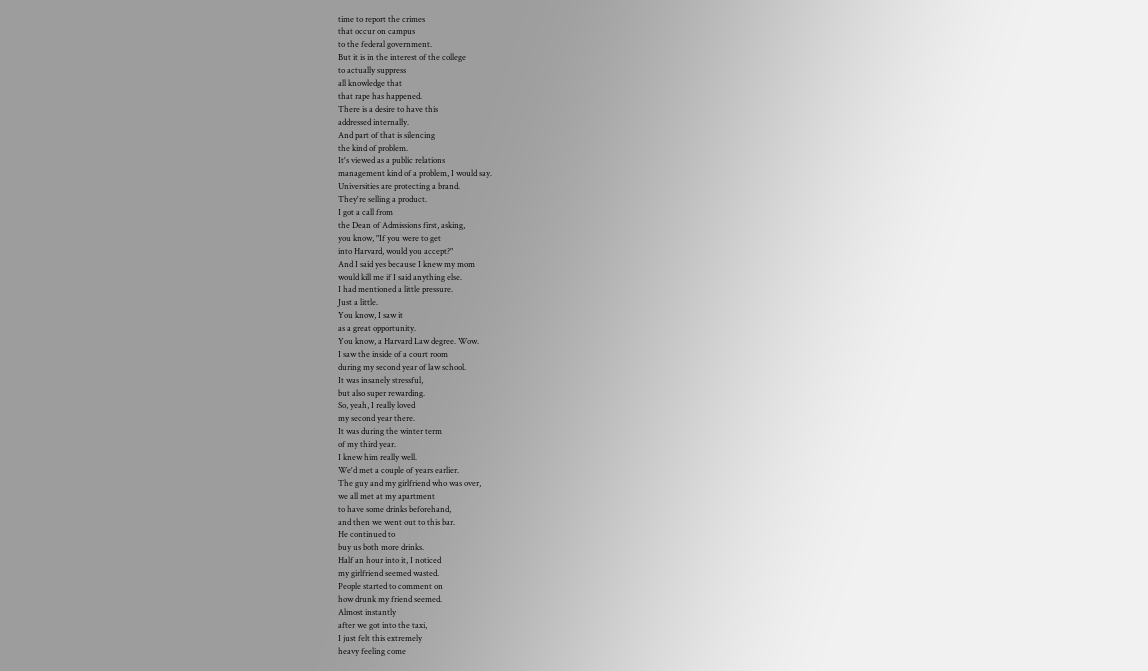time to report the crimes
that occur on campus
to the federal government.
But it is in the interest of the college
to actually suppress
all knowledge that
that rape has happened.
There is a desire to have this
addressed internally.
And part of that is silencing
the kind of problem.
It's viewed as a public relations
management kind of a problem, I would say.
Universities are protecting a brand.
They're selling a product.
I got a call from
the Dean of Admissions first, asking,
you know, "If you were to get
into Harvard, would you accept?"
And I said yes because I knew my mom
would kill me if I said anything else.
I had mentioned a little pressure.
Just a little.
You know, I saw it
as a great opportunity.
You know, a Harvard Law degree. Wow.
I saw the inside of a court room
during my second year of law school.
It was insanely stressful,
but also super rewarding.
So, yeah, I really loved
my second year there.
It was during the winter term
of my third year.
I knew him really well.
We'd met a couple of years earlier.
The guy and my girlfriend who was over,
we all met at my apartment
to have some drinks beforehand,
and then we went out to this bar.
He continued to
buy us both more drinks.
Half an hour into it, I noticed
my girlfriend seemed wasted.
People started to comment on
how drunk my friend seemed.
Almost instantly
after we got into the taxi,
I just felt this extremely
heavy feeling come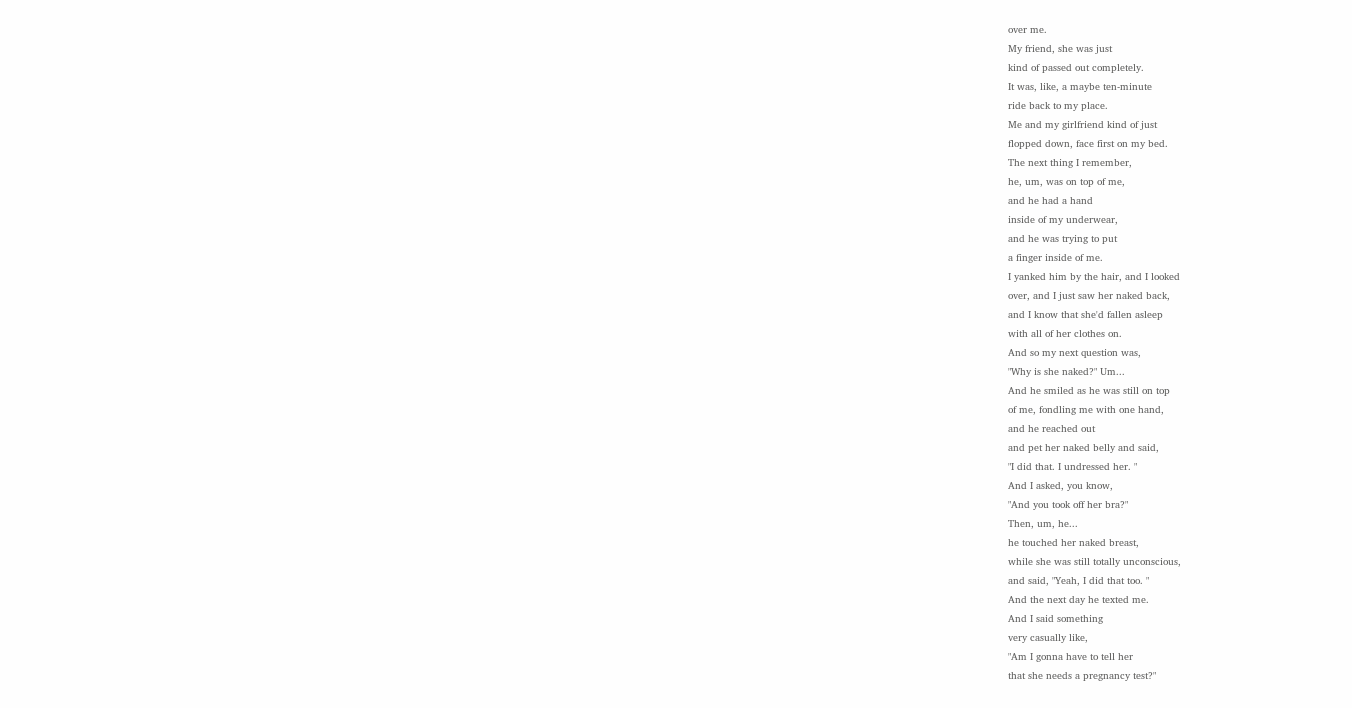over me.
My friend, she was just
kind of passed out completely.
It was, like, a maybe ten-minute
ride back to my place.
Me and my girlfriend kind of just
flopped down, face first on my bed.
The next thing I remember,
he, um, was on top of me,
and he had a hand
inside of my underwear,
and he was trying to put
a finger inside of me.
I yanked him by the hair, and I looked
over, and I just saw her naked back,
and I know that she'd fallen asleep
with all of her clothes on.
And so my next question was,
"Why is she naked?" Um...
And he smiled as he was still on top
of me, fondling me with one hand,
and he reached out
and pet her naked belly and said,
"I did that. I undressed her. "
And I asked, you know,
"And you took off her bra?"
Then, um, he...
he touched her naked breast,
while she was still totally unconscious,
and said, "Yeah, I did that too. "
And the next day he texted me.
And I said something
very casually like,
"Am I gonna have to tell her
that she needs a pregnancy test?"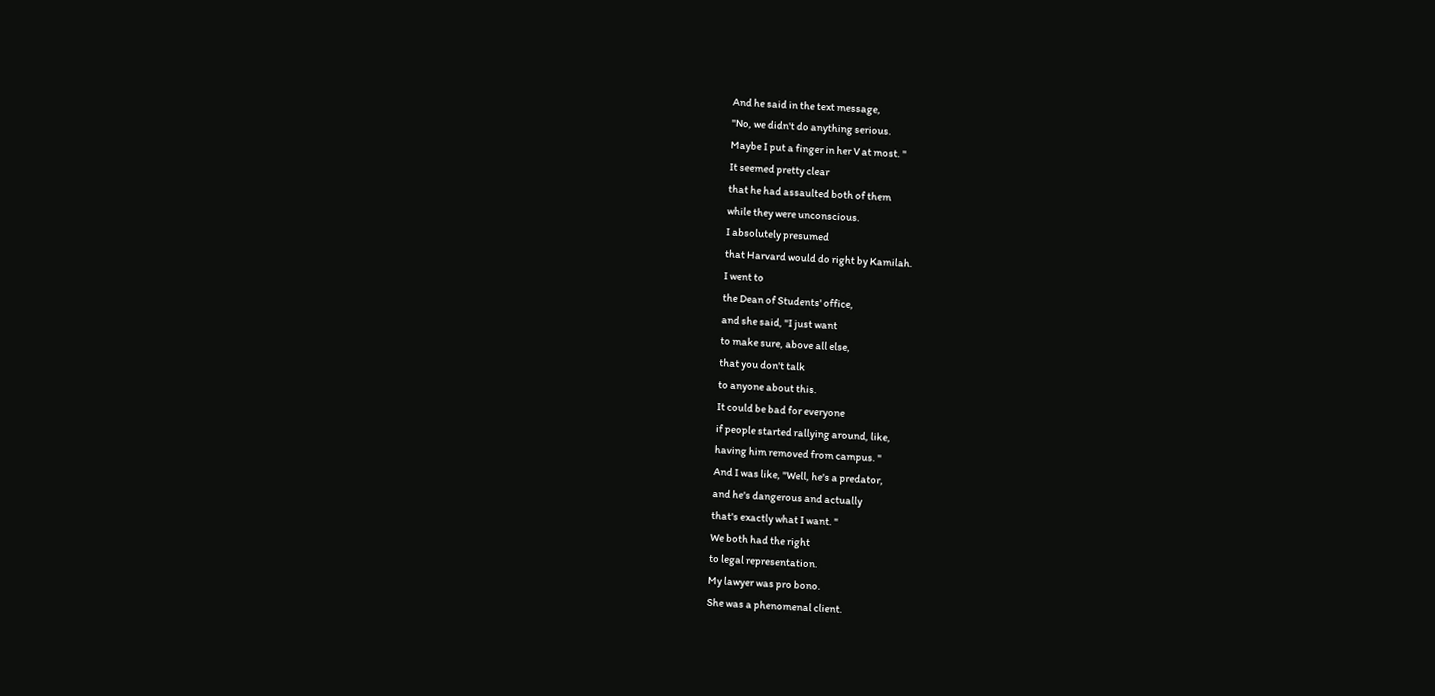And he said in the text message,
"No, we didn't do anything serious.
Maybe I put a finger in her V at most. "
It seemed pretty clear
that he had assaulted both of them
while they were unconscious.
I absolutely presumed
that Harvard would do right by Kamilah.
I went to
the Dean of Students' office,
and she said, "I just want
to make sure, above all else,
that you don't talk
to anyone about this.
It could be bad for everyone
if people started rallying around, like,
having him removed from campus. "
And I was like, "Well, he's a predator,
and he's dangerous and actually
that's exactly what I want. "
We both had the right
to legal representation.
My lawyer was pro bono.
She was a phenomenal client.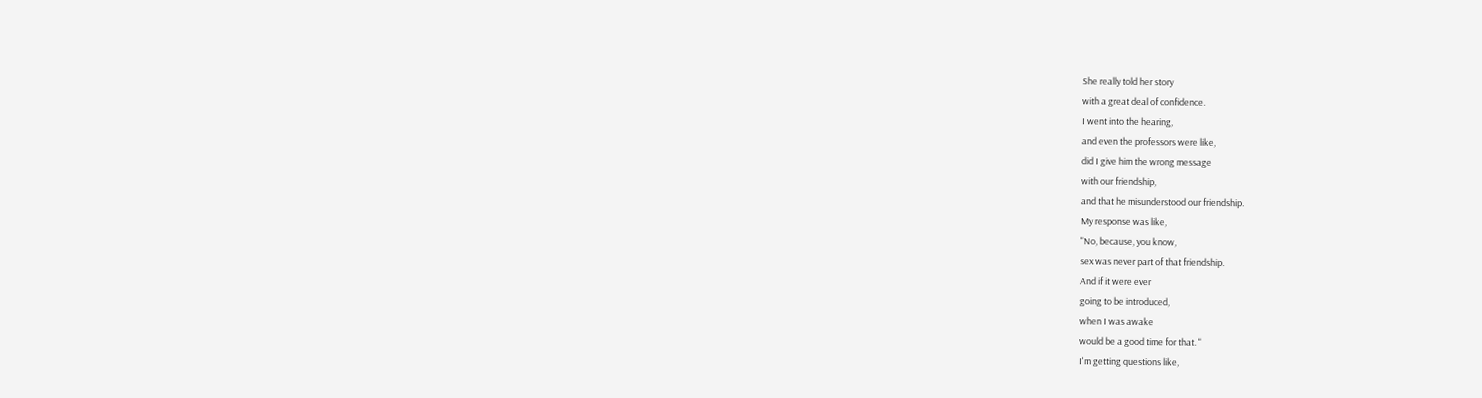She really told her story
with a great deal of confidence.
I went into the hearing,
and even the professors were like,
did I give him the wrong message
with our friendship,
and that he misunderstood our friendship.
My response was like,
"No, because, you know,
sex was never part of that friendship.
And if it were ever
going to be introduced,
when I was awake
would be a good time for that. "
I'm getting questions like,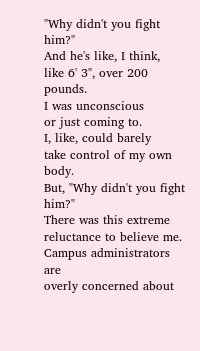"Why didn't you fight him?"
And he's like, I think,
like 6' 3", over 200 pounds.
I was unconscious
or just coming to.
I, like, could barely
take control of my own body.
But, "Why didn't you fight him?"
There was this extreme
reluctance to believe me.
Campus administrators are
overly concerned about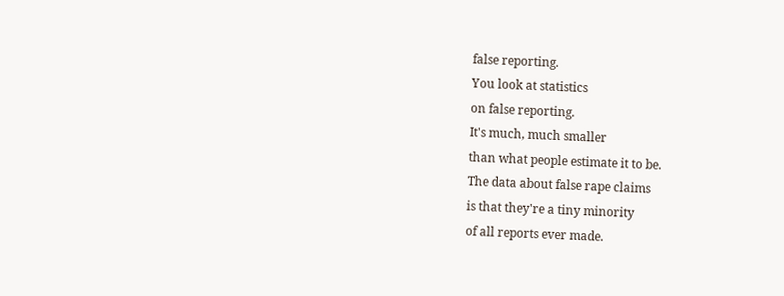false reporting.
You look at statistics
on false reporting.
It's much, much smaller
than what people estimate it to be.
The data about false rape claims
is that they're a tiny minority
of all reports ever made.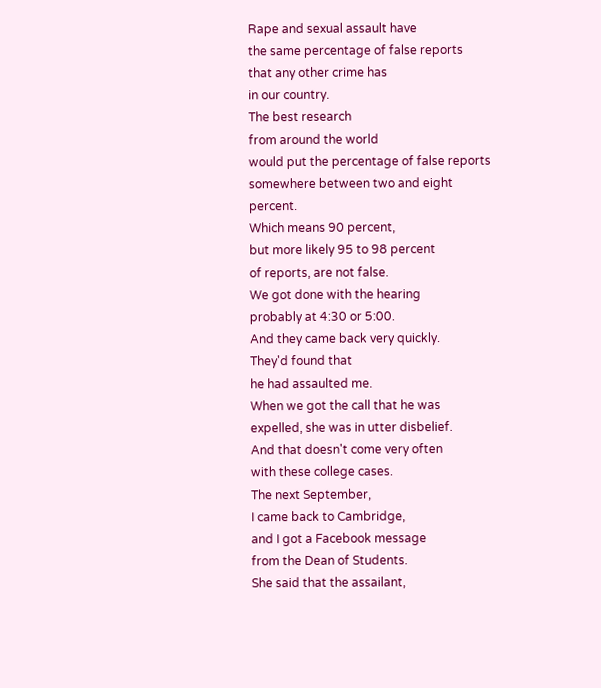Rape and sexual assault have
the same percentage of false reports
that any other crime has
in our country.
The best research
from around the world
would put the percentage of false reports
somewhere between two and eight percent.
Which means 90 percent,
but more likely 95 to 98 percent
of reports, are not false.
We got done with the hearing
probably at 4:30 or 5:00.
And they came back very quickly.
They'd found that
he had assaulted me.
When we got the call that he was
expelled, she was in utter disbelief.
And that doesn't come very often
with these college cases.
The next September,
I came back to Cambridge,
and I got a Facebook message
from the Dean of Students.
She said that the assailant,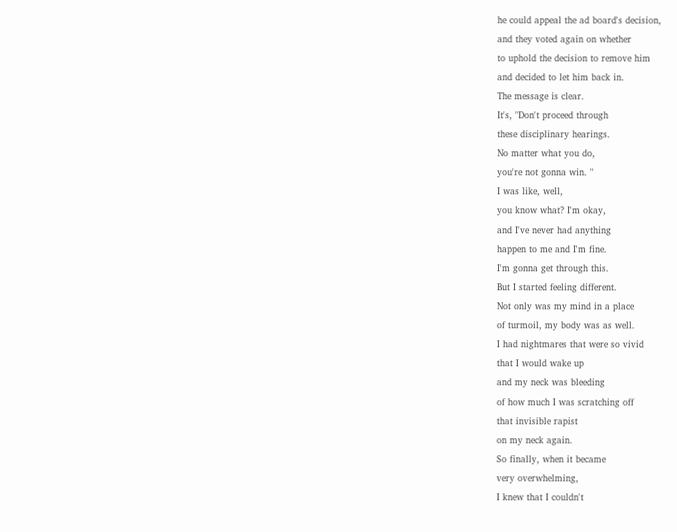he could appeal the ad board's decision,
and they voted again on whether
to uphold the decision to remove him
and decided to let him back in.
The message is clear.
It's, "Don't proceed through
these disciplinary hearings.
No matter what you do,
you're not gonna win. "
I was like, well,
you know what? I'm okay,
and I've never had anything
happen to me and I'm fine.
I'm gonna get through this.
But I started feeling different.
Not only was my mind in a place
of turmoil, my body was as well.
I had nightmares that were so vivid
that I would wake up
and my neck was bleeding
of how much I was scratching off
that invisible rapist
on my neck again.
So finally, when it became
very overwhelming,
I knew that I couldn't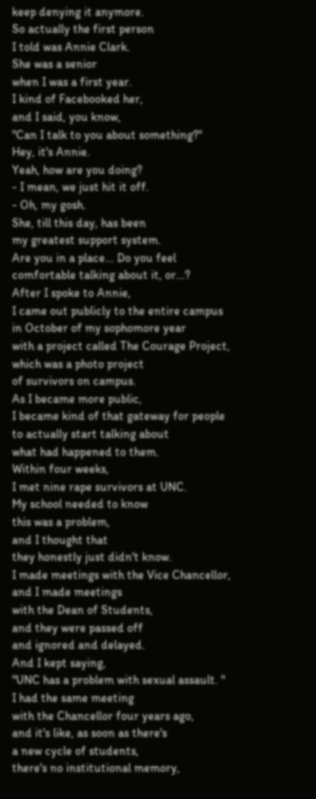keep denying it anymore.
So actually the first person
I told was Annie Clark.
She was a senior
when I was a first year.
I kind of Facebooked her,
and I said, you know,
"Can I talk to you about something?"
Hey, it's Annie.
Yeah, how are you doing?
- I mean, we just hit it off.
- Oh, my gosh.
She, till this day, has been
my greatest support system.
Are you in a place... Do you feel
comfortable talking about it, or...?
After I spoke to Annie,
I came out publicly to the entire campus
in October of my sophomore year
with a project called The Courage Project,
which was a photo project
of survivors on campus.
As I became more public,
I became kind of that gateway for people
to actually start talking about
what had happened to them.
Within four weeks,
I met nine rape survivors at UNC.
My school needed to know
this was a problem,
and I thought that
they honestly just didn't know.
I made meetings with the Vice Chancellor,
and I made meetings
with the Dean of Students,
and they were passed off
and ignored and delayed.
And I kept saying,
"UNC has a problem with sexual assault. "
I had the same meeting
with the Chancellor four years ago,
and it's like, as soon as there's
a new cycle of students,
there's no institutional memory,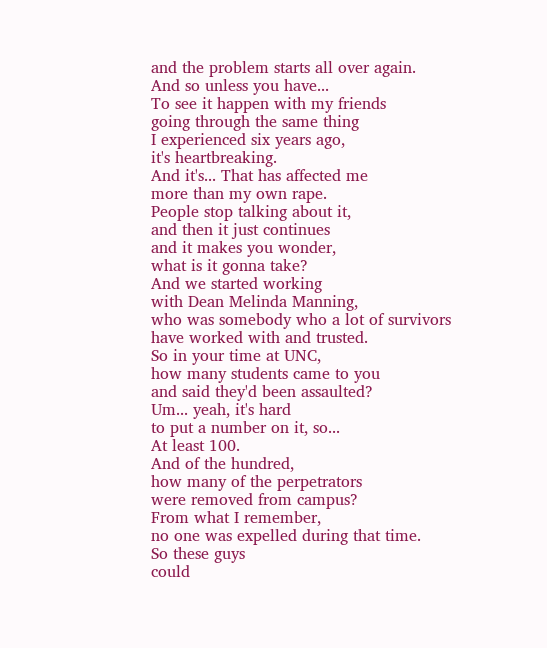and the problem starts all over again.
And so unless you have...
To see it happen with my friends
going through the same thing
I experienced six years ago,
it's heartbreaking.
And it's... That has affected me
more than my own rape.
People stop talking about it,
and then it just continues
and it makes you wonder,
what is it gonna take?
And we started working
with Dean Melinda Manning,
who was somebody who a lot of survivors
have worked with and trusted.
So in your time at UNC,
how many students came to you
and said they'd been assaulted?
Um... yeah, it's hard
to put a number on it, so...
At least 100.
And of the hundred,
how many of the perpetrators
were removed from campus?
From what I remember,
no one was expelled during that time.
So these guys
could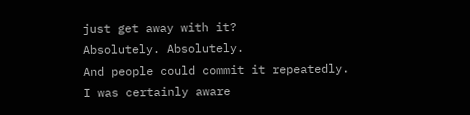just get away with it?
Absolutely. Absolutely.
And people could commit it repeatedly.
I was certainly aware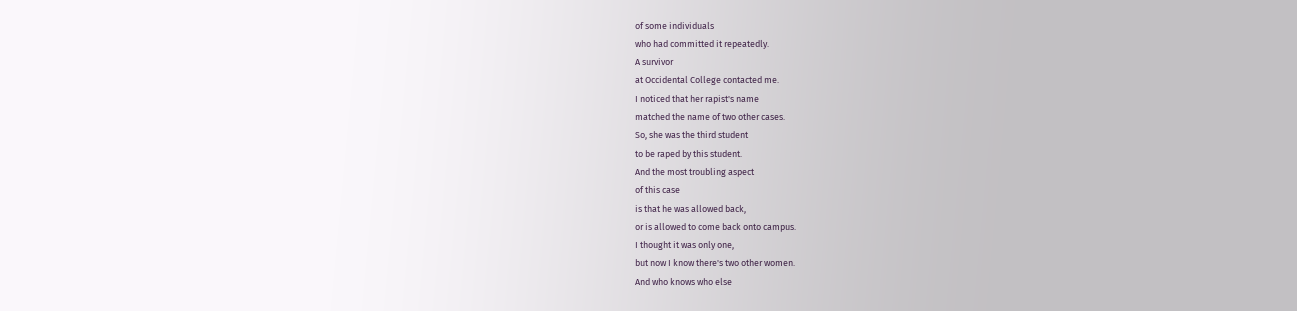of some individuals
who had committed it repeatedly.
A survivor
at Occidental College contacted me.
I noticed that her rapist's name
matched the name of two other cases.
So, she was the third student
to be raped by this student.
And the most troubling aspect
of this case
is that he was allowed back,
or is allowed to come back onto campus.
I thought it was only one,
but now I know there's two other women.
And who knows who else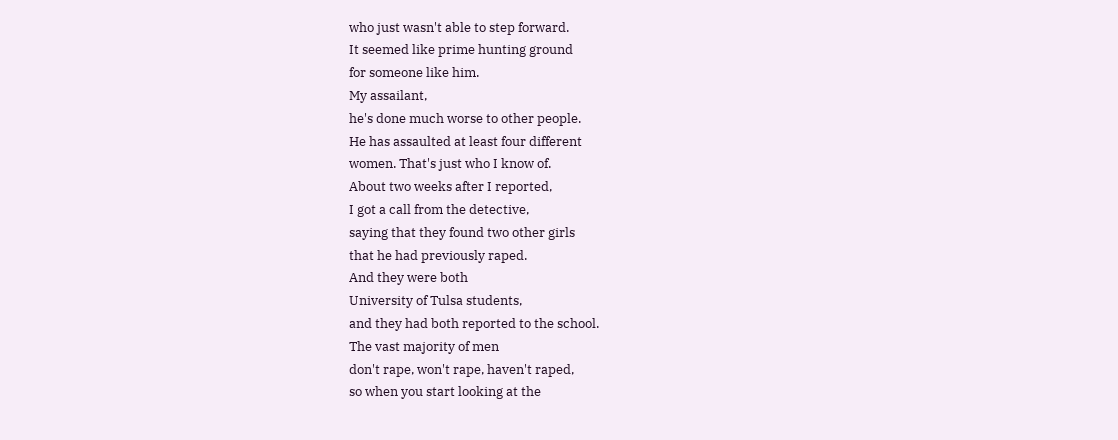who just wasn't able to step forward.
It seemed like prime hunting ground
for someone like him.
My assailant,
he's done much worse to other people.
He has assaulted at least four different
women. That's just who I know of.
About two weeks after I reported,
I got a call from the detective,
saying that they found two other girls
that he had previously raped.
And they were both
University of Tulsa students,
and they had both reported to the school.
The vast majority of men
don't rape, won't rape, haven't raped,
so when you start looking at the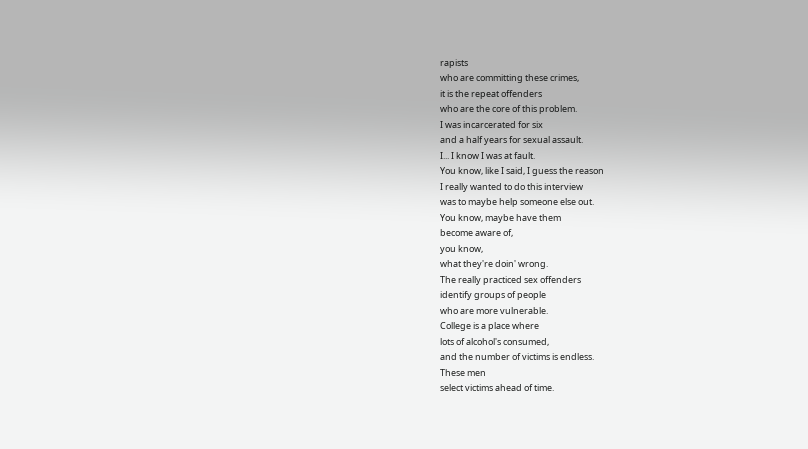rapists
who are committing these crimes,
it is the repeat offenders
who are the core of this problem.
I was incarcerated for six
and a half years for sexual assault.
I... I know I was at fault.
You know, like I said, I guess the reason
I really wanted to do this interview
was to maybe help someone else out.
You know, maybe have them
become aware of,
you know,
what they're doin' wrong.
The really practiced sex offenders
identify groups of people
who are more vulnerable.
College is a place where
lots of alcohol's consumed,
and the number of victims is endless.
These men
select victims ahead of time.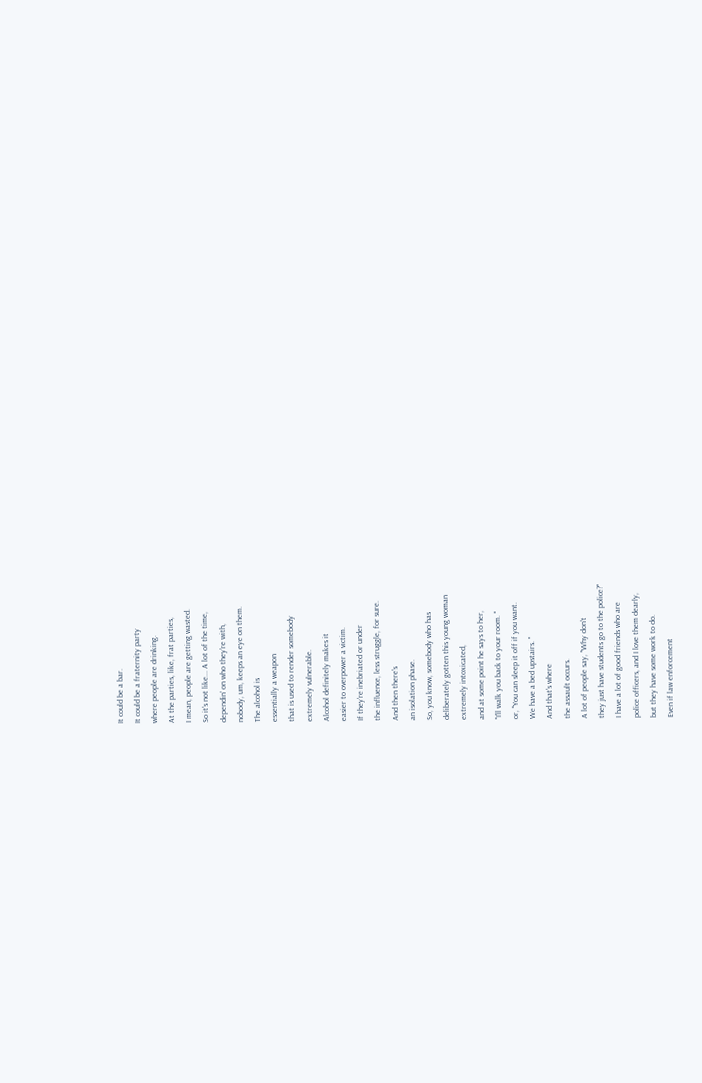It could be a bar.
It could be a fraternity party
where people are drinking.
At the parties, like, frat parties,
I mean, people are getting wasted.
So it's not like... A lot of the time,
dependin' on who they're with,
nobody, um, keeps an eye on them.
The alcohol is
essentially a weapon
that is used to render somebody
extremely vulnerable.
Alcohol definitely makes it
easier to overpower a victim.
If they're inebriated or under
the influence, less struggle, for sure.
And then there's
an isolation phase.
So, you know, somebody who has
deliberately gotten this young woman
extremely intoxicated,
and at some point he says to her,
"I'll walk you back to your room. "
or, "You can sleep it off if you want.
We have a bed upstairs. "
And that's where
the assault occurs.
A lot of people say, "Why don't
they just have students go to the police?"
I have a lot of good friends who are
police officers, and I love them dearly,
but they have some work to do.
Even if law enforcement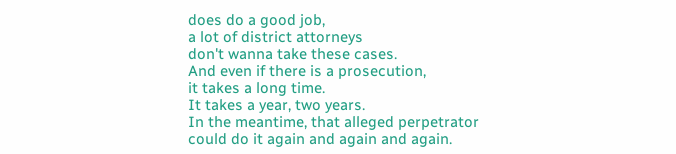does do a good job,
a lot of district attorneys
don't wanna take these cases.
And even if there is a prosecution,
it takes a long time.
It takes a year, two years.
In the meantime, that alleged perpetrator
could do it again and again and again.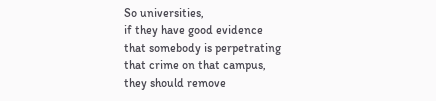So universities,
if they have good evidence
that somebody is perpetrating
that crime on that campus,
they should remove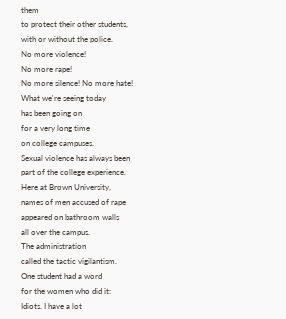them
to protect their other students,
with or without the police.
No more violence!
No more rape!
No more silence! No more hate!
What we're seeing today
has been going on
for a very long time
on college campuses.
Sexual violence has always been
part of the college experience.
Here at Brown University,
names of men accused of rape
appeared on bathroom walls
all over the campus.
The administration
called the tactic vigilantism.
One student had a word
for the women who did it:
Idiots. I have a lot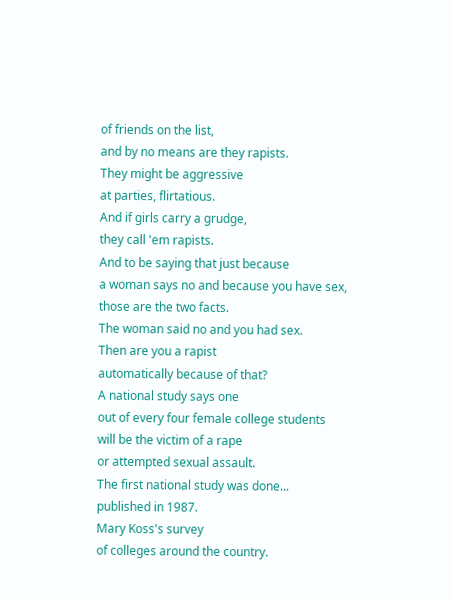of friends on the list,
and by no means are they rapists.
They might be aggressive
at parties, flirtatious.
And if girls carry a grudge,
they call 'em rapists.
And to be saying that just because
a woman says no and because you have sex,
those are the two facts.
The woman said no and you had sex.
Then are you a rapist
automatically because of that?
A national study says one
out of every four female college students
will be the victim of a rape
or attempted sexual assault.
The first national study was done...
published in 1987.
Mary Koss's survey
of colleges around the country.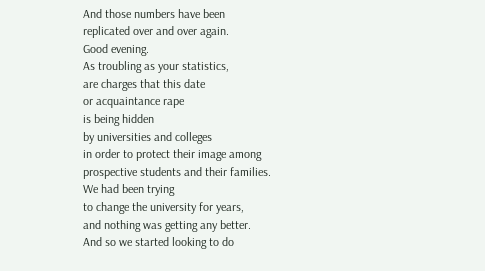And those numbers have been
replicated over and over again.
Good evening.
As troubling as your statistics,
are charges that this date
or acquaintance rape
is being hidden
by universities and colleges
in order to protect their image among
prospective students and their families.
We had been trying
to change the university for years,
and nothing was getting any better.
And so we started looking to do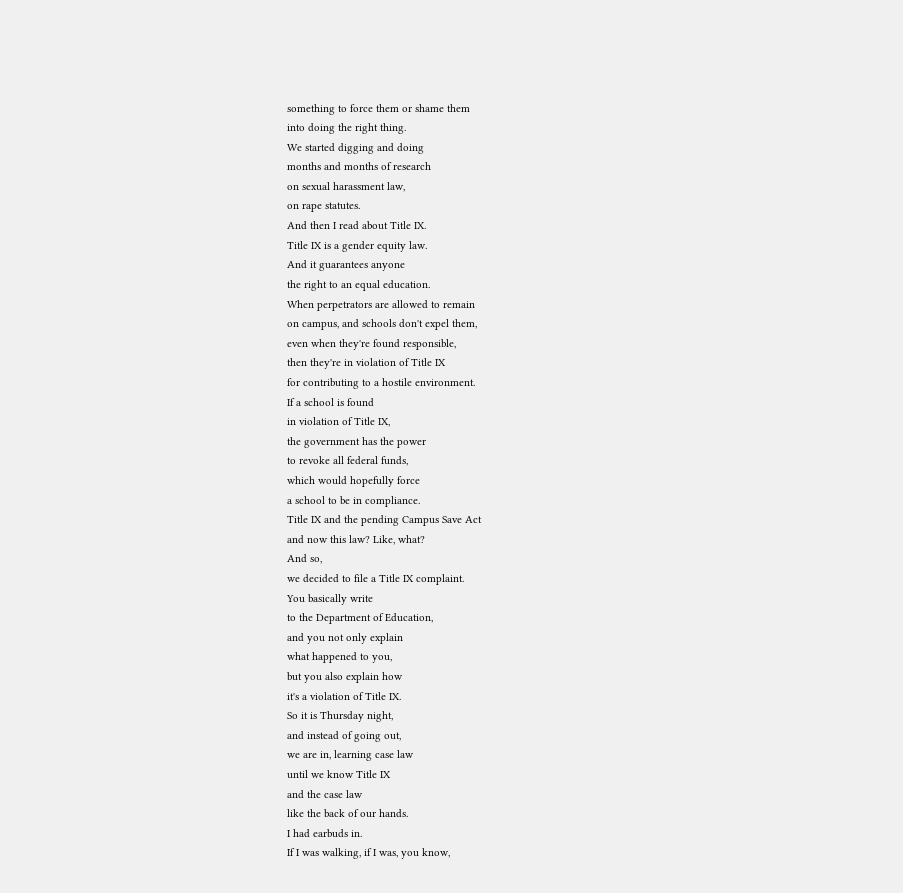something to force them or shame them
into doing the right thing.
We started digging and doing
months and months of research
on sexual harassment law,
on rape statutes.
And then I read about Title IX.
Title IX is a gender equity law.
And it guarantees anyone
the right to an equal education.
When perpetrators are allowed to remain
on campus, and schools don't expel them,
even when they're found responsible,
then they're in violation of Title IX
for contributing to a hostile environment.
If a school is found
in violation of Title IX,
the government has the power
to revoke all federal funds,
which would hopefully force
a school to be in compliance.
Title IX and the pending Campus Save Act
and now this law? Like, what?
And so,
we decided to file a Title IX complaint.
You basically write
to the Department of Education,
and you not only explain
what happened to you,
but you also explain how
it's a violation of Title IX.
So it is Thursday night,
and instead of going out,
we are in, learning case law
until we know Title IX
and the case law
like the back of our hands.
I had earbuds in.
If I was walking, if I was, you know,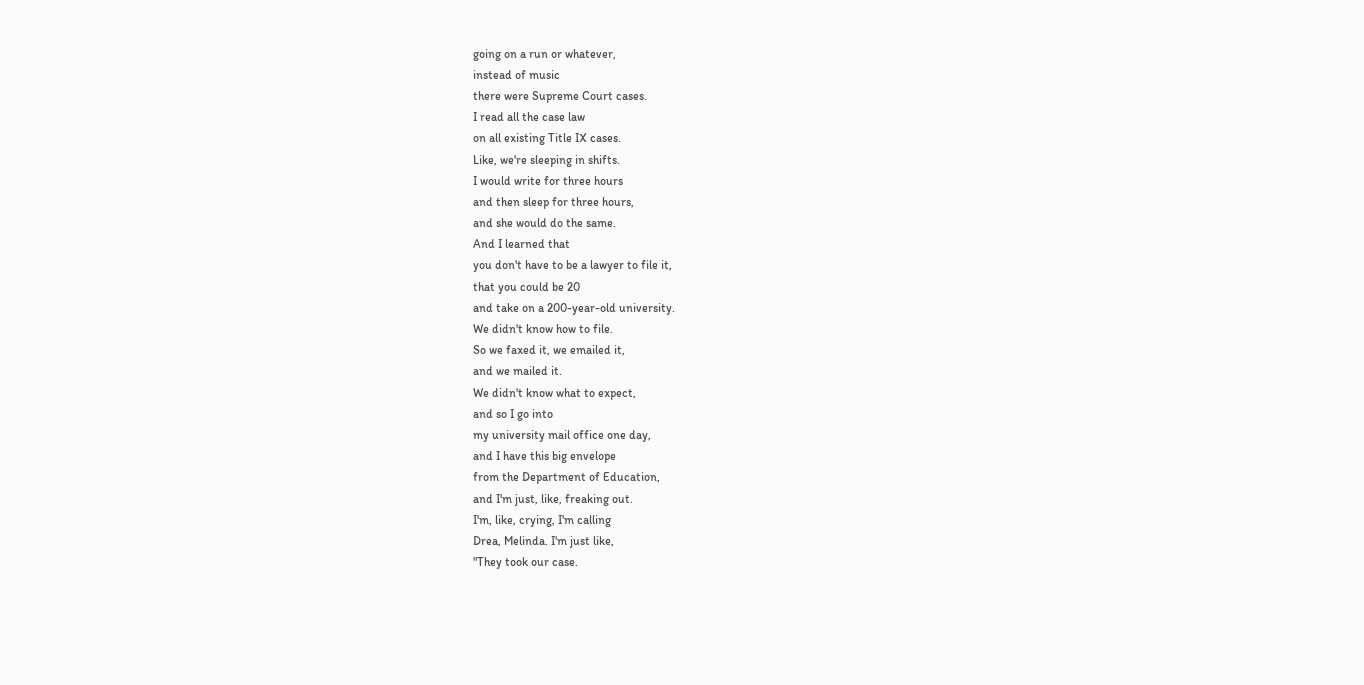going on a run or whatever,
instead of music
there were Supreme Court cases.
I read all the case law
on all existing Title IX cases.
Like, we're sleeping in shifts.
I would write for three hours
and then sleep for three hours,
and she would do the same.
And I learned that
you don't have to be a lawyer to file it,
that you could be 20
and take on a 200-year-old university.
We didn't know how to file.
So we faxed it, we emailed it,
and we mailed it.
We didn't know what to expect,
and so I go into
my university mail office one day,
and I have this big envelope
from the Department of Education,
and I'm just, like, freaking out.
I'm, like, crying, I'm calling
Drea, Melinda. I'm just like,
"They took our case.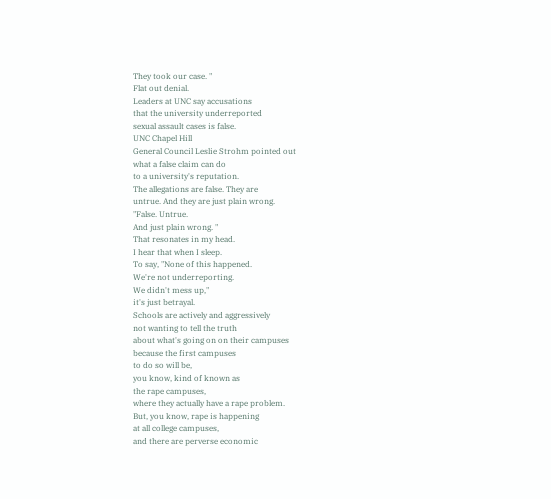They took our case. "
Flat out denial.
Leaders at UNC say accusations
that the university underreported
sexual assault cases is false.
UNC Chapel Hill
General Council Leslie Strohm pointed out
what a false claim can do
to a university's reputation.
The allegations are false. They are
untrue. And they are just plain wrong.
"False. Untrue.
And just plain wrong. "
That resonates in my head.
I hear that when I sleep.
To say, "None of this happened.
We're not underreporting.
We didn't mess up,"
it's just betrayal.
Schools are actively and aggressively
not wanting to tell the truth
about what's going on on their campuses
because the first campuses
to do so will be,
you know, kind of known as
the rape campuses,
where they actually have a rape problem.
But, you know, rape is happening
at all college campuses,
and there are perverse economic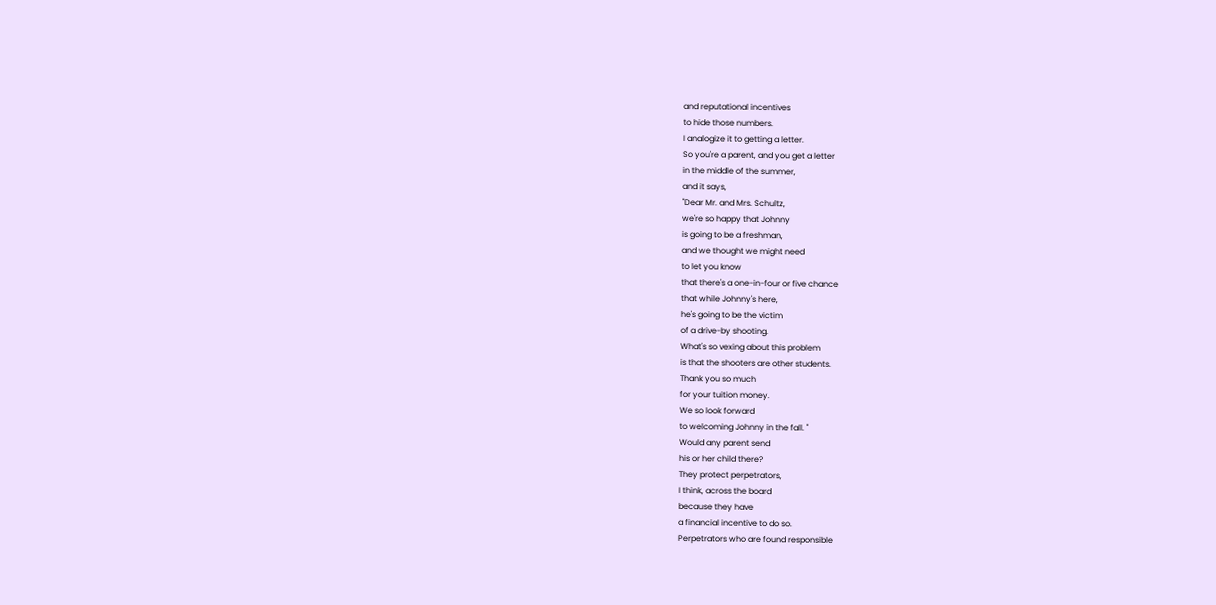and reputational incentives
to hide those numbers.
I analogize it to getting a letter.
So you're a parent, and you get a letter
in the middle of the summer,
and it says,
"Dear Mr. and Mrs. Schultz,
we're so happy that Johnny
is going to be a freshman,
and we thought we might need
to let you know
that there's a one-in-four or five chance
that while Johnny's here,
he's going to be the victim
of a drive-by shooting.
What's so vexing about this problem
is that the shooters are other students.
Thank you so much
for your tuition money.
We so look forward
to welcoming Johnny in the fall. "
Would any parent send
his or her child there?
They protect perpetrators,
I think, across the board
because they have
a financial incentive to do so.
Perpetrators who are found responsible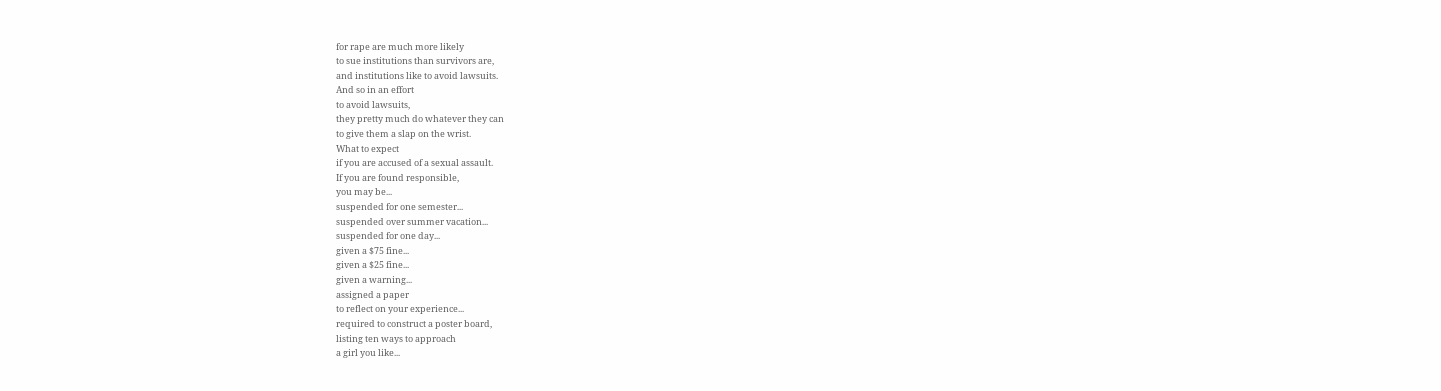for rape are much more likely
to sue institutions than survivors are,
and institutions like to avoid lawsuits.
And so in an effort
to avoid lawsuits,
they pretty much do whatever they can
to give them a slap on the wrist.
What to expect
if you are accused of a sexual assault.
If you are found responsible,
you may be...
suspended for one semester...
suspended over summer vacation...
suspended for one day...
given a $75 fine...
given a $25 fine...
given a warning...
assigned a paper
to reflect on your experience...
required to construct a poster board,
listing ten ways to approach
a girl you like...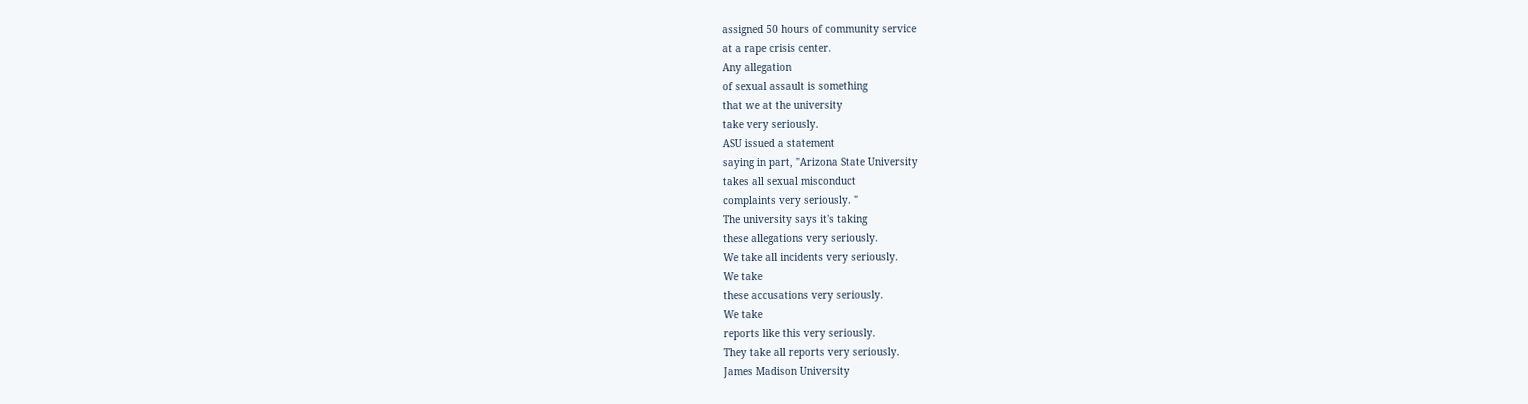assigned 50 hours of community service
at a rape crisis center.
Any allegation
of sexual assault is something
that we at the university
take very seriously.
ASU issued a statement
saying in part, "Arizona State University
takes all sexual misconduct
complaints very seriously. "
The university says it's taking
these allegations very seriously.
We take all incidents very seriously.
We take
these accusations very seriously.
We take
reports like this very seriously.
They take all reports very seriously.
James Madison University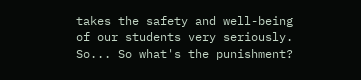takes the safety and well-being
of our students very seriously.
So... So what's the punishment?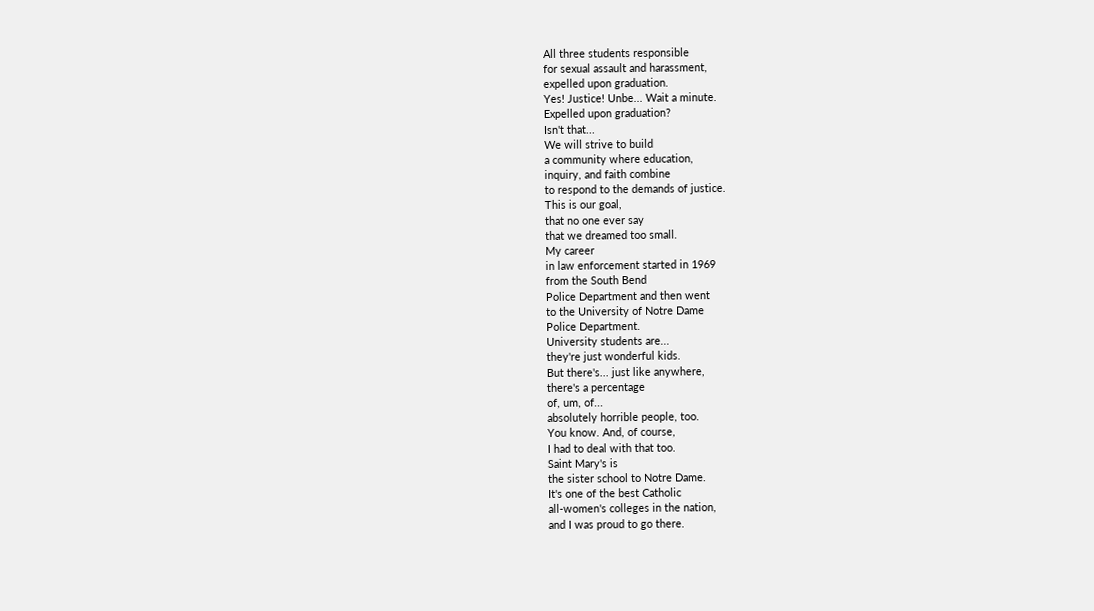All three students responsible
for sexual assault and harassment,
expelled upon graduation.
Yes! Justice! Unbe... Wait a minute.
Expelled upon graduation?
Isn't that...
We will strive to build
a community where education,
inquiry, and faith combine
to respond to the demands of justice.
This is our goal,
that no one ever say
that we dreamed too small.
My career
in law enforcement started in 1969
from the South Bend
Police Department and then went
to the University of Notre Dame
Police Department.
University students are...
they're just wonderful kids.
But there's... just like anywhere,
there's a percentage
of, um, of...
absolutely horrible people, too.
You know. And, of course,
I had to deal with that too.
Saint Mary's is
the sister school to Notre Dame.
It's one of the best Catholic
all-women's colleges in the nation,
and I was proud to go there.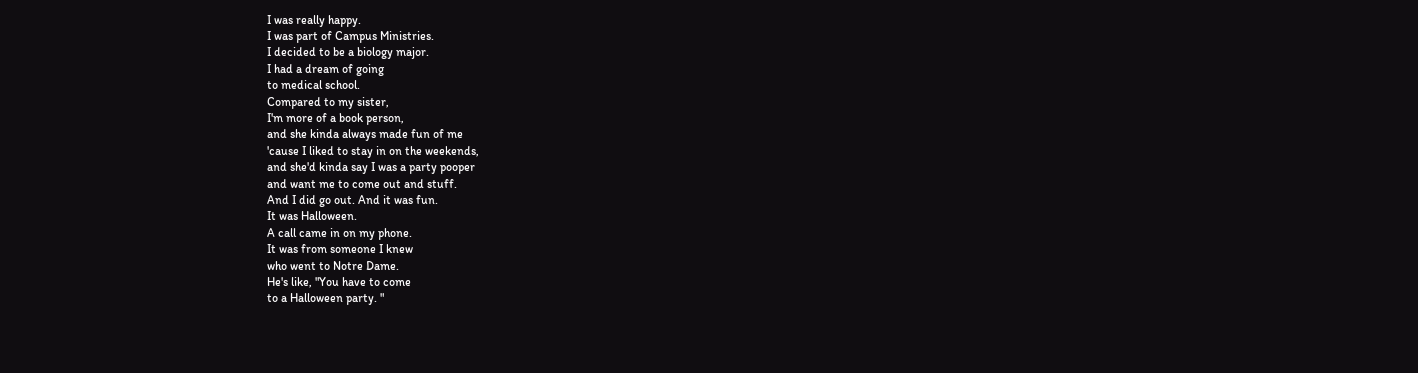I was really happy.
I was part of Campus Ministries.
I decided to be a biology major.
I had a dream of going
to medical school.
Compared to my sister,
I'm more of a book person,
and she kinda always made fun of me
'cause I liked to stay in on the weekends,
and she'd kinda say I was a party pooper
and want me to come out and stuff.
And I did go out. And it was fun.
It was Halloween.
A call came in on my phone.
It was from someone I knew
who went to Notre Dame.
He's like, "You have to come
to a Halloween party. "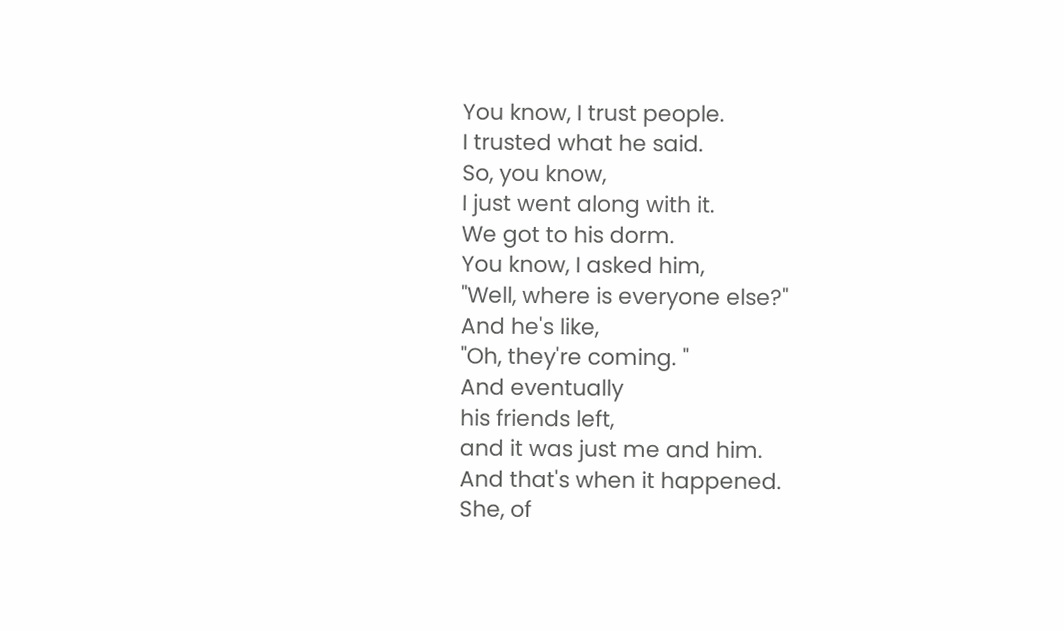You know, I trust people.
I trusted what he said.
So, you know,
I just went along with it.
We got to his dorm.
You know, I asked him,
"Well, where is everyone else?"
And he's like,
"Oh, they're coming. "
And eventually
his friends left,
and it was just me and him.
And that's when it happened.
She, of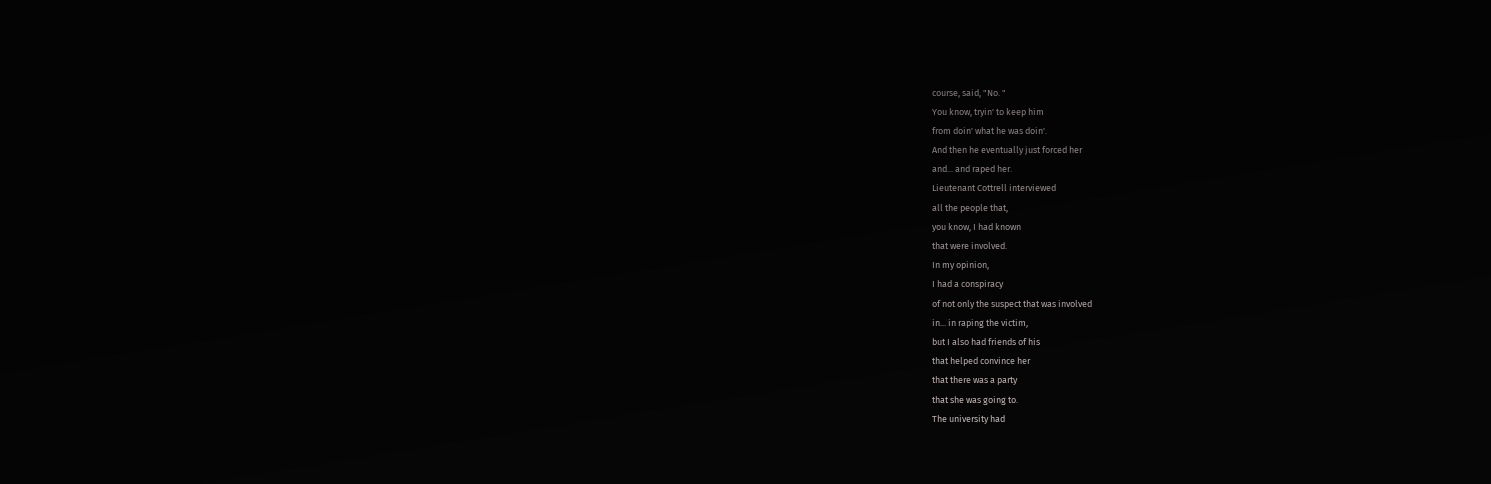course, said, "No. "
You know, tryin' to keep him
from doin' what he was doin'.
And then he eventually just forced her
and... and raped her.
Lieutenant Cottrell interviewed
all the people that,
you know, I had known
that were involved.
In my opinion,
I had a conspiracy
of not only the suspect that was involved
in... in raping the victim,
but I also had friends of his
that helped convince her
that there was a party
that she was going to.
The university had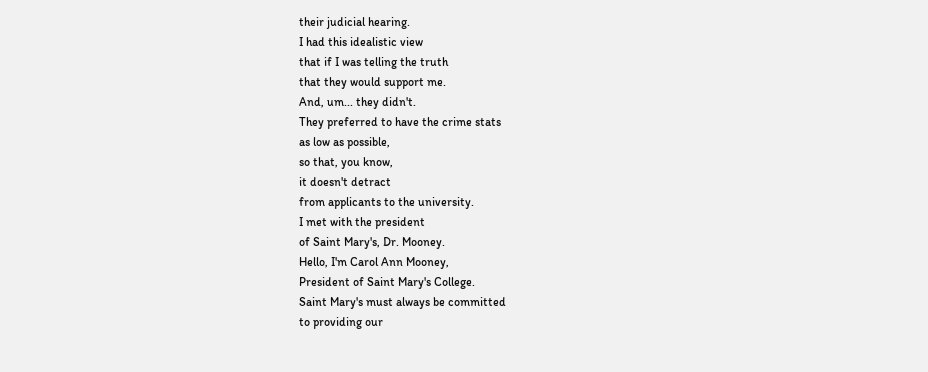their judicial hearing.
I had this idealistic view
that if I was telling the truth
that they would support me.
And, um... they didn't.
They preferred to have the crime stats
as low as possible,
so that, you know,
it doesn't detract
from applicants to the university.
I met with the president
of Saint Mary's, Dr. Mooney.
Hello, I'm Carol Ann Mooney,
President of Saint Mary's College.
Saint Mary's must always be committed
to providing our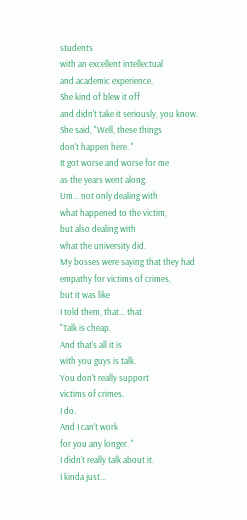students
with an excellent intellectual
and academic experience.
She kind of blew it off
and didn't take it seriously, you know.
She said, "Well, these things
don't happen here. "
It got worse and worse for me
as the years went along.
Um... not only dealing with
what happened to the victim,
but also dealing with
what the university did.
My bosses were saying that they had
empathy for victims of crimes,
but it was like
I told them, that... that
"Talk is cheap.
And that's all it is
with you guys is talk.
You don't really support
victims of crimes.
I do.
And I can't work
for you any longer. "
I didn't really talk about it.
I kinda just...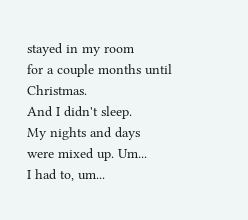stayed in my room
for a couple months until Christmas.
And I didn't sleep.
My nights and days
were mixed up. Um...
I had to, um...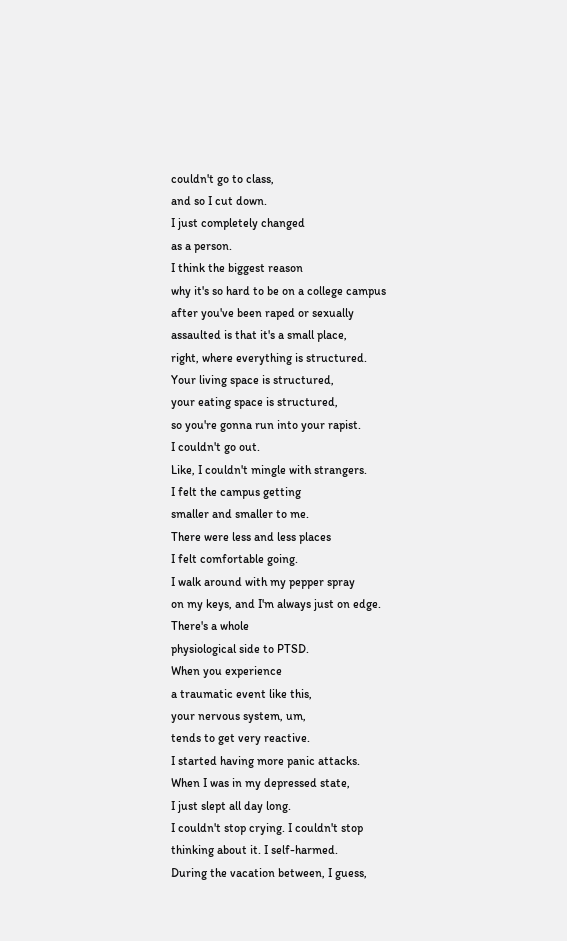couldn't go to class,
and so I cut down.
I just completely changed
as a person.
I think the biggest reason
why it's so hard to be on a college campus
after you've been raped or sexually
assaulted is that it's a small place,
right, where everything is structured.
Your living space is structured,
your eating space is structured,
so you're gonna run into your rapist.
I couldn't go out.
Like, I couldn't mingle with strangers.
I felt the campus getting
smaller and smaller to me.
There were less and less places
I felt comfortable going.
I walk around with my pepper spray
on my keys, and I'm always just on edge.
There's a whole
physiological side to PTSD.
When you experience
a traumatic event like this,
your nervous system, um,
tends to get very reactive.
I started having more panic attacks.
When I was in my depressed state,
I just slept all day long.
I couldn't stop crying. I couldn't stop
thinking about it. I self-harmed.
During the vacation between, I guess,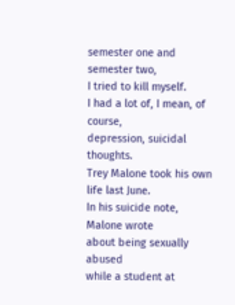semester one and semester two,
I tried to kill myself.
I had a lot of, I mean, of course,
depression, suicidal thoughts.
Trey Malone took his own life last June.
In his suicide note, Malone wrote
about being sexually abused
while a student at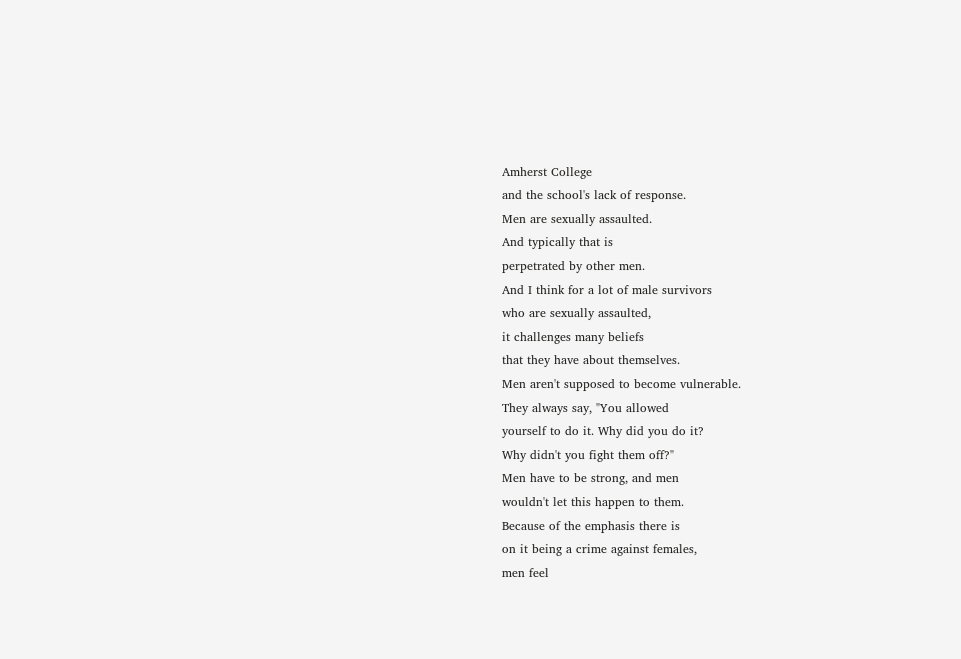Amherst College
and the school's lack of response.
Men are sexually assaulted.
And typically that is
perpetrated by other men.
And I think for a lot of male survivors
who are sexually assaulted,
it challenges many beliefs
that they have about themselves.
Men aren't supposed to become vulnerable.
They always say, "You allowed
yourself to do it. Why did you do it?
Why didn't you fight them off?"
Men have to be strong, and men
wouldn't let this happen to them.
Because of the emphasis there is
on it being a crime against females,
men feel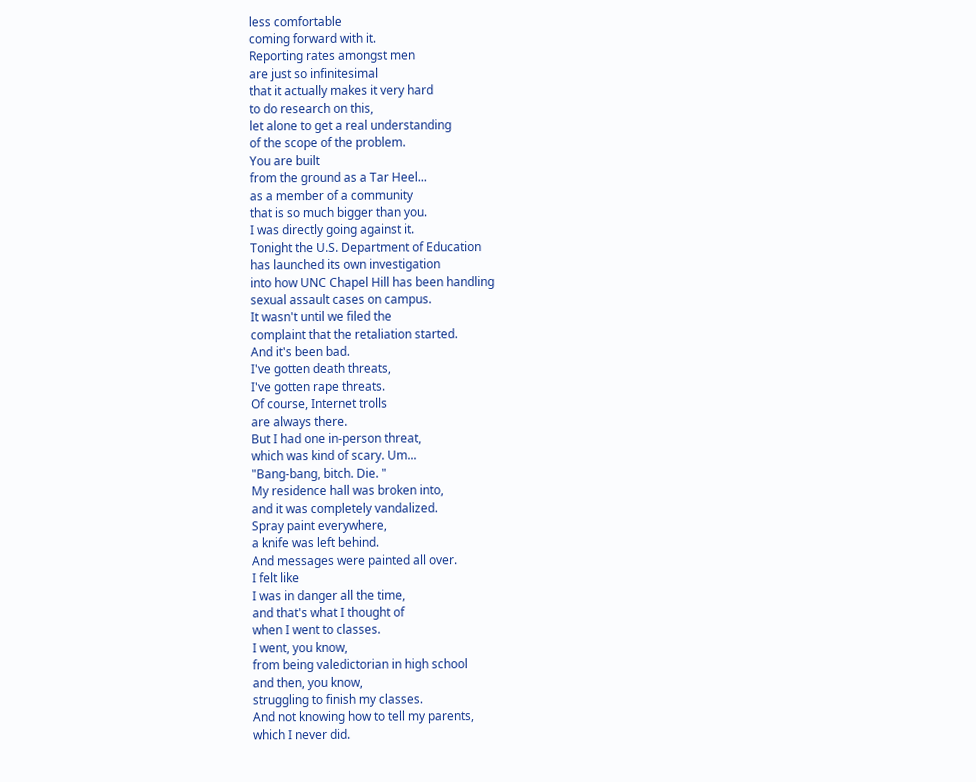less comfortable
coming forward with it.
Reporting rates amongst men
are just so infinitesimal
that it actually makes it very hard
to do research on this,
let alone to get a real understanding
of the scope of the problem.
You are built
from the ground as a Tar Heel...
as a member of a community
that is so much bigger than you.
I was directly going against it.
Tonight the U.S. Department of Education
has launched its own investigation
into how UNC Chapel Hill has been handling
sexual assault cases on campus.
It wasn't until we filed the
complaint that the retaliation started.
And it's been bad.
I've gotten death threats,
I've gotten rape threats.
Of course, Internet trolls
are always there.
But I had one in-person threat,
which was kind of scary. Um...
"Bang-bang, bitch. Die. "
My residence hall was broken into,
and it was completely vandalized.
Spray paint everywhere,
a knife was left behind.
And messages were painted all over.
I felt like
I was in danger all the time,
and that's what I thought of
when I went to classes.
I went, you know,
from being valedictorian in high school
and then, you know,
struggling to finish my classes.
And not knowing how to tell my parents,
which I never did.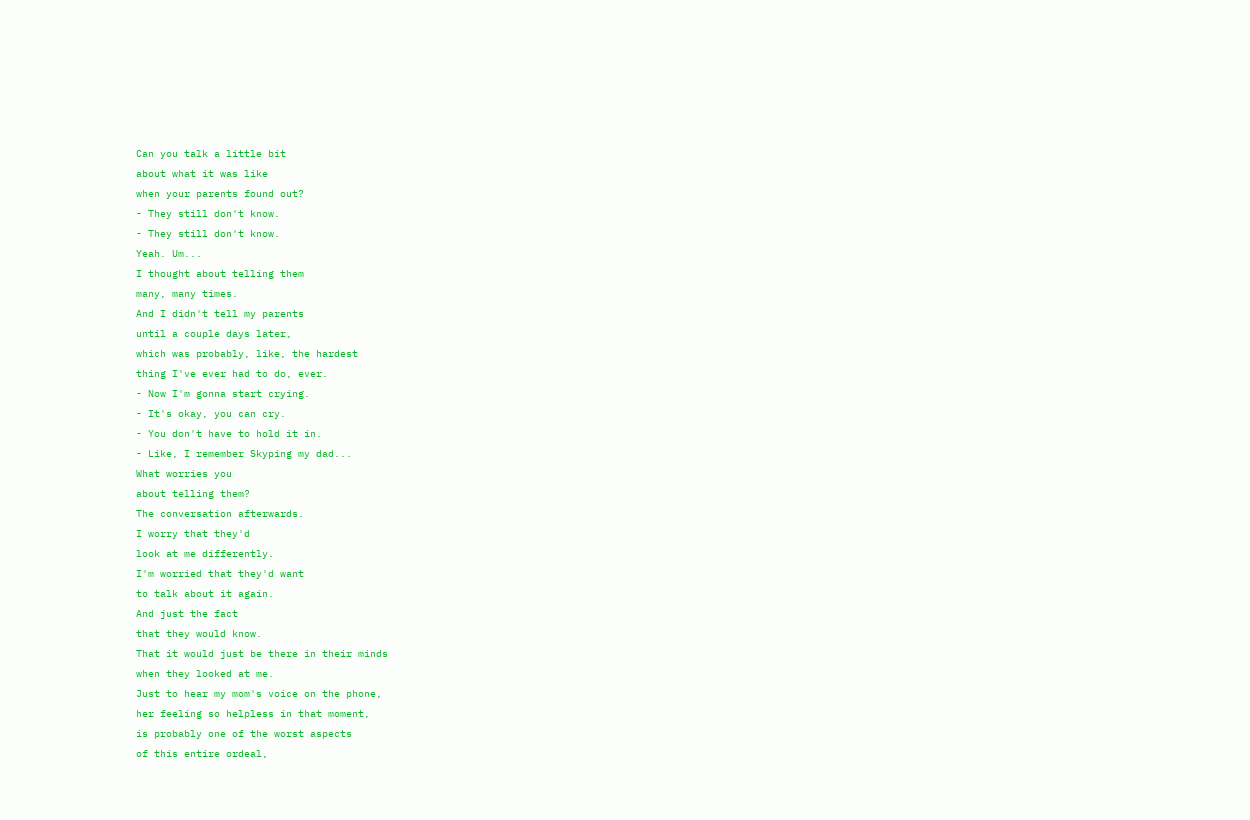Can you talk a little bit
about what it was like
when your parents found out?
- They still don't know.
- They still don't know.
Yeah. Um...
I thought about telling them
many, many times.
And I didn't tell my parents
until a couple days later,
which was probably, like, the hardest
thing I've ever had to do, ever.
- Now I'm gonna start crying.
- It's okay, you can cry.
- You don't have to hold it in.
- Like, I remember Skyping my dad...
What worries you
about telling them?
The conversation afterwards.
I worry that they'd
look at me differently.
I'm worried that they'd want
to talk about it again.
And just the fact
that they would know.
That it would just be there in their minds
when they looked at me.
Just to hear my mom's voice on the phone,
her feeling so helpless in that moment,
is probably one of the worst aspects
of this entire ordeal,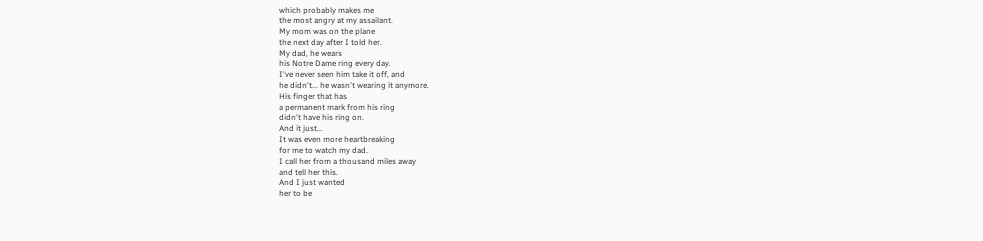which probably makes me
the most angry at my assailant.
My mom was on the plane
the next day after I told her.
My dad, he wears
his Notre Dame ring every day.
I've never seen him take it off, and
he didn't... he wasn't wearing it anymore.
His finger that has
a permanent mark from his ring
didn't have his ring on.
And it just...
It was even more heartbreaking
for me to watch my dad.
I call her from a thousand miles away
and tell her this.
And I just wanted
her to be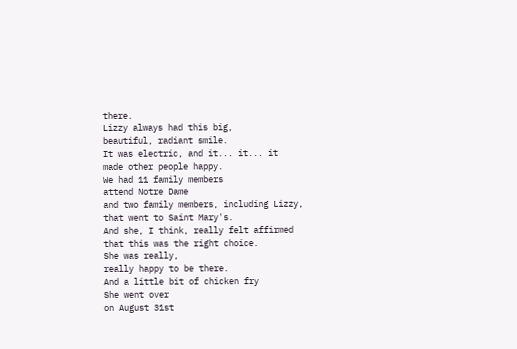there.
Lizzy always had this big,
beautiful, radiant smile.
It was electric, and it... it... it
made other people happy.
We had 11 family members
attend Notre Dame
and two family members, including Lizzy,
that went to Saint Mary's.
And she, I think, really felt affirmed
that this was the right choice.
She was really,
really happy to be there.
And a little bit of chicken fry
She went over
on August 31st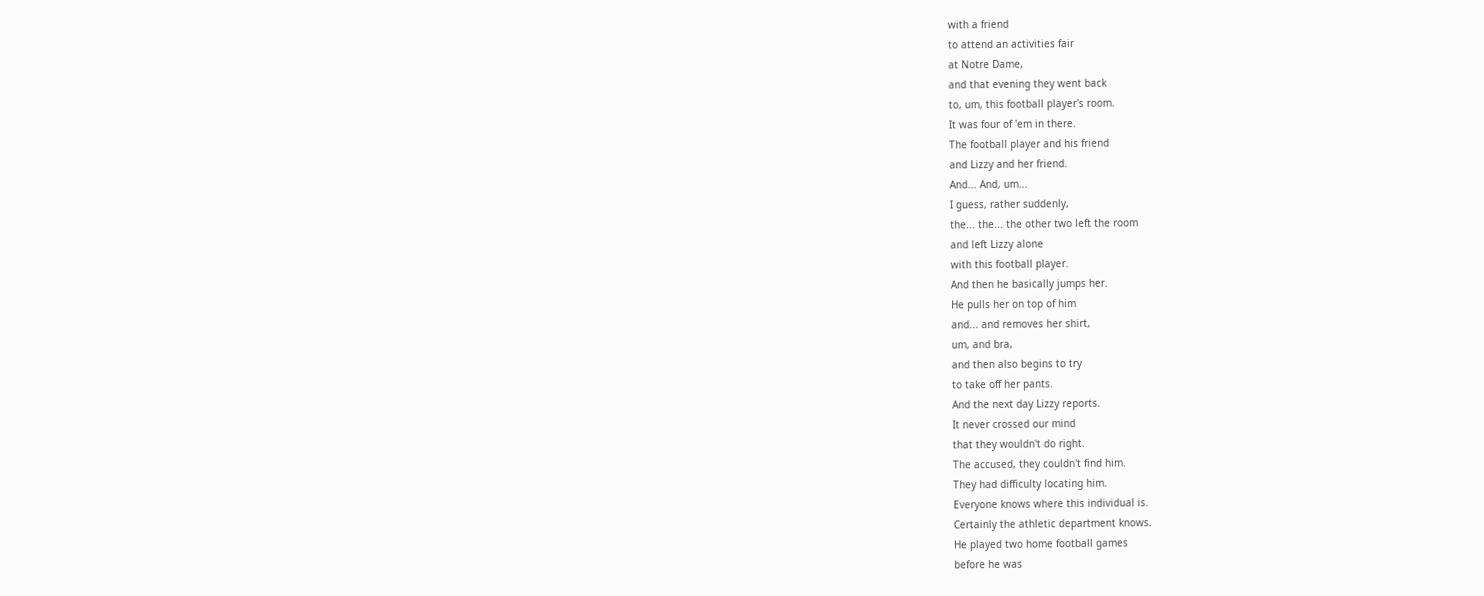with a friend
to attend an activities fair
at Notre Dame,
and that evening they went back
to, um, this football player's room.
It was four of 'em in there.
The football player and his friend
and Lizzy and her friend.
And... And, um...
I guess, rather suddenly,
the... the... the other two left the room
and left Lizzy alone
with this football player.
And then he basically jumps her.
He pulls her on top of him
and... and removes her shirt,
um, and bra,
and then also begins to try
to take off her pants.
And the next day Lizzy reports.
It never crossed our mind
that they wouldn't do right.
The accused, they couldn't find him.
They had difficulty locating him.
Everyone knows where this individual is.
Certainly the athletic department knows.
He played two home football games
before he was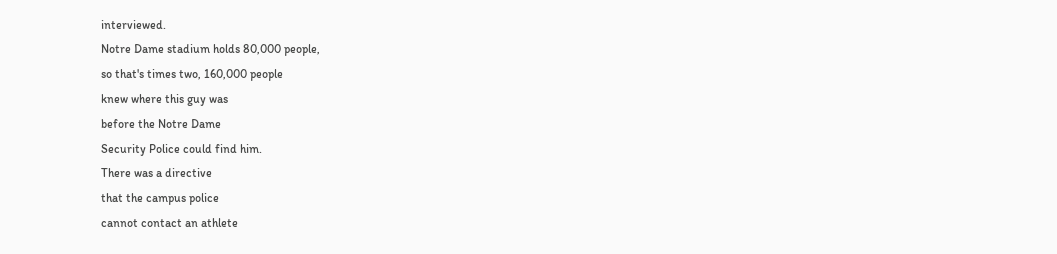interviewed.
Notre Dame stadium holds 80,000 people,
so that's times two, 160,000 people
knew where this guy was
before the Notre Dame
Security Police could find him.
There was a directive
that the campus police
cannot contact an athlete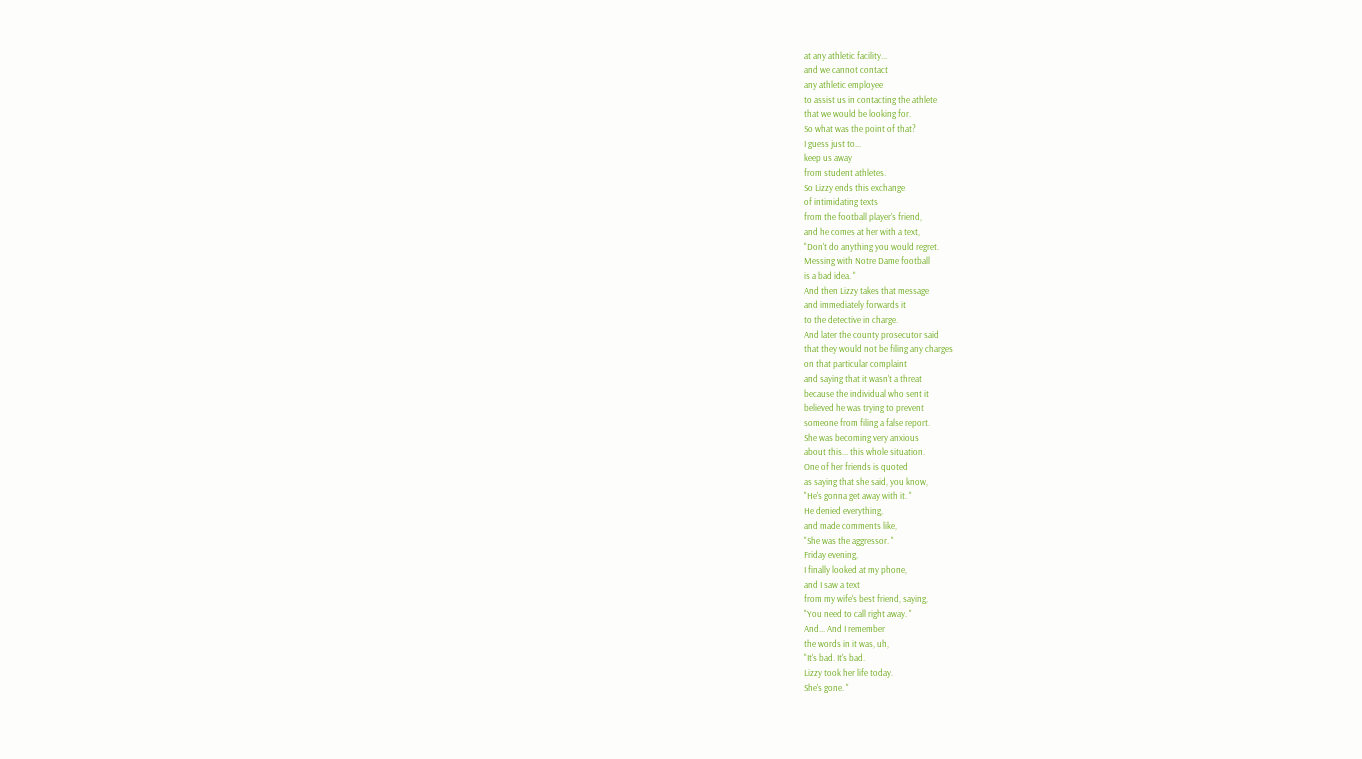at any athletic facility...
and we cannot contact
any athletic employee
to assist us in contacting the athlete
that we would be looking for.
So what was the point of that?
I guess just to...
keep us away
from student athletes.
So Lizzy ends this exchange
of intimidating texts
from the football player's friend,
and he comes at her with a text,
"Don't do anything you would regret.
Messing with Notre Dame football
is a bad idea. "
And then Lizzy takes that message
and immediately forwards it
to the detective in charge.
And later the county prosecutor said
that they would not be filing any charges
on that particular complaint
and saying that it wasn't a threat
because the individual who sent it
believed he was trying to prevent
someone from filing a false report.
She was becoming very anxious
about this... this whole situation.
One of her friends is quoted
as saying that she said, you know,
"He's gonna get away with it. "
He denied everything,
and made comments like,
"She was the aggressor. "
Friday evening,
I finally looked at my phone,
and I saw a text
from my wife's best friend, saying,
"You need to call right away. "
And... And I remember
the words in it was, uh,
"It's bad. It's bad.
Lizzy took her life today.
She's gone. "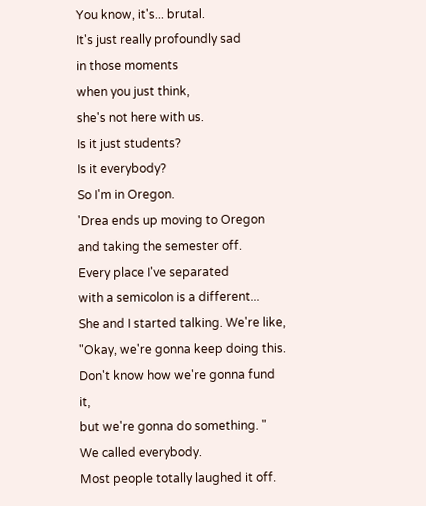You know, it's... brutal.
It's just really profoundly sad
in those moments
when you just think,
she's not here with us.
Is it just students?
Is it everybody?
So I'm in Oregon.
'Drea ends up moving to Oregon
and taking the semester off.
Every place I've separated
with a semicolon is a different...
She and I started talking. We're like,
"Okay, we're gonna keep doing this.
Don't know how we're gonna fund it,
but we're gonna do something. "
We called everybody.
Most people totally laughed it off.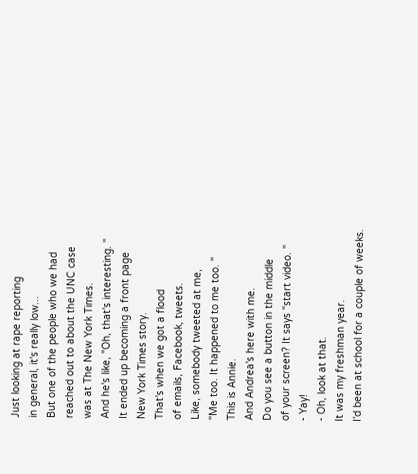Just looking at rape reporting
in general, it's really low...
But one of the people who we had
reached out to about the UNC case
was at The New York Times.
And he's like, "Oh, that's interesting. "
It ended up becoming a front page
New York Times story.
That's when we got a flood
of emails, Facebook, tweets.
Like, somebody tweeted at me,
"Me too. It happened to me too. "
This is Annie.
And Andrea's here with me.
Do you see a button in the middle
of your screen? It says "start video. "
- Yay!
- Oh, look at that.
It was my freshman year.
I'd been at school for a couple of weeks.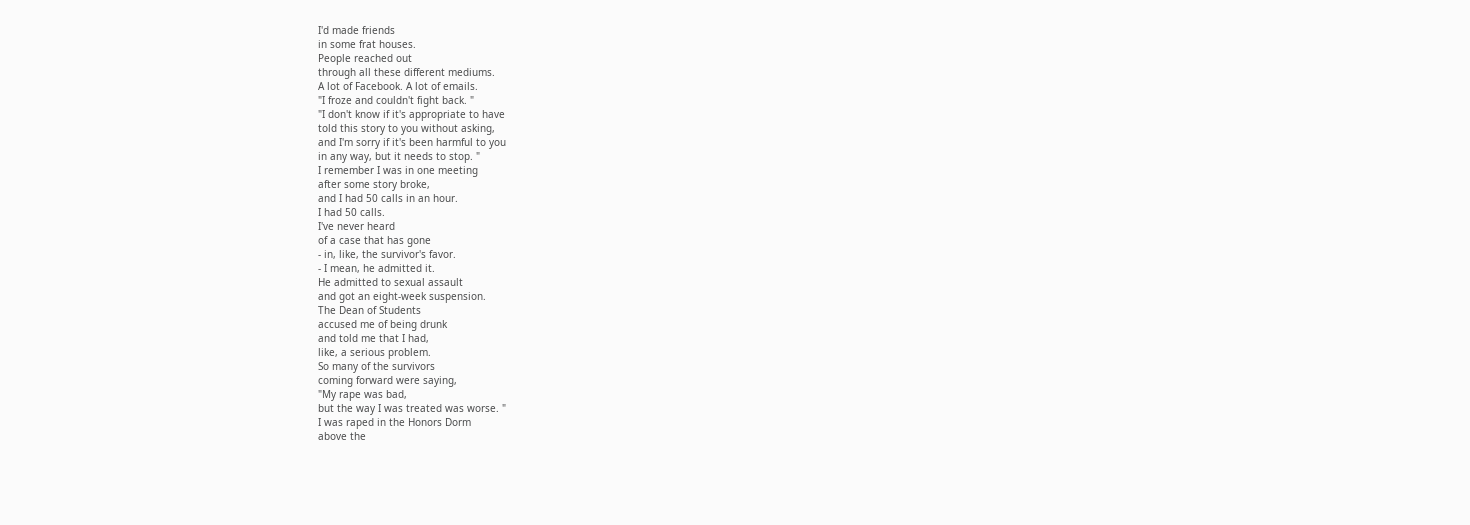I'd made friends
in some frat houses.
People reached out
through all these different mediums.
A lot of Facebook. A lot of emails.
"I froze and couldn't fight back. "
"I don't know if it's appropriate to have
told this story to you without asking,
and I'm sorry if it's been harmful to you
in any way, but it needs to stop. "
I remember I was in one meeting
after some story broke,
and I had 50 calls in an hour.
I had 50 calls.
I've never heard
of a case that has gone
- in, like, the survivor's favor.
- I mean, he admitted it.
He admitted to sexual assault
and got an eight-week suspension.
The Dean of Students
accused me of being drunk
and told me that I had,
like, a serious problem.
So many of the survivors
coming forward were saying,
"My rape was bad,
but the way I was treated was worse. "
I was raped in the Honors Dorm
above the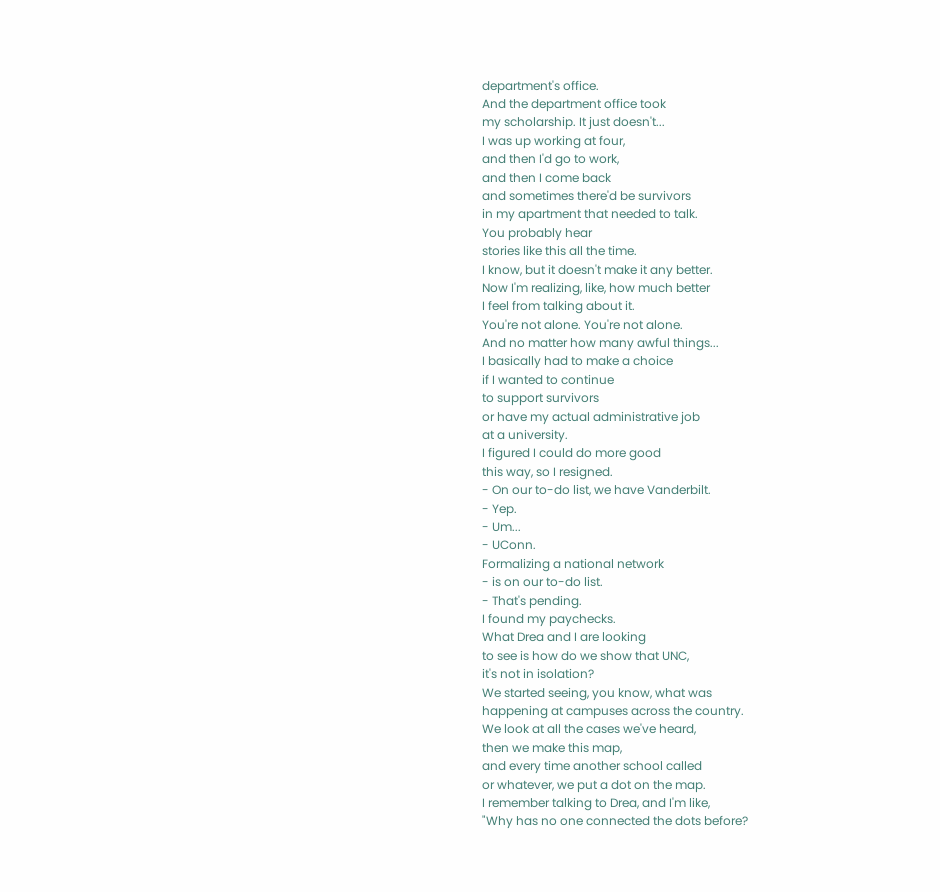department's office.
And the department office took
my scholarship. It just doesn't...
I was up working at four,
and then I'd go to work,
and then I come back
and sometimes there'd be survivors
in my apartment that needed to talk.
You probably hear
stories like this all the time.
I know, but it doesn't make it any better.
Now I'm realizing, like, how much better
I feel from talking about it.
You're not alone. You're not alone.
And no matter how many awful things...
I basically had to make a choice
if I wanted to continue
to support survivors
or have my actual administrative job
at a university.
I figured I could do more good
this way, so I resigned.
- On our to-do list, we have Vanderbilt.
- Yep.
- Um...
- UConn.
Formalizing a national network
- is on our to-do list.
- That's pending.
I found my paychecks.
What Drea and I are looking
to see is how do we show that UNC,
it's not in isolation?
We started seeing, you know, what was
happening at campuses across the country.
We look at all the cases we've heard,
then we make this map,
and every time another school called
or whatever, we put a dot on the map.
I remember talking to Drea, and I'm like,
"Why has no one connected the dots before?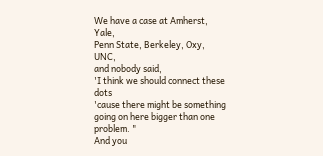We have a case at Amherst, Yale,
Penn State, Berkeley, Oxy, UNC,
and nobody said,
'I think we should connect these dots
'cause there might be something
going on here bigger than one problem. "
And you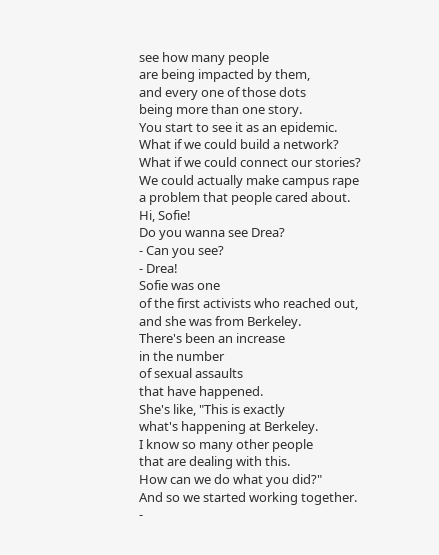see how many people
are being impacted by them,
and every one of those dots
being more than one story.
You start to see it as an epidemic.
What if we could build a network?
What if we could connect our stories?
We could actually make campus rape
a problem that people cared about.
Hi, Sofie!
Do you wanna see Drea?
- Can you see?
- Drea!
Sofie was one
of the first activists who reached out,
and she was from Berkeley.
There's been an increase
in the number
of sexual assaults
that have happened.
She's like, "This is exactly
what's happening at Berkeley.
I know so many other people
that are dealing with this.
How can we do what you did?"
And so we started working together.
-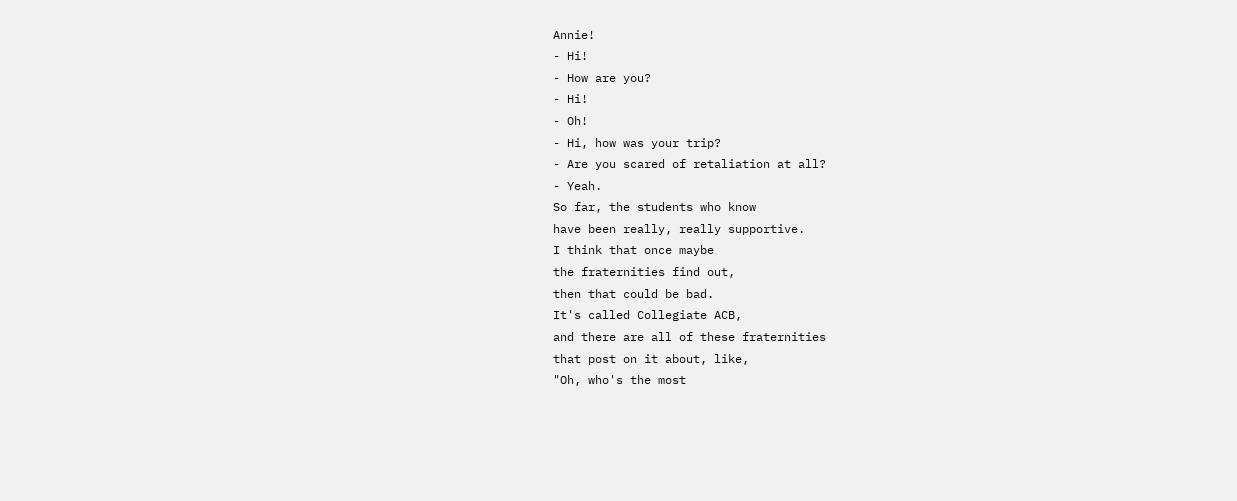Annie!
- Hi!
- How are you?
- Hi!
- Oh!
- Hi, how was your trip?
- Are you scared of retaliation at all?
- Yeah.
So far, the students who know
have been really, really supportive.
I think that once maybe
the fraternities find out,
then that could be bad.
It's called Collegiate ACB,
and there are all of these fraternities
that post on it about, like,
"Oh, who's the most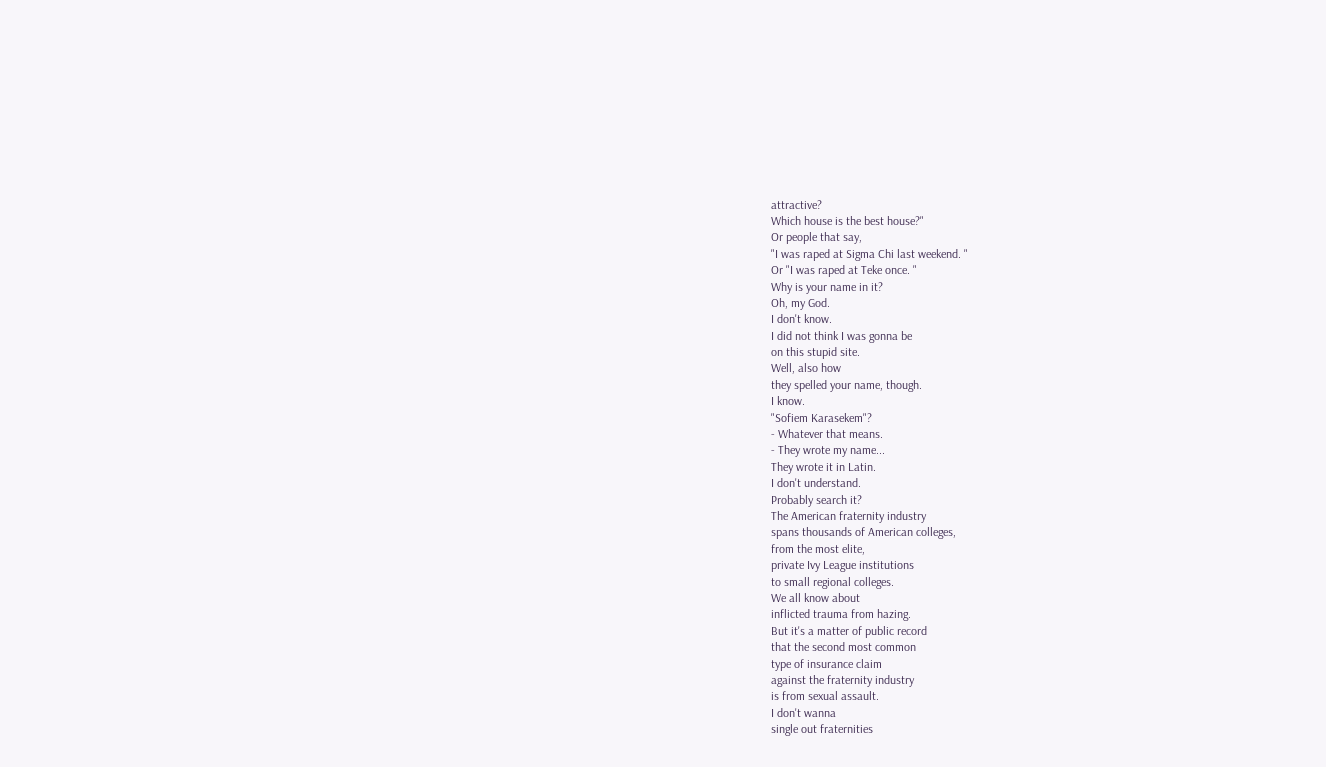attractive?
Which house is the best house?"
Or people that say,
"I was raped at Sigma Chi last weekend. "
Or "I was raped at Teke once. "
Why is your name in it?
Oh, my God.
I don't know.
I did not think I was gonna be
on this stupid site.
Well, also how
they spelled your name, though.
I know.
"Sofiem Karasekem"?
- Whatever that means.
- They wrote my name...
They wrote it in Latin.
I don't understand.
Probably search it?
The American fraternity industry
spans thousands of American colleges,
from the most elite,
private Ivy League institutions
to small regional colleges.
We all know about
inflicted trauma from hazing.
But it's a matter of public record
that the second most common
type of insurance claim
against the fraternity industry
is from sexual assault.
I don't wanna
single out fraternities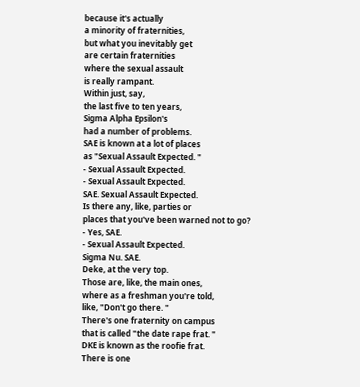because it's actually
a minority of fraternities,
but what you inevitably get
are certain fraternities
where the sexual assault
is really rampant.
Within just, say,
the last five to ten years,
Sigma Alpha Epsilon's
had a number of problems.
SAE is known at a lot of places
as "Sexual Assault Expected. "
- Sexual Assault Expected.
- Sexual Assault Expected.
SAE. Sexual Assault Expected.
Is there any, like, parties or
places that you've been warned not to go?
- Yes, SAE.
- Sexual Assault Expected.
Sigma Nu. SAE.
Deke, at the very top.
Those are, like, the main ones,
where as a freshman you're told,
like, "Don't go there. "
There's one fraternity on campus
that is called "the date rape frat. "
DKE is known as the roofie frat.
There is one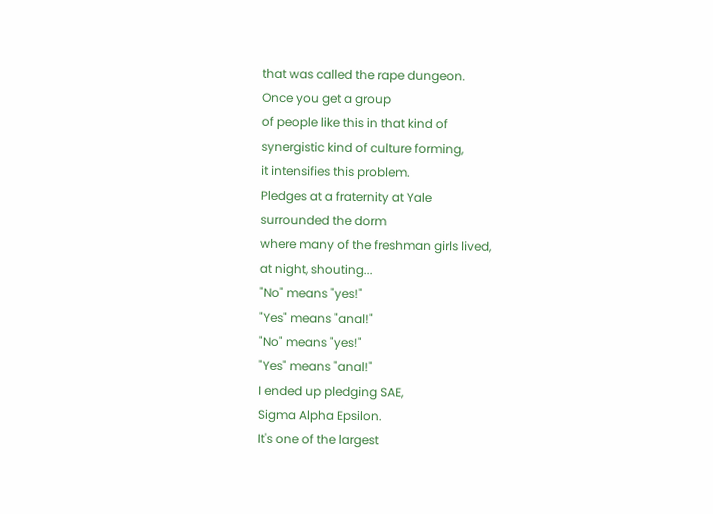that was called the rape dungeon.
Once you get a group
of people like this in that kind of
synergistic kind of culture forming,
it intensifies this problem.
Pledges at a fraternity at Yale
surrounded the dorm
where many of the freshman girls lived,
at night, shouting...
"No" means "yes!"
"Yes" means "anal!"
"No" means "yes!"
"Yes" means "anal!"
I ended up pledging SAE,
Sigma Alpha Epsilon.
It's one of the largest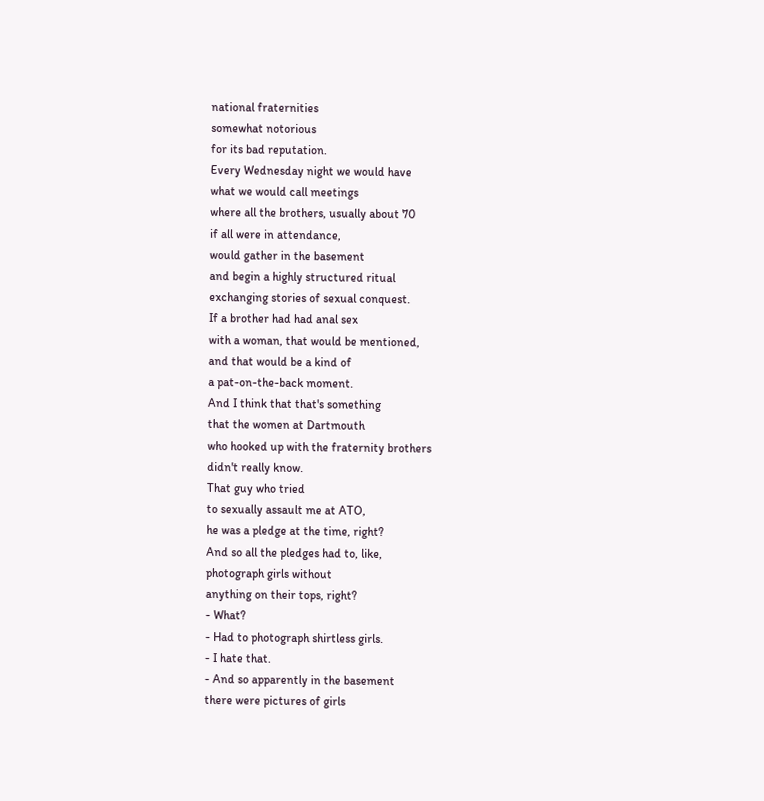national fraternities
somewhat notorious
for its bad reputation.
Every Wednesday night we would have
what we would call meetings
where all the brothers, usually about 70
if all were in attendance,
would gather in the basement
and begin a highly structured ritual
exchanging stories of sexual conquest.
If a brother had had anal sex
with a woman, that would be mentioned,
and that would be a kind of
a pat-on-the-back moment.
And I think that that's something
that the women at Dartmouth
who hooked up with the fraternity brothers
didn't really know.
That guy who tried
to sexually assault me at ATO,
he was a pledge at the time, right?
And so all the pledges had to, like,
photograph girls without
anything on their tops, right?
- What?
- Had to photograph shirtless girls.
- I hate that.
- And so apparently in the basement
there were pictures of girls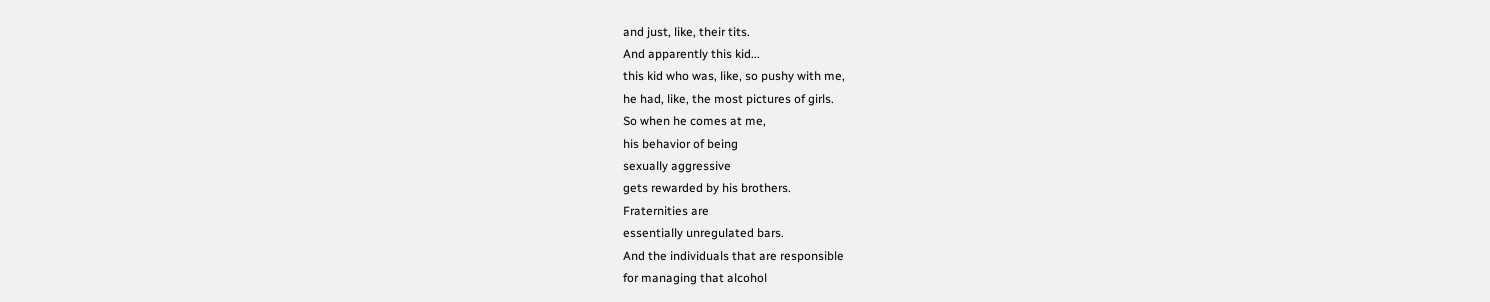and just, like, their tits.
And apparently this kid...
this kid who was, like, so pushy with me,
he had, like, the most pictures of girls.
So when he comes at me,
his behavior of being
sexually aggressive
gets rewarded by his brothers.
Fraternities are
essentially unregulated bars.
And the individuals that are responsible
for managing that alcohol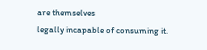are themselves
legally incapable of consuming it.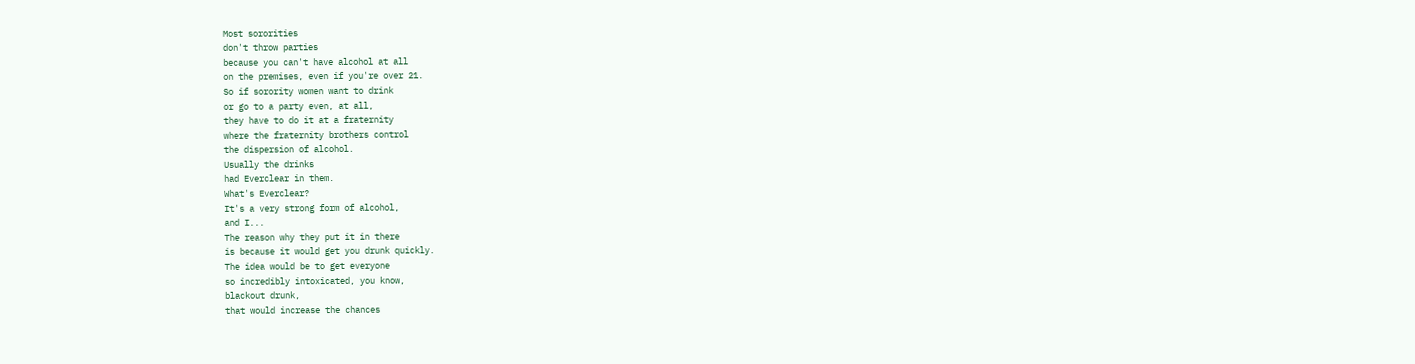Most sororities
don't throw parties
because you can't have alcohol at all
on the premises, even if you're over 21.
So if sorority women want to drink
or go to a party even, at all,
they have to do it at a fraternity
where the fraternity brothers control
the dispersion of alcohol.
Usually the drinks
had Everclear in them.
What's Everclear?
It's a very strong form of alcohol,
and I...
The reason why they put it in there
is because it would get you drunk quickly.
The idea would be to get everyone
so incredibly intoxicated, you know,
blackout drunk,
that would increase the chances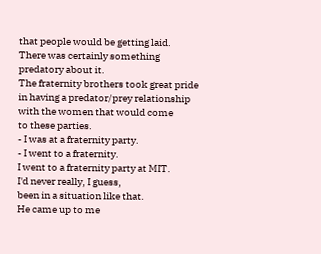that people would be getting laid.
There was certainly something
predatory about it.
The fraternity brothers took great pride
in having a predator/prey relationship
with the women that would come
to these parties.
- I was at a fraternity party.
- I went to a fraternity.
I went to a fraternity party at MIT.
I'd never really, I guess,
been in a situation like that.
He came up to me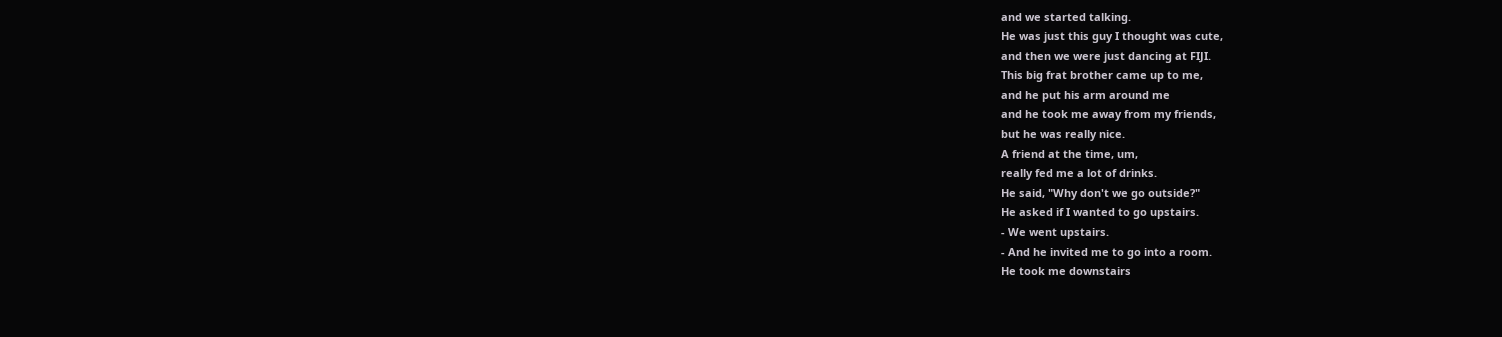and we started talking.
He was just this guy I thought was cute,
and then we were just dancing at FIJI.
This big frat brother came up to me,
and he put his arm around me
and he took me away from my friends,
but he was really nice.
A friend at the time, um,
really fed me a lot of drinks.
He said, "Why don't we go outside?"
He asked if I wanted to go upstairs.
- We went upstairs.
- And he invited me to go into a room.
He took me downstairs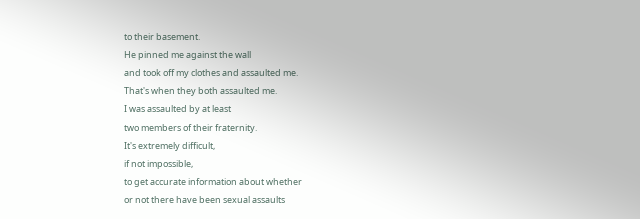to their basement.
He pinned me against the wall
and took off my clothes and assaulted me.
That's when they both assaulted me.
I was assaulted by at least
two members of their fraternity.
It's extremely difficult,
if not impossible,
to get accurate information about whether
or not there have been sexual assaults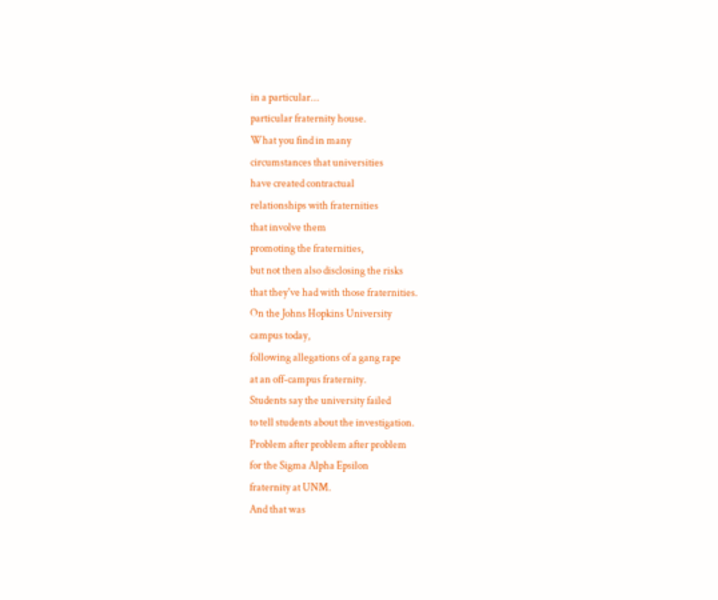in a particular...
particular fraternity house.
What you find in many
circumstances that universities
have created contractual
relationships with fraternities
that involve them
promoting the fraternities,
but not then also disclosing the risks
that they've had with those fraternities.
On the Johns Hopkins University
campus today,
following allegations of a gang rape
at an off-campus fraternity.
Students say the university failed
to tell students about the investigation.
Problem after problem after problem
for the Sigma Alpha Epsilon
fraternity at UNM.
And that was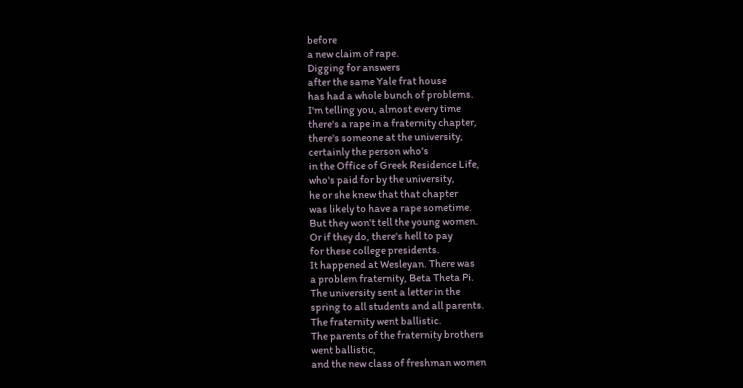before
a new claim of rape.
Digging for answers
after the same Yale frat house
has had a whole bunch of problems.
I'm telling you, almost every time
there's a rape in a fraternity chapter,
there's someone at the university,
certainly the person who's
in the Office of Greek Residence Life,
who's paid for by the university,
he or she knew that that chapter
was likely to have a rape sometime.
But they won't tell the young women.
Or if they do, there's hell to pay
for these college presidents.
It happened at Wesleyan. There was
a problem fraternity, Beta Theta Pi.
The university sent a letter in the
spring to all students and all parents.
The fraternity went ballistic.
The parents of the fraternity brothers
went ballistic,
and the new class of freshman women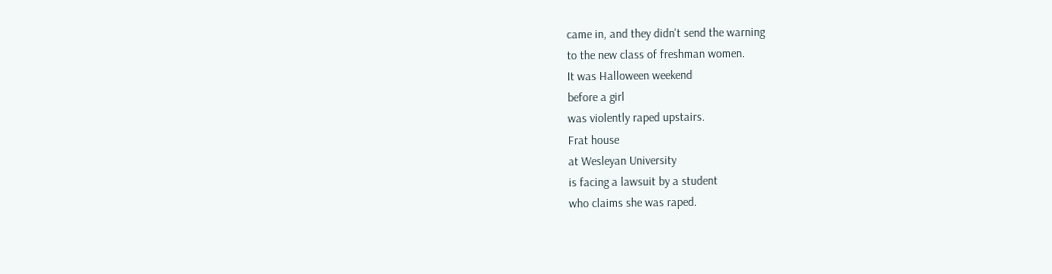came in, and they didn't send the warning
to the new class of freshman women.
It was Halloween weekend
before a girl
was violently raped upstairs.
Frat house
at Wesleyan University
is facing a lawsuit by a student
who claims she was raped.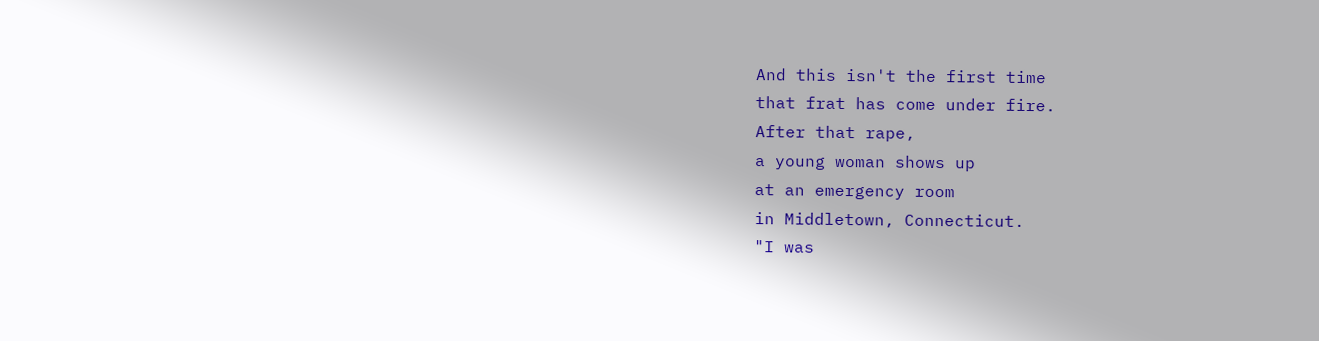And this isn't the first time
that frat has come under fire.
After that rape,
a young woman shows up
at an emergency room
in Middletown, Connecticut.
"I was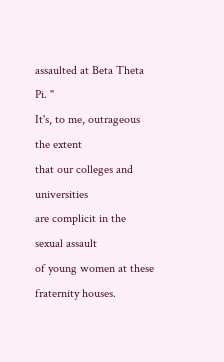assaulted at Beta Theta Pi. "
It's, to me, outrageous the extent
that our colleges and universities
are complicit in the sexual assault
of young women at these fraternity houses.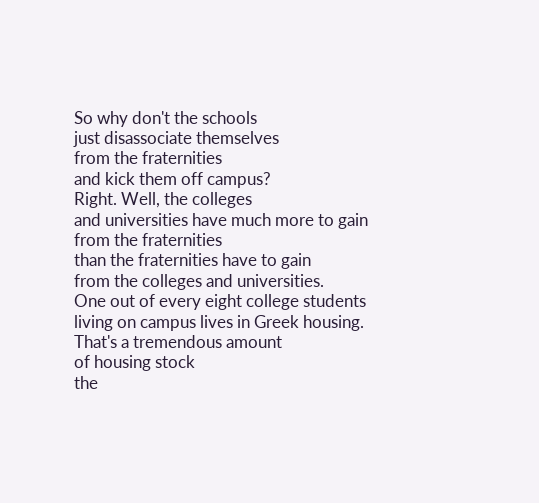So why don't the schools
just disassociate themselves
from the fraternities
and kick them off campus?
Right. Well, the colleges
and universities have much more to gain
from the fraternities
than the fraternities have to gain
from the colleges and universities.
One out of every eight college students
living on campus lives in Greek housing.
That's a tremendous amount
of housing stock
the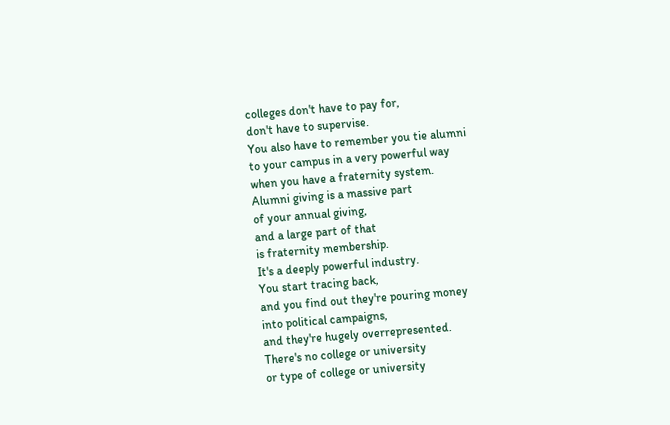colleges don't have to pay for,
don't have to supervise.
You also have to remember you tie alumni
to your campus in a very powerful way
when you have a fraternity system.
Alumni giving is a massive part
of your annual giving,
and a large part of that
is fraternity membership.
It's a deeply powerful industry.
You start tracing back,
and you find out they're pouring money
into political campaigns,
and they're hugely overrepresented.
There's no college or university
or type of college or university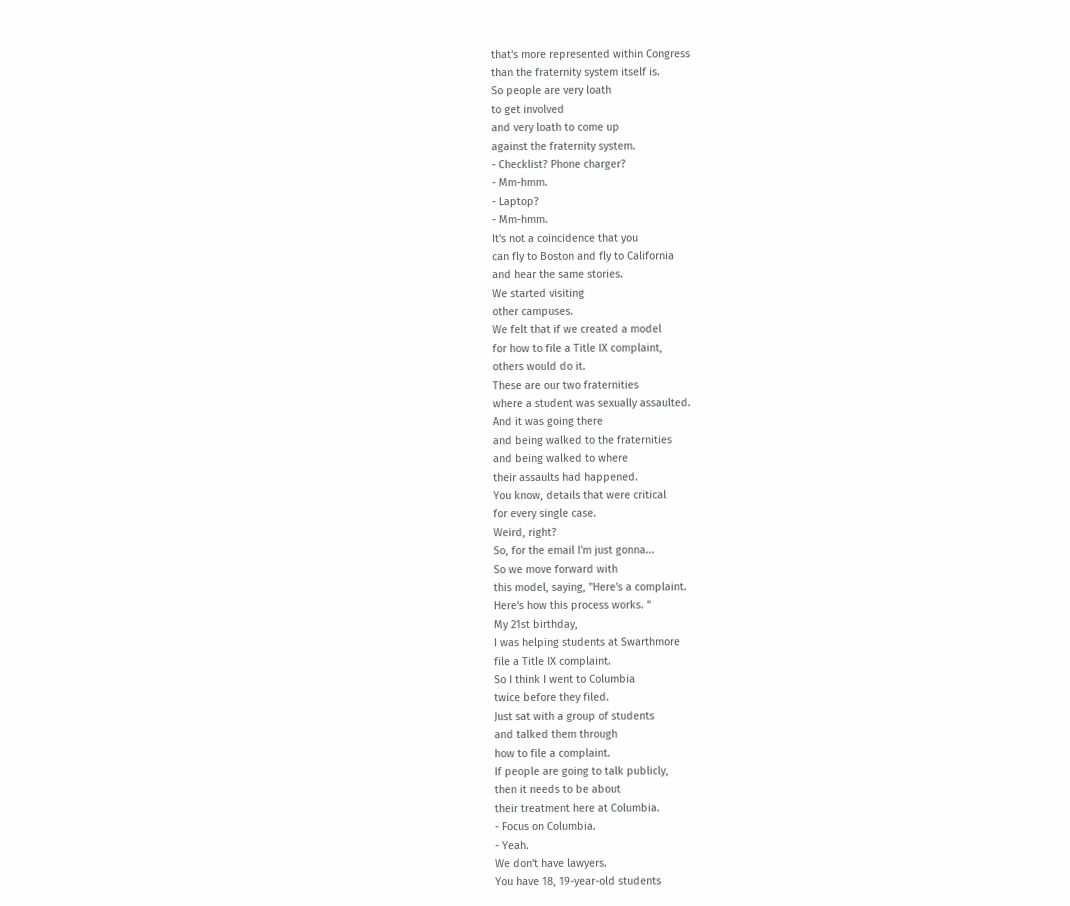that's more represented within Congress
than the fraternity system itself is.
So people are very loath
to get involved
and very loath to come up
against the fraternity system.
- Checklist? Phone charger?
- Mm-hmm.
- Laptop?
- Mm-hmm.
It's not a coincidence that you
can fly to Boston and fly to California
and hear the same stories.
We started visiting
other campuses.
We felt that if we created a model
for how to file a Title IX complaint,
others would do it.
These are our two fraternities
where a student was sexually assaulted.
And it was going there
and being walked to the fraternities
and being walked to where
their assaults had happened.
You know, details that were critical
for every single case.
Weird, right?
So, for the email I'm just gonna...
So we move forward with
this model, saying, "Here's a complaint.
Here's how this process works. "
My 21st birthday,
I was helping students at Swarthmore
file a Title IX complaint.
So I think I went to Columbia
twice before they filed.
Just sat with a group of students
and talked them through
how to file a complaint.
If people are going to talk publicly,
then it needs to be about
their treatment here at Columbia.
- Focus on Columbia.
- Yeah.
We don't have lawyers.
You have 18, 19-year-old students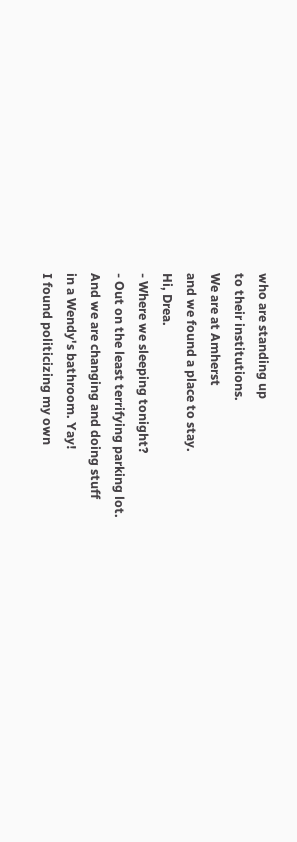who are standing up
to their institutions.
We are at Amherst
and we found a place to stay.
Hi, Drea.
- Where we sleeping tonight?
- Out on the least terrifying parking lot.
And we are changing and doing stuff
in a Wendy's bathroom. Yay!
I found politicizing my own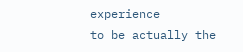experience
to be actually the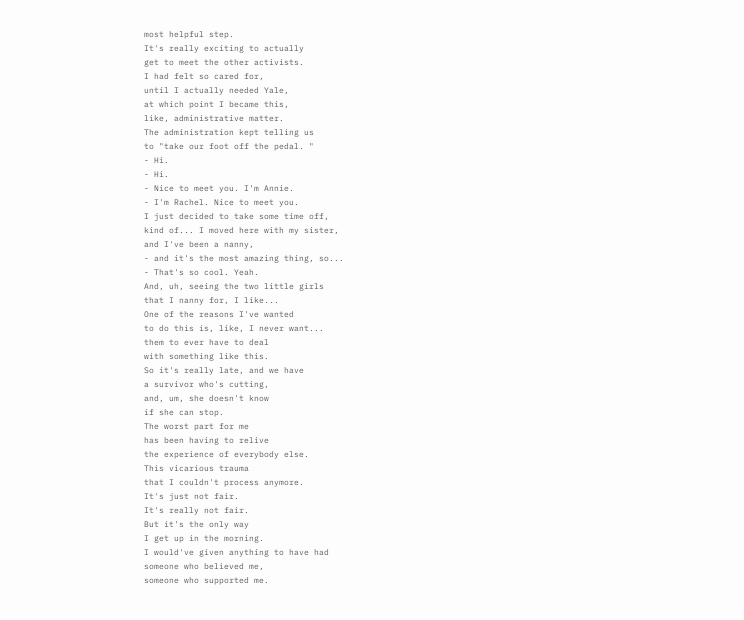most helpful step.
It's really exciting to actually
get to meet the other activists.
I had felt so cared for,
until I actually needed Yale,
at which point I became this,
like, administrative matter.
The administration kept telling us
to "take our foot off the pedal. "
- Hi.
- Hi.
- Nice to meet you. I'm Annie.
- I'm Rachel. Nice to meet you.
I just decided to take some time off,
kind of... I moved here with my sister,
and I've been a nanny,
- and it's the most amazing thing, so...
- That's so cool. Yeah.
And, uh, seeing the two little girls
that I nanny for, I like...
One of the reasons I've wanted
to do this is, like, I never want...
them to ever have to deal
with something like this.
So it's really late, and we have
a survivor who's cutting,
and, um, she doesn't know
if she can stop.
The worst part for me
has been having to relive
the experience of everybody else.
This vicarious trauma
that I couldn't process anymore.
It's just not fair.
It's really not fair.
But it's the only way
I get up in the morning.
I would've given anything to have had
someone who believed me,
someone who supported me.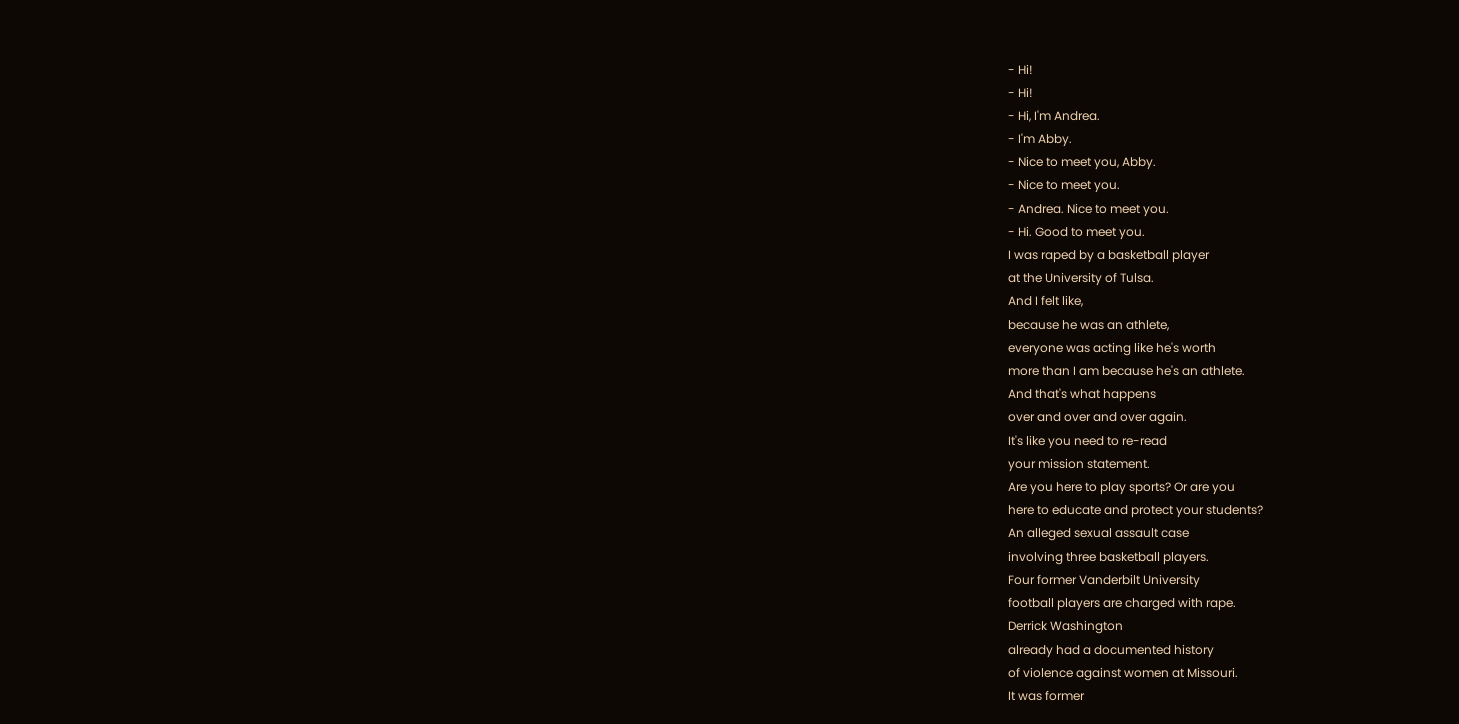- Hi!
- Hi!
- Hi, I'm Andrea.
- I'm Abby.
- Nice to meet you, Abby.
- Nice to meet you.
- Andrea. Nice to meet you.
- Hi. Good to meet you.
I was raped by a basketball player
at the University of Tulsa.
And I felt like,
because he was an athlete,
everyone was acting like he's worth
more than I am because he's an athlete.
And that's what happens
over and over and over again.
It's like you need to re-read
your mission statement.
Are you here to play sports? Or are you
here to educate and protect your students?
An alleged sexual assault case
involving three basketball players.
Four former Vanderbilt University
football players are charged with rape.
Derrick Washington
already had a documented history
of violence against women at Missouri.
It was former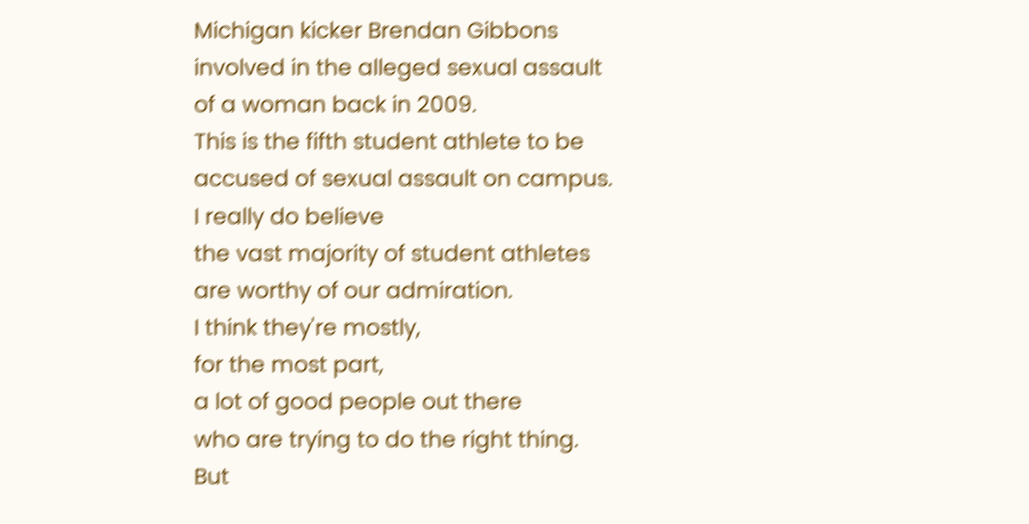Michigan kicker Brendan Gibbons
involved in the alleged sexual assault
of a woman back in 2009.
This is the fifth student athlete to be
accused of sexual assault on campus.
I really do believe
the vast majority of student athletes
are worthy of our admiration.
I think they're mostly,
for the most part,
a lot of good people out there
who are trying to do the right thing.
But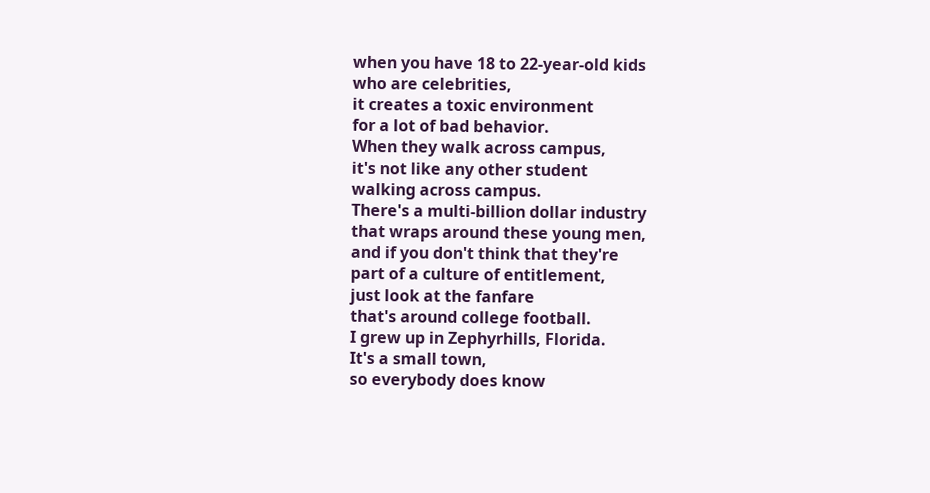when you have 18 to 22-year-old kids
who are celebrities,
it creates a toxic environment
for a lot of bad behavior.
When they walk across campus,
it's not like any other student
walking across campus.
There's a multi-billion dollar industry
that wraps around these young men,
and if you don't think that they're
part of a culture of entitlement,
just look at the fanfare
that's around college football.
I grew up in Zephyrhills, Florida.
It's a small town,
so everybody does know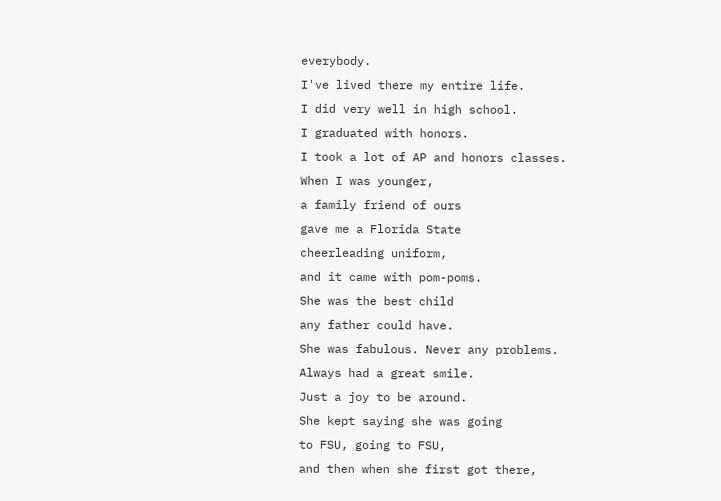everybody.
I've lived there my entire life.
I did very well in high school.
I graduated with honors.
I took a lot of AP and honors classes.
When I was younger,
a family friend of ours
gave me a Florida State
cheerleading uniform,
and it came with pom-poms.
She was the best child
any father could have.
She was fabulous. Never any problems.
Always had a great smile.
Just a joy to be around.
She kept saying she was going
to FSU, going to FSU,
and then when she first got there,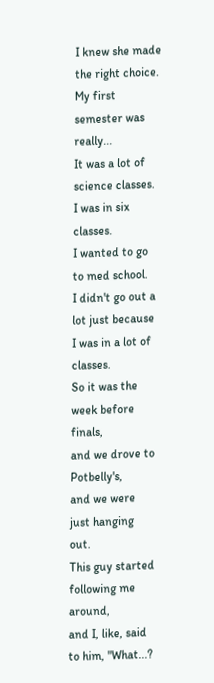I knew she made the right choice.
My first semester was really...
It was a lot of science classes.
I was in six classes.
I wanted to go to med school.
I didn't go out a lot just because
I was in a lot of classes.
So it was the week before finals,
and we drove to Potbelly's,
and we were just hanging out.
This guy started following me around,
and I, like, said to him, "What...?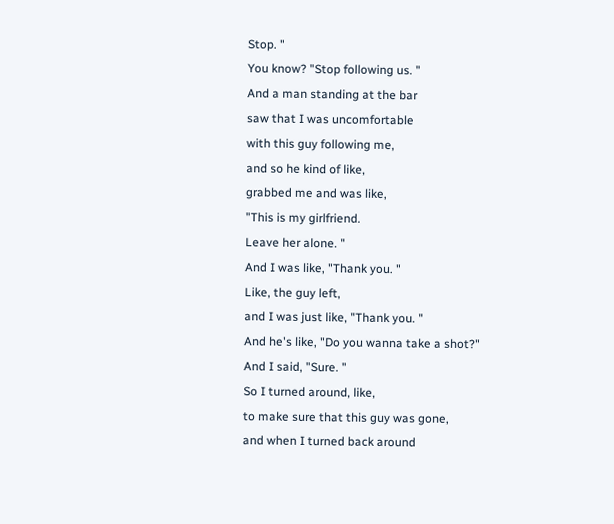Stop. "
You know? "Stop following us. "
And a man standing at the bar
saw that I was uncomfortable
with this guy following me,
and so he kind of like,
grabbed me and was like,
"This is my girlfriend.
Leave her alone. "
And I was like, "Thank you. "
Like, the guy left,
and I was just like, "Thank you. "
And he's like, "Do you wanna take a shot?"
And I said, "Sure. "
So I turned around, like,
to make sure that this guy was gone,
and when I turned back around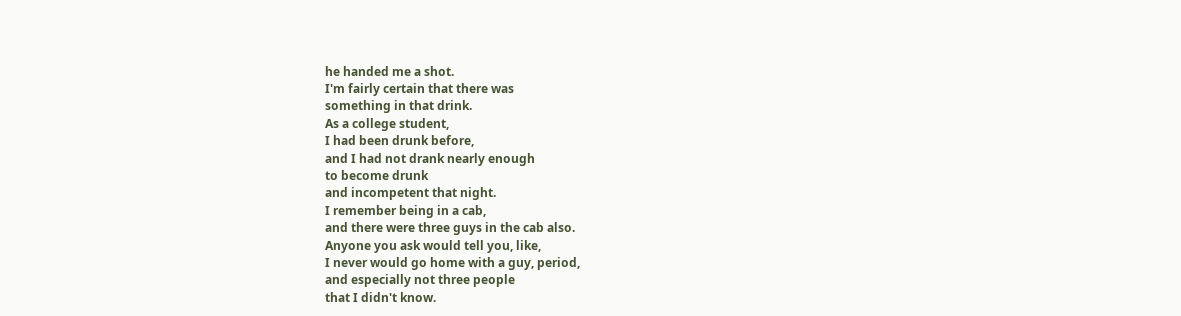he handed me a shot.
I'm fairly certain that there was
something in that drink.
As a college student,
I had been drunk before,
and I had not drank nearly enough
to become drunk
and incompetent that night.
I remember being in a cab,
and there were three guys in the cab also.
Anyone you ask would tell you, like,
I never would go home with a guy, period,
and especially not three people
that I didn't know.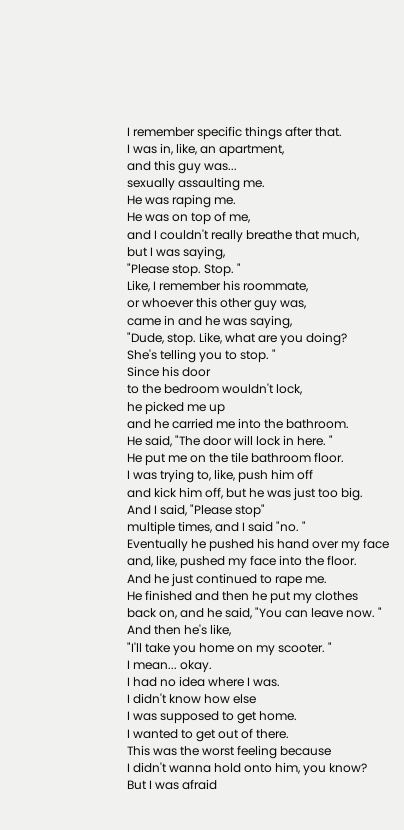I remember specific things after that.
I was in, like, an apartment,
and this guy was...
sexually assaulting me.
He was raping me.
He was on top of me,
and I couldn't really breathe that much,
but I was saying,
"Please stop. Stop. "
Like, I remember his roommate,
or whoever this other guy was,
came in and he was saying,
"Dude, stop. Like, what are you doing?
She's telling you to stop. "
Since his door
to the bedroom wouldn't lock,
he picked me up
and he carried me into the bathroom.
He said, "The door will lock in here. "
He put me on the tile bathroom floor.
I was trying to, like, push him off
and kick him off, but he was just too big.
And I said, "Please stop"
multiple times, and I said "no. "
Eventually he pushed his hand over my face
and, like, pushed my face into the floor.
And he just continued to rape me.
He finished and then he put my clothes
back on, and he said, "You can leave now. "
And then he's like,
"I'll take you home on my scooter. "
I mean... okay.
I had no idea where I was.
I didn't know how else
I was supposed to get home.
I wanted to get out of there.
This was the worst feeling because
I didn't wanna hold onto him, you know?
But I was afraid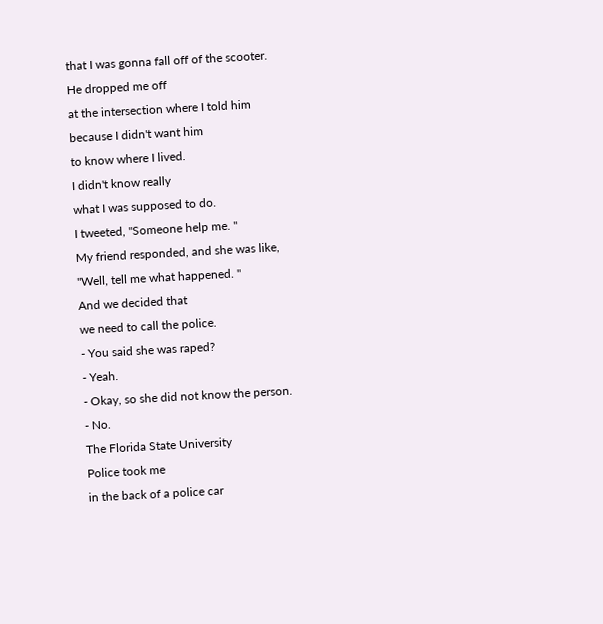that I was gonna fall off of the scooter.
He dropped me off
at the intersection where I told him
because I didn't want him
to know where I lived.
I didn't know really
what I was supposed to do.
I tweeted, "Someone help me. "
My friend responded, and she was like,
"Well, tell me what happened. "
And we decided that
we need to call the police.
- You said she was raped?
- Yeah.
- Okay, so she did not know the person.
- No.
The Florida State University
Police took me
in the back of a police car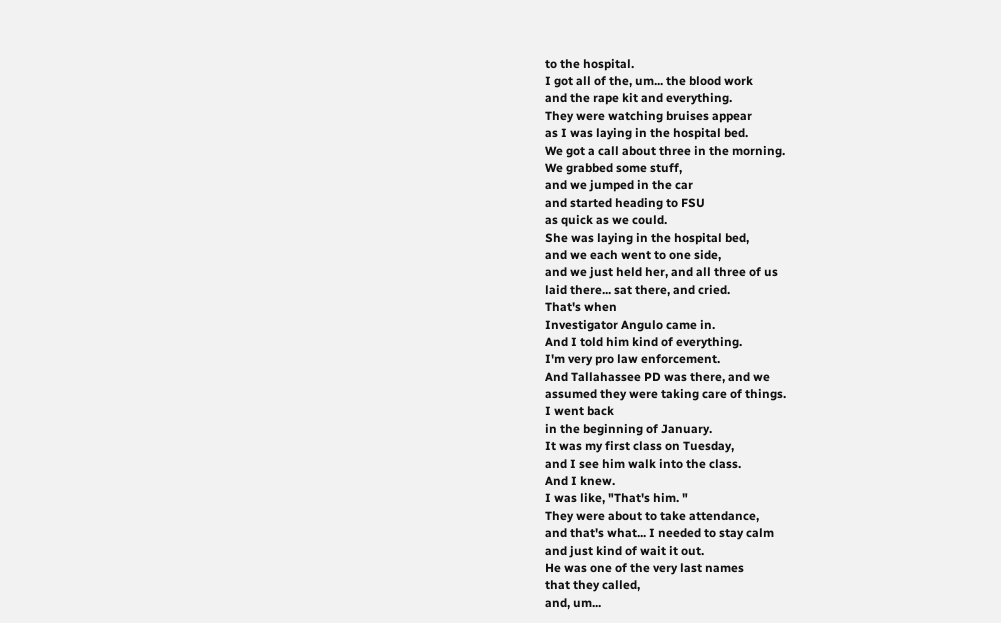to the hospital.
I got all of the, um... the blood work
and the rape kit and everything.
They were watching bruises appear
as I was laying in the hospital bed.
We got a call about three in the morning.
We grabbed some stuff,
and we jumped in the car
and started heading to FSU
as quick as we could.
She was laying in the hospital bed,
and we each went to one side,
and we just held her, and all three of us
laid there... sat there, and cried.
That's when
Investigator Angulo came in.
And I told him kind of everything.
I'm very pro law enforcement.
And Tallahassee PD was there, and we
assumed they were taking care of things.
I went back
in the beginning of January.
It was my first class on Tuesday,
and I see him walk into the class.
And I knew.
I was like, "That's him. "
They were about to take attendance,
and that's what... I needed to stay calm
and just kind of wait it out.
He was one of the very last names
that they called,
and, um...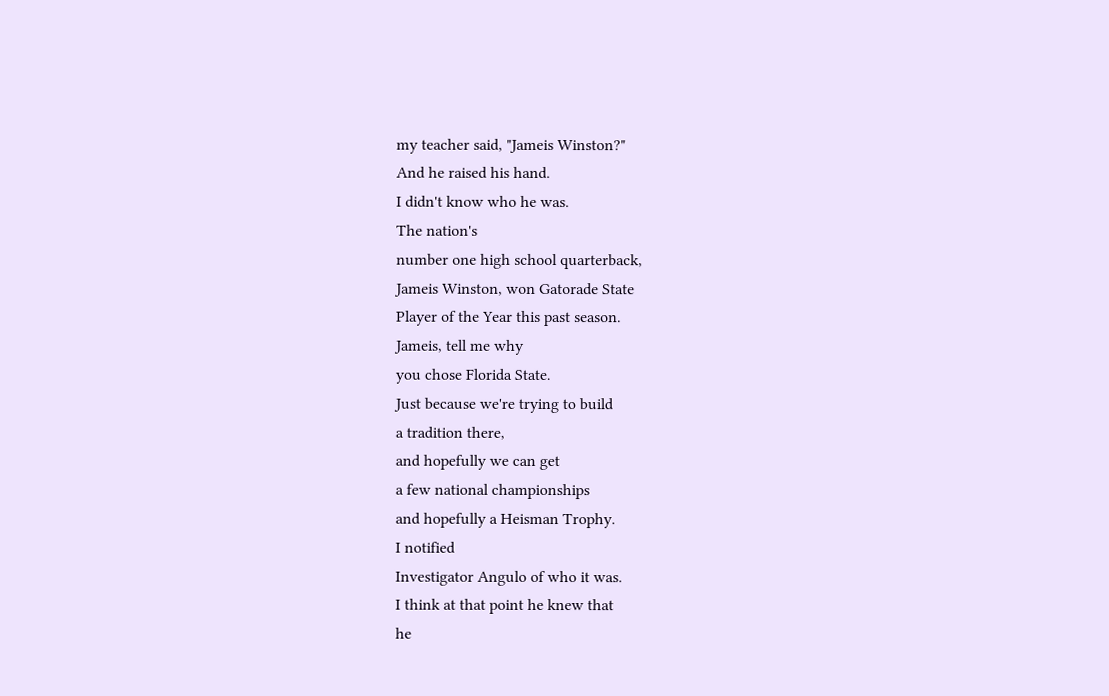my teacher said, "Jameis Winston?"
And he raised his hand.
I didn't know who he was.
The nation's
number one high school quarterback,
Jameis Winston, won Gatorade State
Player of the Year this past season.
Jameis, tell me why
you chose Florida State.
Just because we're trying to build
a tradition there,
and hopefully we can get
a few national championships
and hopefully a Heisman Trophy.
I notified
Investigator Angulo of who it was.
I think at that point he knew that
he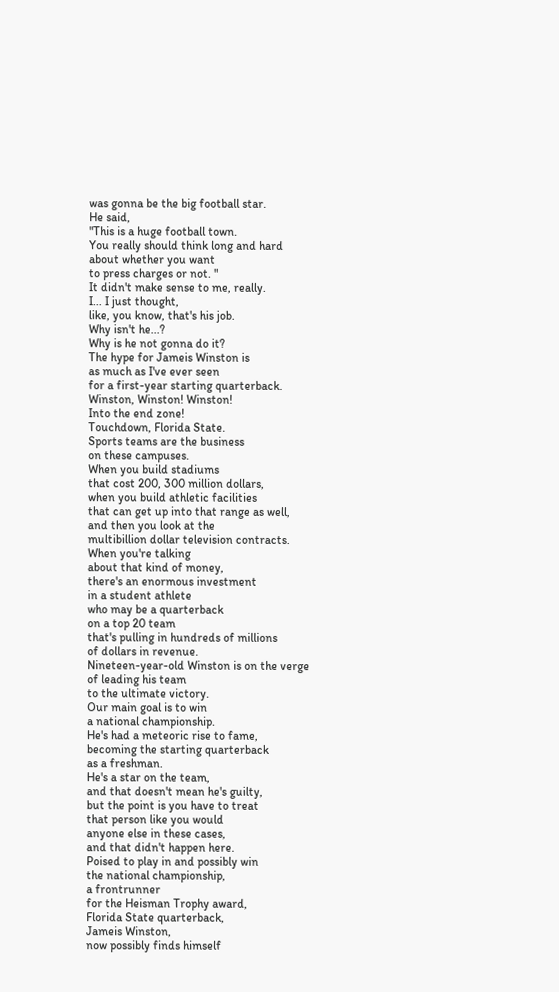was gonna be the big football star.
He said,
"This is a huge football town.
You really should think long and hard
about whether you want
to press charges or not. "
It didn't make sense to me, really.
I... I just thought,
like, you know, that's his job.
Why isn't he...?
Why is he not gonna do it?
The hype for Jameis Winston is
as much as I've ever seen
for a first-year starting quarterback.
Winston, Winston! Winston!
Into the end zone!
Touchdown, Florida State.
Sports teams are the business
on these campuses.
When you build stadiums
that cost 200, 300 million dollars,
when you build athletic facilities
that can get up into that range as well,
and then you look at the
multibillion dollar television contracts.
When you're talking
about that kind of money,
there's an enormous investment
in a student athlete
who may be a quarterback
on a top 20 team
that's pulling in hundreds of millions
of dollars in revenue.
Nineteen-year-old Winston is on the verge
of leading his team
to the ultimate victory.
Our main goal is to win
a national championship.
He's had a meteoric rise to fame,
becoming the starting quarterback
as a freshman.
He's a star on the team,
and that doesn't mean he's guilty,
but the point is you have to treat
that person like you would
anyone else in these cases,
and that didn't happen here.
Poised to play in and possibly win
the national championship,
a frontrunner
for the Heisman Trophy award,
Florida State quarterback,
Jameis Winston,
now possibly finds himself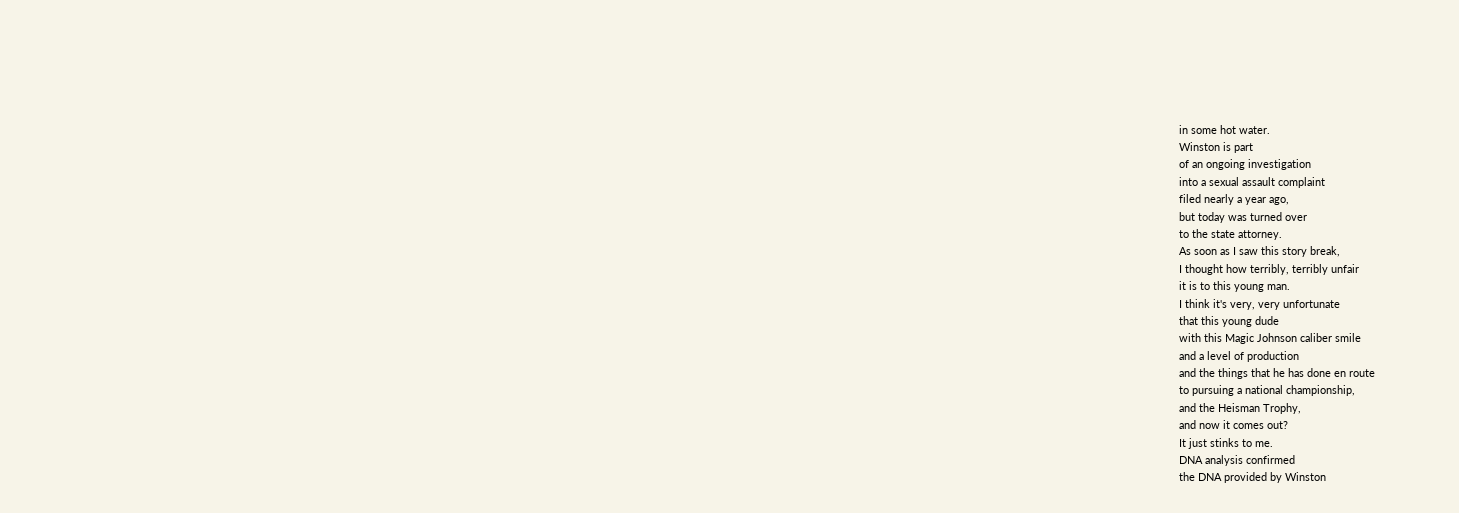in some hot water.
Winston is part
of an ongoing investigation
into a sexual assault complaint
filed nearly a year ago,
but today was turned over
to the state attorney.
As soon as I saw this story break,
I thought how terribly, terribly unfair
it is to this young man.
I think it's very, very unfortunate
that this young dude
with this Magic Johnson caliber smile
and a level of production
and the things that he has done en route
to pursuing a national championship,
and the Heisman Trophy,
and now it comes out?
It just stinks to me.
DNA analysis confirmed
the DNA provided by Winston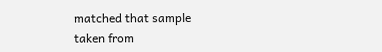matched that sample
taken from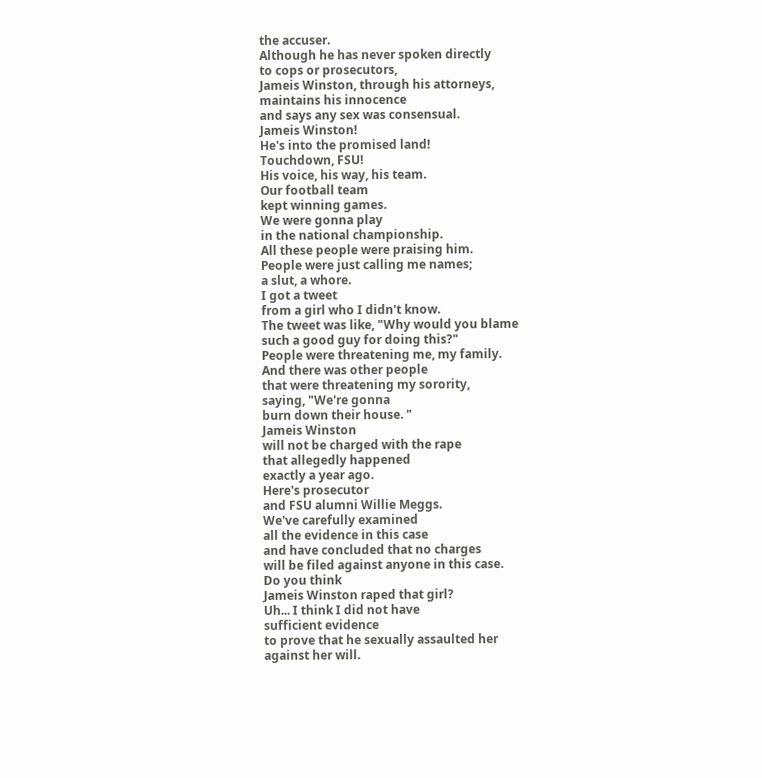the accuser.
Although he has never spoken directly
to cops or prosecutors,
Jameis Winston, through his attorneys,
maintains his innocence
and says any sex was consensual.
Jameis Winston!
He's into the promised land!
Touchdown, FSU!
His voice, his way, his team.
Our football team
kept winning games.
We were gonna play
in the national championship.
All these people were praising him.
People were just calling me names;
a slut, a whore.
I got a tweet
from a girl who I didn't know.
The tweet was like, "Why would you blame
such a good guy for doing this?"
People were threatening me, my family.
And there was other people
that were threatening my sorority,
saying, "We're gonna
burn down their house. "
Jameis Winston
will not be charged with the rape
that allegedly happened
exactly a year ago.
Here's prosecutor
and FSU alumni Willie Meggs.
We've carefully examined
all the evidence in this case
and have concluded that no charges
will be filed against anyone in this case.
Do you think
Jameis Winston raped that girl?
Uh... I think I did not have
sufficient evidence
to prove that he sexually assaulted her
against her will.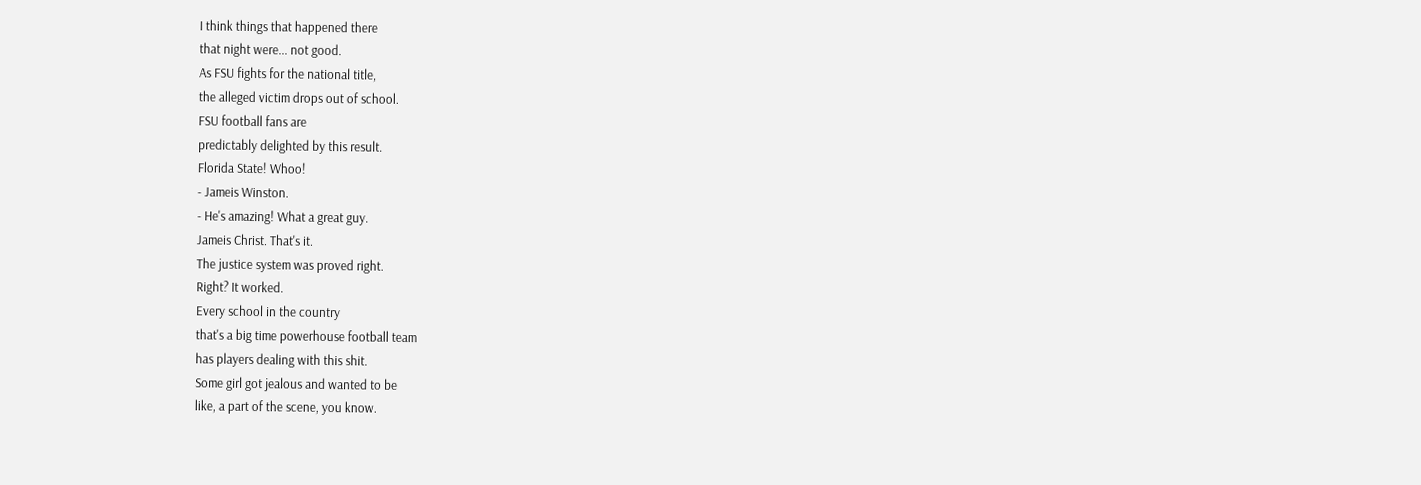I think things that happened there
that night were... not good.
As FSU fights for the national title,
the alleged victim drops out of school.
FSU football fans are
predictably delighted by this result.
Florida State! Whoo!
- Jameis Winston.
- He's amazing! What a great guy.
Jameis Christ. That's it.
The justice system was proved right.
Right? It worked.
Every school in the country
that's a big time powerhouse football team
has players dealing with this shit.
Some girl got jealous and wanted to be
like, a part of the scene, you know.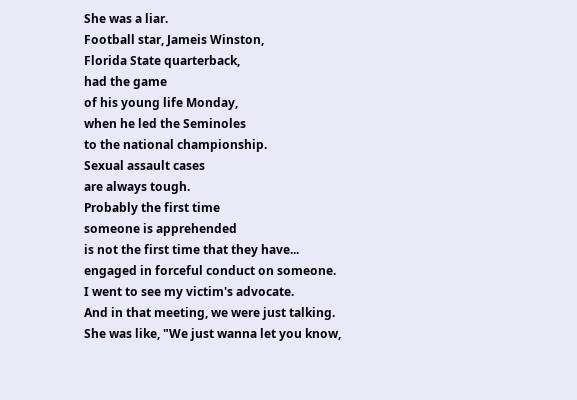She was a liar.
Football star, Jameis Winston,
Florida State quarterback,
had the game
of his young life Monday,
when he led the Seminoles
to the national championship.
Sexual assault cases
are always tough.
Probably the first time
someone is apprehended
is not the first time that they have...
engaged in forceful conduct on someone.
I went to see my victim's advocate.
And in that meeting, we were just talking.
She was like, "We just wanna let you know,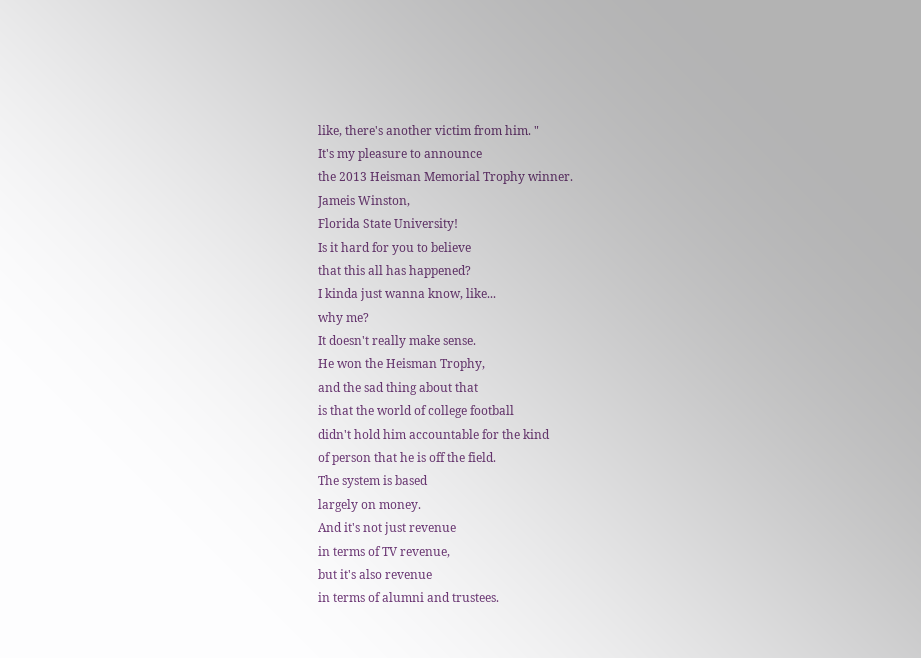like, there's another victim from him. "
It's my pleasure to announce
the 2013 Heisman Memorial Trophy winner.
Jameis Winston,
Florida State University!
Is it hard for you to believe
that this all has happened?
I kinda just wanna know, like...
why me?
It doesn't really make sense.
He won the Heisman Trophy,
and the sad thing about that
is that the world of college football
didn't hold him accountable for the kind
of person that he is off the field.
The system is based
largely on money.
And it's not just revenue
in terms of TV revenue,
but it's also revenue
in terms of alumni and trustees.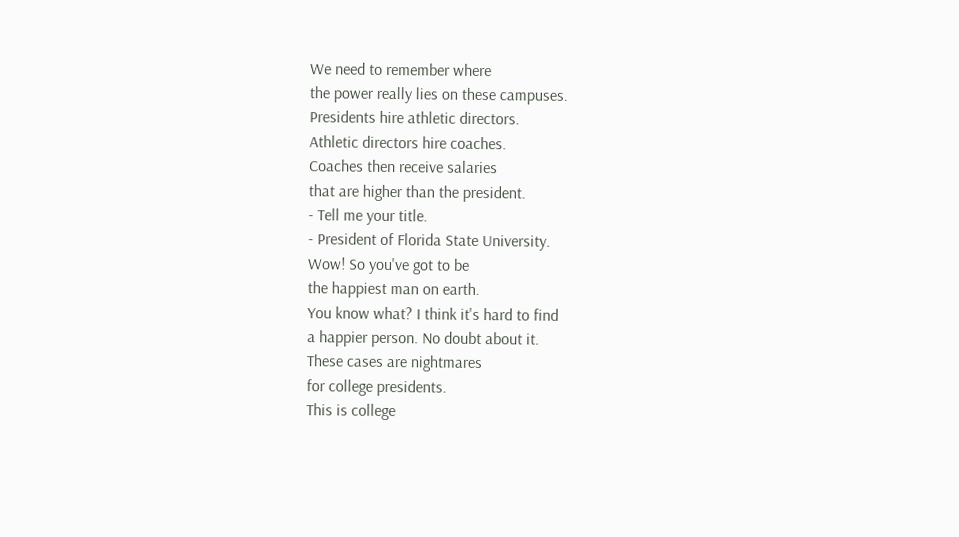We need to remember where
the power really lies on these campuses.
Presidents hire athletic directors.
Athletic directors hire coaches.
Coaches then receive salaries
that are higher than the president.
- Tell me your title.
- President of Florida State University.
Wow! So you've got to be
the happiest man on earth.
You know what? I think it's hard to find
a happier person. No doubt about it.
These cases are nightmares
for college presidents.
This is college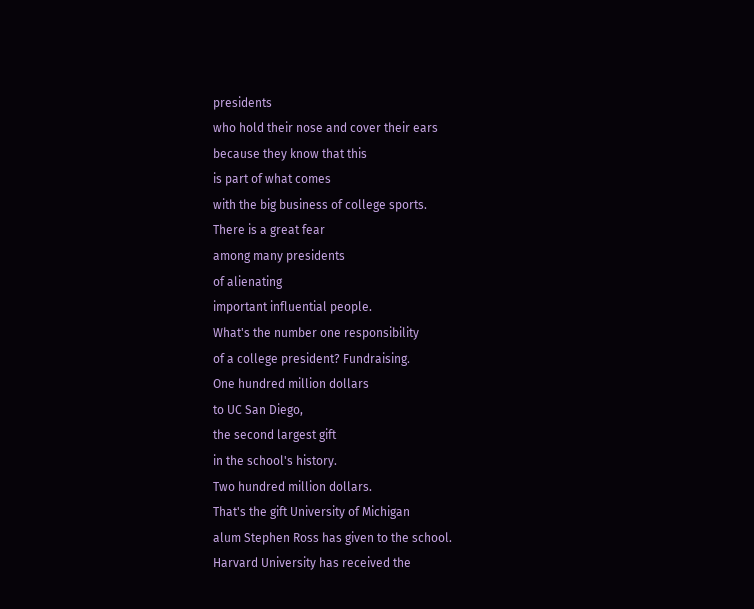presidents
who hold their nose and cover their ears
because they know that this
is part of what comes
with the big business of college sports.
There is a great fear
among many presidents
of alienating
important influential people.
What's the number one responsibility
of a college president? Fundraising.
One hundred million dollars
to UC San Diego,
the second largest gift
in the school's history.
Two hundred million dollars.
That's the gift University of Michigan
alum Stephen Ross has given to the school.
Harvard University has received the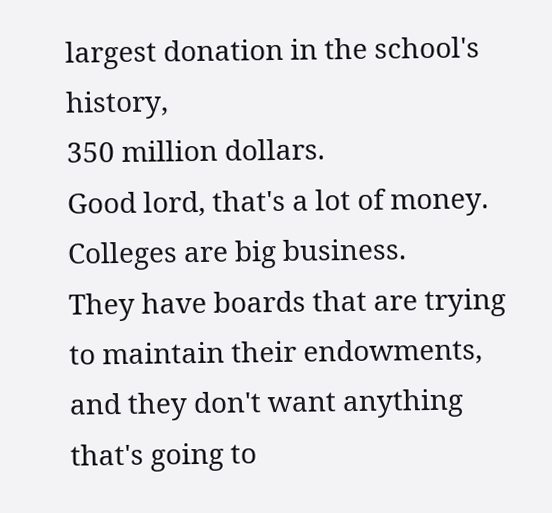largest donation in the school's history,
350 million dollars.
Good lord, that's a lot of money.
Colleges are big business.
They have boards that are trying
to maintain their endowments,
and they don't want anything
that's going to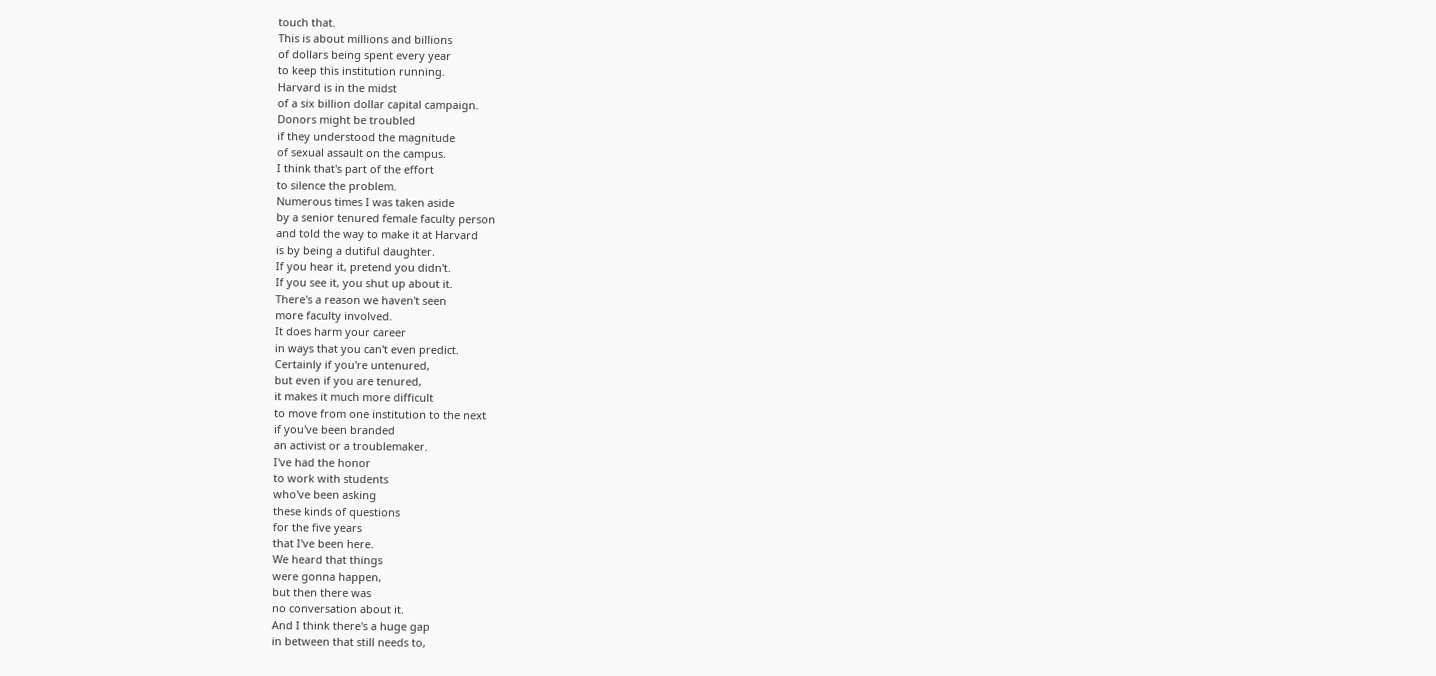touch that.
This is about millions and billions
of dollars being spent every year
to keep this institution running.
Harvard is in the midst
of a six billion dollar capital campaign.
Donors might be troubled
if they understood the magnitude
of sexual assault on the campus.
I think that's part of the effort
to silence the problem.
Numerous times I was taken aside
by a senior tenured female faculty person
and told the way to make it at Harvard
is by being a dutiful daughter.
If you hear it, pretend you didn't.
If you see it, you shut up about it.
There's a reason we haven't seen
more faculty involved.
It does harm your career
in ways that you can't even predict.
Certainly if you're untenured,
but even if you are tenured,
it makes it much more difficult
to move from one institution to the next
if you've been branded
an activist or a troublemaker.
I've had the honor
to work with students
who've been asking
these kinds of questions
for the five years
that I've been here.
We heard that things
were gonna happen,
but then there was
no conversation about it.
And I think there's a huge gap
in between that still needs to,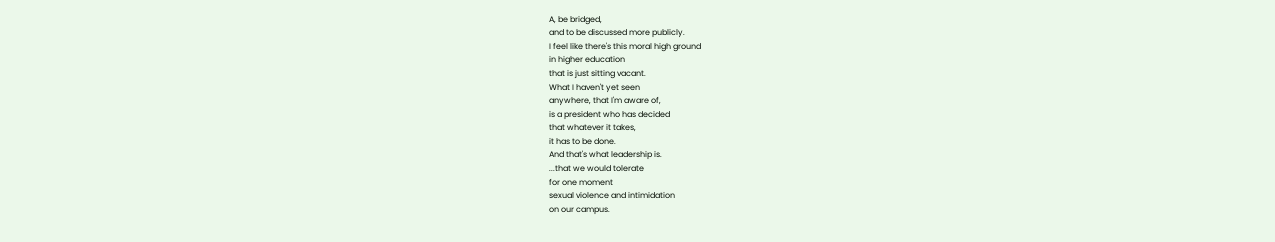A, be bridged,
and to be discussed more publicly.
I feel like there's this moral high ground
in higher education
that is just sitting vacant.
What I haven't yet seen
anywhere, that I'm aware of,
is a president who has decided
that whatever it takes,
it has to be done.
And that's what leadership is.
...that we would tolerate
for one moment
sexual violence and intimidation
on our campus.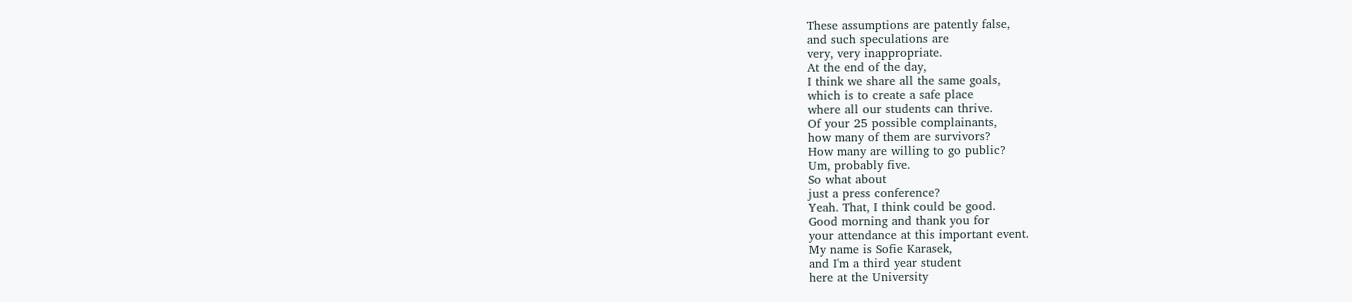These assumptions are patently false,
and such speculations are
very, very inappropriate.
At the end of the day,
I think we share all the same goals,
which is to create a safe place
where all our students can thrive.
Of your 25 possible complainants,
how many of them are survivors?
How many are willing to go public?
Um, probably five.
So what about
just a press conference?
Yeah. That, I think could be good.
Good morning and thank you for
your attendance at this important event.
My name is Sofie Karasek,
and I'm a third year student
here at the University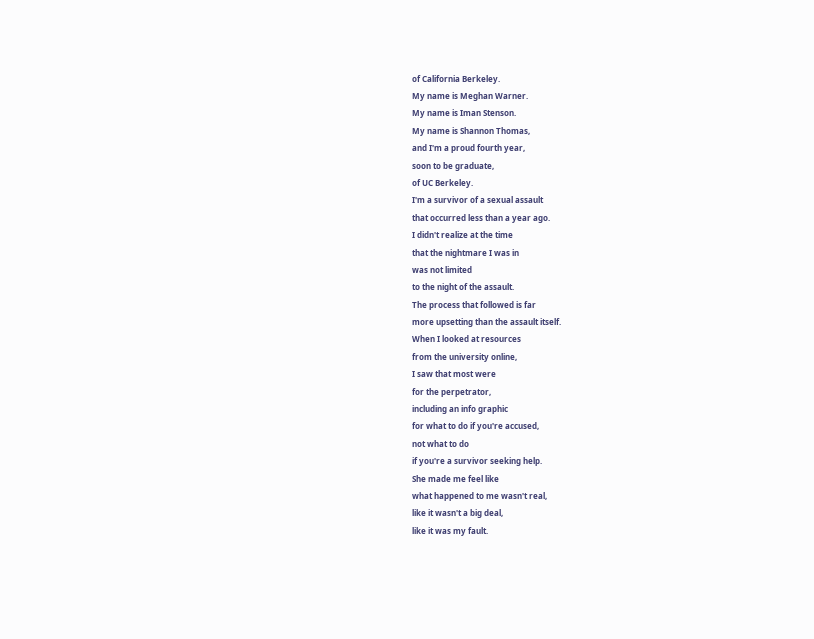of California Berkeley.
My name is Meghan Warner.
My name is Iman Stenson.
My name is Shannon Thomas,
and I'm a proud fourth year,
soon to be graduate,
of UC Berkeley.
I'm a survivor of a sexual assault
that occurred less than a year ago.
I didn't realize at the time
that the nightmare I was in
was not limited
to the night of the assault.
The process that followed is far
more upsetting than the assault itself.
When I looked at resources
from the university online,
I saw that most were
for the perpetrator,
including an info graphic
for what to do if you're accused,
not what to do
if you're a survivor seeking help.
She made me feel like
what happened to me wasn't real,
like it wasn't a big deal,
like it was my fault.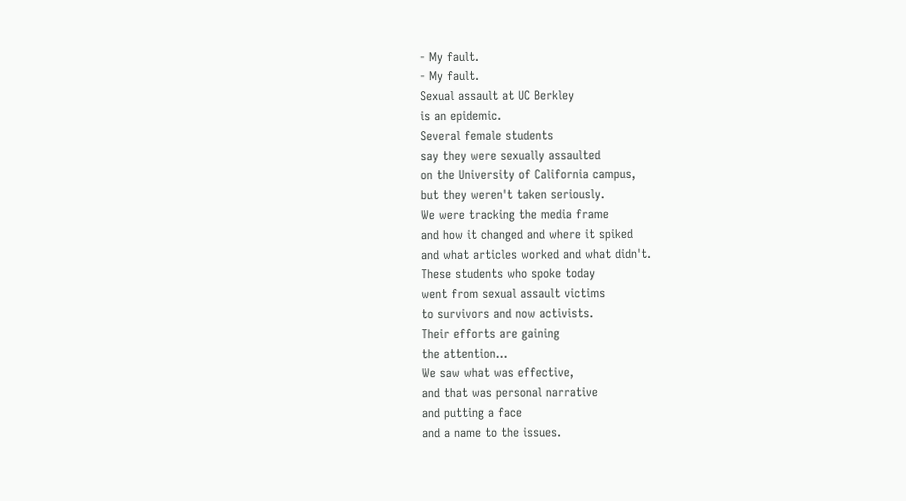- My fault.
- My fault.
Sexual assault at UC Berkley
is an epidemic.
Several female students
say they were sexually assaulted
on the University of California campus,
but they weren't taken seriously.
We were tracking the media frame
and how it changed and where it spiked
and what articles worked and what didn't.
These students who spoke today
went from sexual assault victims
to survivors and now activists.
Their efforts are gaining
the attention...
We saw what was effective,
and that was personal narrative
and putting a face
and a name to the issues.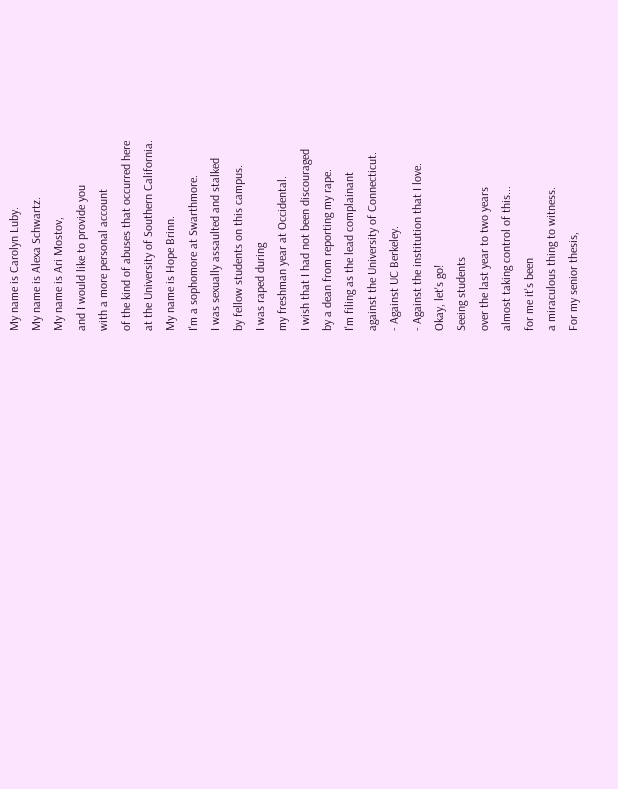My name is Carolyn Luby.
My name is Alexa Schwartz.
My name is Ari Mostov,
and I would like to provide you
with a more personal account
of the kind of abuses that occurred here
at the University of Southern California.
My name is Hope Brinn.
I'm a sophomore at Swarthmore.
I was sexually assaulted and stalked
by fellow students on this campus.
I was raped during
my freshman year at Occidental.
I wish that I had not been discouraged
by a dean from reporting my rape.
I'm filing as the lead complainant
against the University of Connecticut.
- Against UC Berkeley.
- Against the institution that I love.
Okay, let's go!
Seeing students
over the last year to two years
almost taking control of this...
for me it's been
a miraculous thing to witness.
For my senior thesis,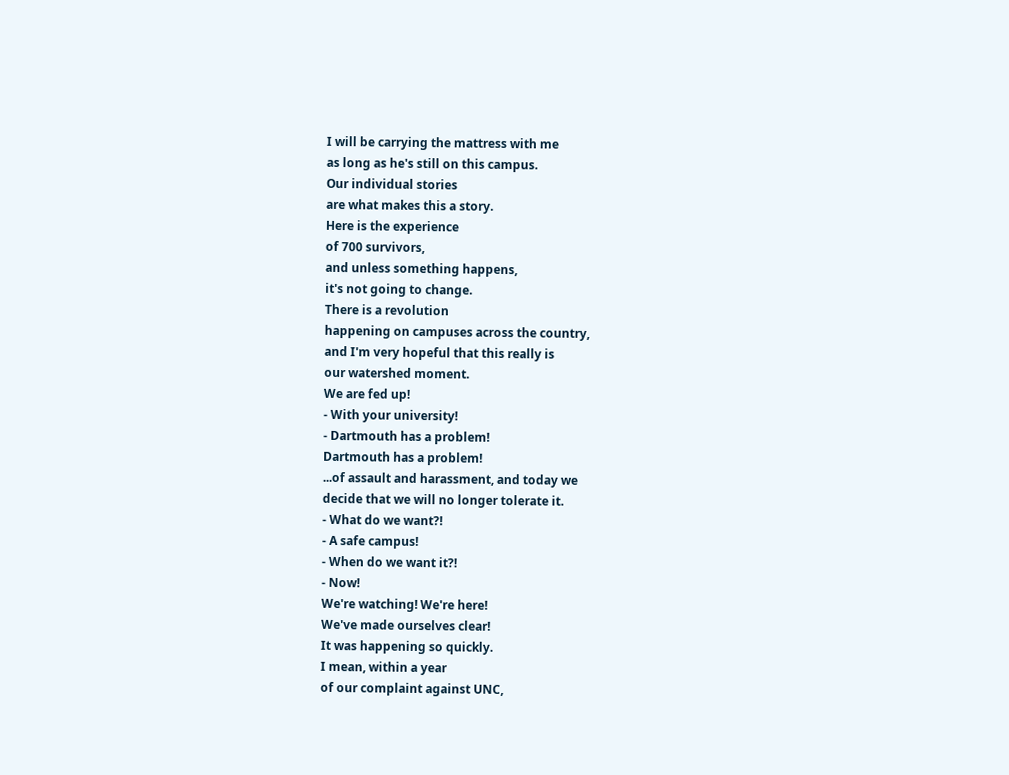I will be carrying the mattress with me
as long as he's still on this campus.
Our individual stories
are what makes this a story.
Here is the experience
of 700 survivors,
and unless something happens,
it's not going to change.
There is a revolution
happening on campuses across the country,
and I'm very hopeful that this really is
our watershed moment.
We are fed up!
- With your university!
- Dartmouth has a problem!
Dartmouth has a problem!
...of assault and harassment, and today we
decide that we will no longer tolerate it.
- What do we want?!
- A safe campus!
- When do we want it?!
- Now!
We're watching! We're here!
We've made ourselves clear!
It was happening so quickly.
I mean, within a year
of our complaint against UNC,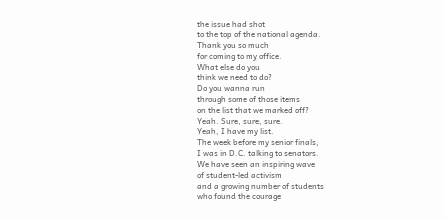the issue had shot
to the top of the national agenda.
Thank you so much
for coming to my office.
What else do you
think we need to do?
Do you wanna run
through some of those items
on the list that we marked off?
Yeah. Sure, sure, sure.
Yeah, I have my list.
The week before my senior finals,
I was in D.C. talking to senators.
We have seen an inspiring wave
of student-led activism
and a growing number of students
who found the courage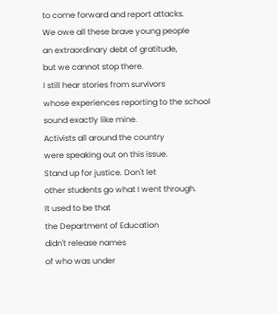to come forward and report attacks.
We owe all these brave young people
an extraordinary debt of gratitude,
but we cannot stop there.
I still hear stories from survivors
whose experiences reporting to the school
sound exactly like mine.
Activists all around the country
were speaking out on this issue.
Stand up for justice. Don't let
other students go what I went through.
It used to be that
the Department of Education
didn't release names
of who was under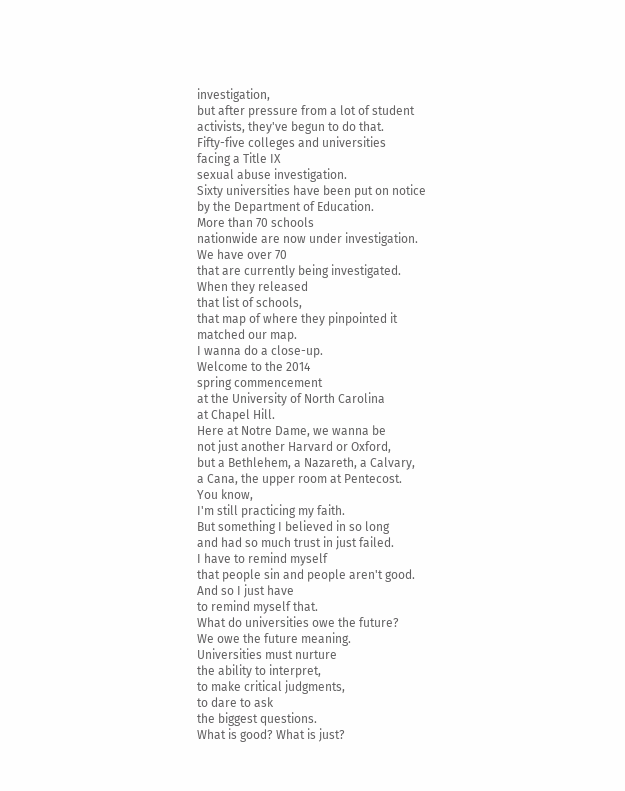investigation,
but after pressure from a lot of student
activists, they've begun to do that.
Fifty-five colleges and universities
facing a Title IX
sexual abuse investigation.
Sixty universities have been put on notice
by the Department of Education.
More than 70 schools
nationwide are now under investigation.
We have over 70
that are currently being investigated.
When they released
that list of schools,
that map of where they pinpointed it
matched our map.
I wanna do a close-up.
Welcome to the 2014
spring commencement
at the University of North Carolina
at Chapel Hill.
Here at Notre Dame, we wanna be
not just another Harvard or Oxford,
but a Bethlehem, a Nazareth, a Calvary,
a Cana, the upper room at Pentecost.
You know,
I'm still practicing my faith.
But something I believed in so long
and had so much trust in just failed.
I have to remind myself
that people sin and people aren't good.
And so I just have
to remind myself that.
What do universities owe the future?
We owe the future meaning.
Universities must nurture
the ability to interpret,
to make critical judgments,
to dare to ask
the biggest questions.
What is good? What is just?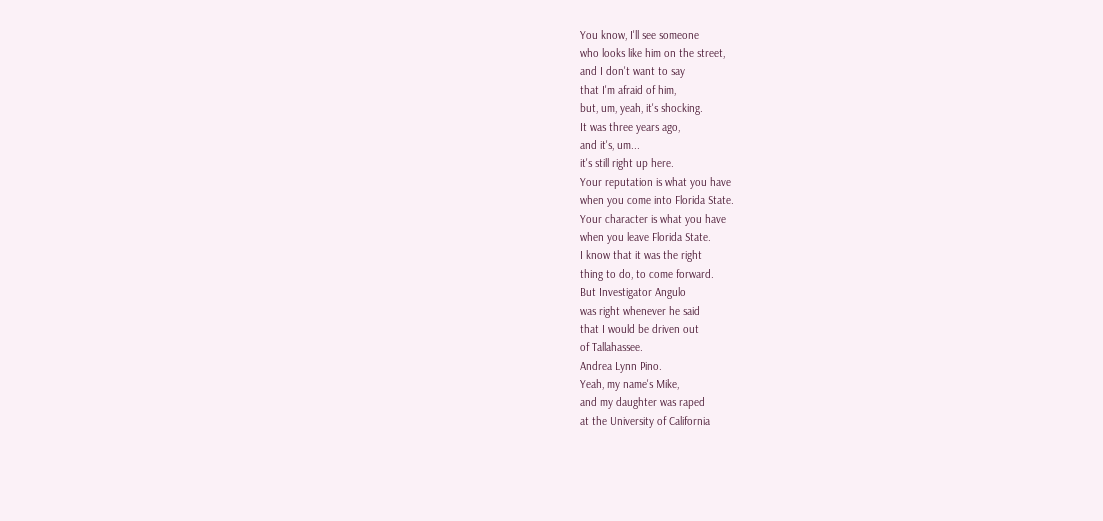You know, I'll see someone
who looks like him on the street,
and I don't want to say
that I'm afraid of him,
but, um, yeah, it's shocking.
It was three years ago,
and it's, um...
it's still right up here.
Your reputation is what you have
when you come into Florida State.
Your character is what you have
when you leave Florida State.
I know that it was the right
thing to do, to come forward.
But Investigator Angulo
was right whenever he said
that I would be driven out
of Tallahassee.
Andrea Lynn Pino.
Yeah, my name's Mike,
and my daughter was raped
at the University of California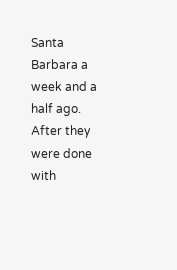Santa Barbara a week and a half ago.
After they were done with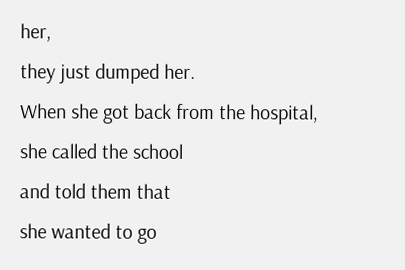her,
they just dumped her.
When she got back from the hospital,
she called the school
and told them that
she wanted to go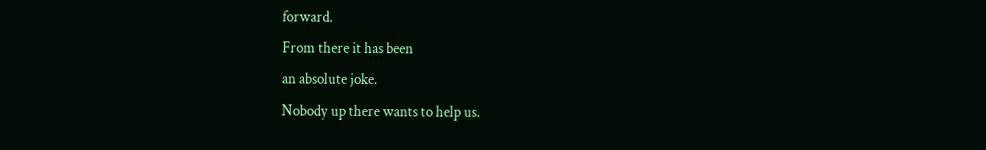forward.
From there it has been
an absolute joke.
Nobody up there wants to help us.